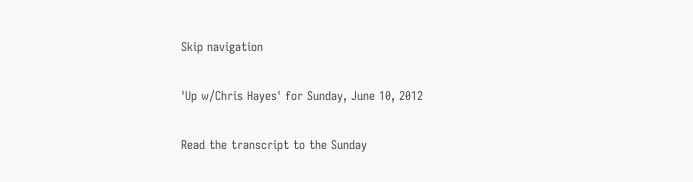Skip navigation

'Up w/Chris Hayes' for Sunday, June 10, 2012

Read the transcript to the Sunday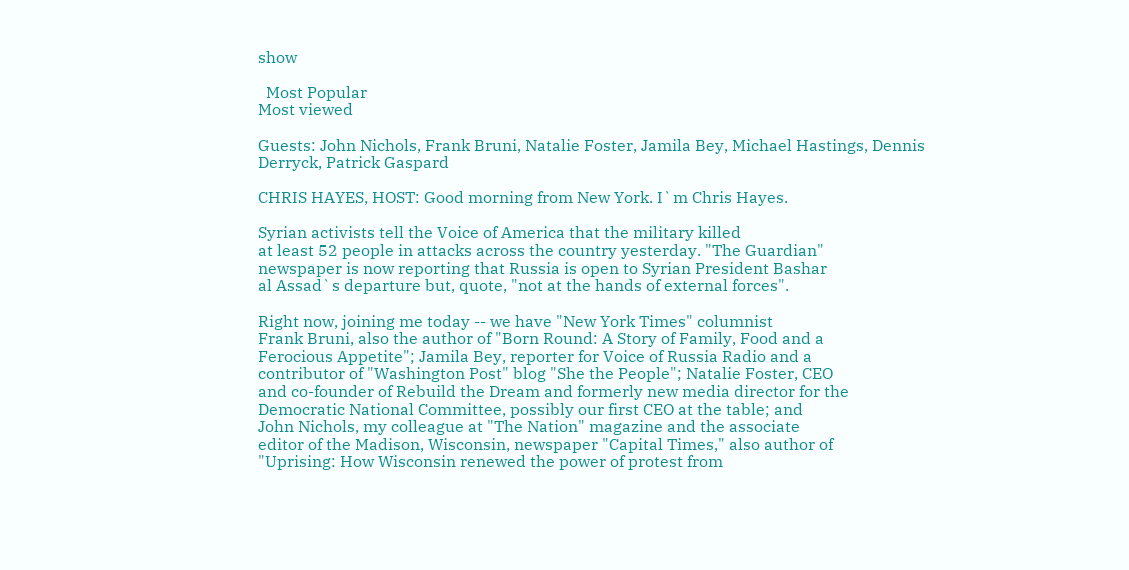show

  Most Popular
Most viewed

Guests: John Nichols, Frank Bruni, Natalie Foster, Jamila Bey, Michael Hastings, Dennis Derryck, Patrick Gaspard

CHRIS HAYES, HOST: Good morning from New York. I`m Chris Hayes.

Syrian activists tell the Voice of America that the military killed
at least 52 people in attacks across the country yesterday. "The Guardian"
newspaper is now reporting that Russia is open to Syrian President Bashar
al Assad`s departure but, quote, "not at the hands of external forces".

Right now, joining me today -- we have "New York Times" columnist
Frank Bruni, also the author of "Born Round: A Story of Family, Food and a
Ferocious Appetite"; Jamila Bey, reporter for Voice of Russia Radio and a
contributor of "Washington Post" blog "She the People"; Natalie Foster, CEO
and co-founder of Rebuild the Dream and formerly new media director for the
Democratic National Committee, possibly our first CEO at the table; and
John Nichols, my colleague at "The Nation" magazine and the associate
editor of the Madison, Wisconsin, newspaper "Capital Times," also author of
"Uprising: How Wisconsin renewed the power of protest from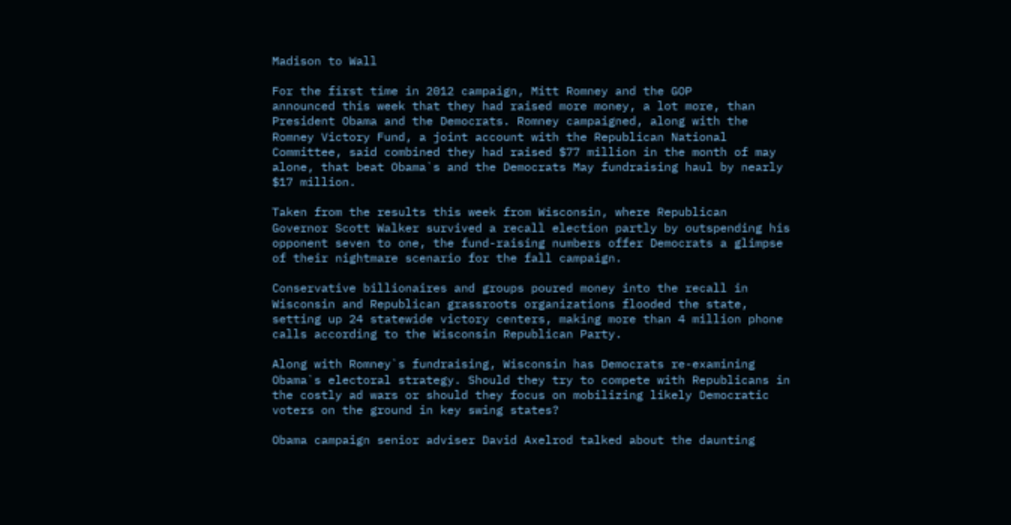Madison to Wall

For the first time in 2012 campaign, Mitt Romney and the GOP
announced this week that they had raised more money, a lot more, than
President Obama and the Democrats. Romney campaigned, along with the
Romney Victory Fund, a joint account with the Republican National
Committee, said combined they had raised $77 million in the month of may
alone, that beat Obama`s and the Democrats May fundraising haul by nearly
$17 million.

Taken from the results this week from Wisconsin, where Republican
Governor Scott Walker survived a recall election partly by outspending his
opponent seven to one, the fund-raising numbers offer Democrats a glimpse
of their nightmare scenario for the fall campaign.

Conservative billionaires and groups poured money into the recall in
Wisconsin and Republican grassroots organizations flooded the state,
setting up 24 statewide victory centers, making more than 4 million phone
calls according to the Wisconsin Republican Party.

Along with Romney`s fundraising, Wisconsin has Democrats re-examining
Obama`s electoral strategy. Should they try to compete with Republicans in
the costly ad wars or should they focus on mobilizing likely Democratic
voters on the ground in key swing states?

Obama campaign senior adviser David Axelrod talked about the daunting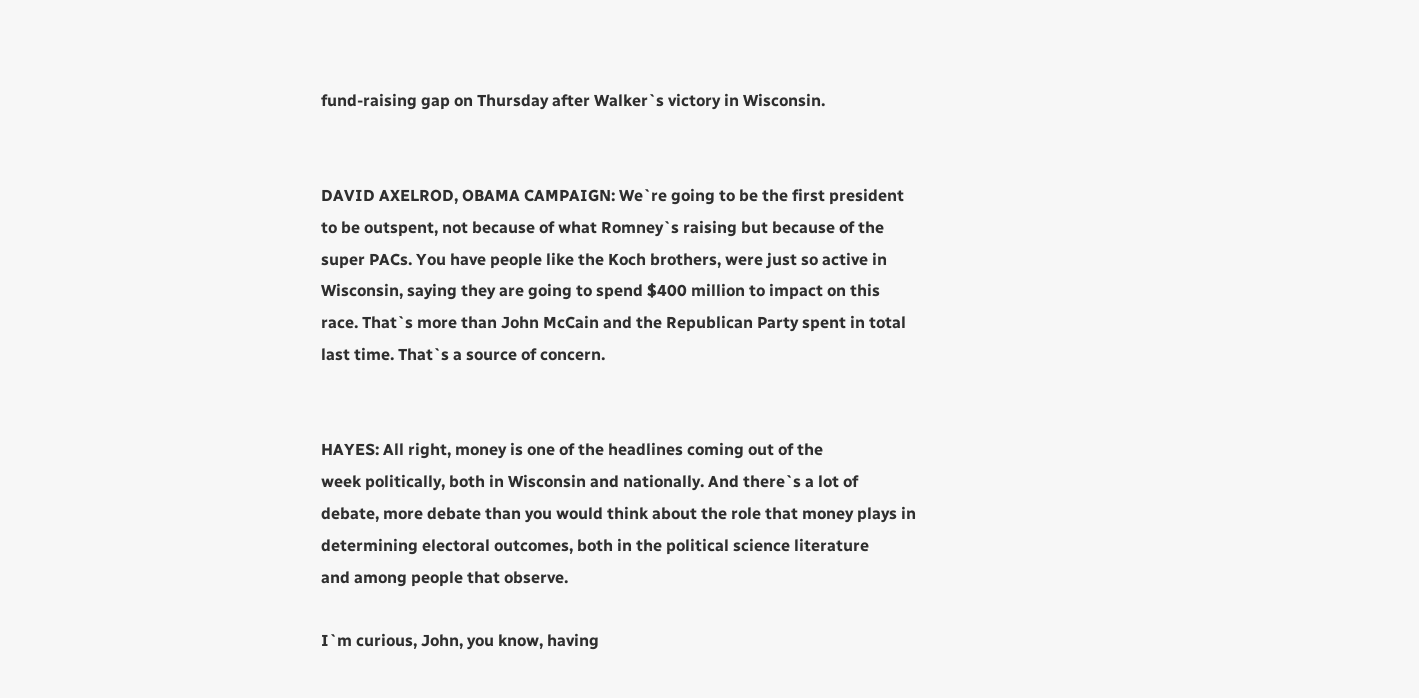fund-raising gap on Thursday after Walker`s victory in Wisconsin.


DAVID AXELROD, OBAMA CAMPAIGN: We`re going to be the first president
to be outspent, not because of what Romney`s raising but because of the
super PACs. You have people like the Koch brothers, were just so active in
Wisconsin, saying they are going to spend $400 million to impact on this
race. That`s more than John McCain and the Republican Party spent in total
last time. That`s a source of concern.


HAYES: All right, money is one of the headlines coming out of the
week politically, both in Wisconsin and nationally. And there`s a lot of
debate, more debate than you would think about the role that money plays in
determining electoral outcomes, both in the political science literature
and among people that observe.

I`m curious, John, you know, having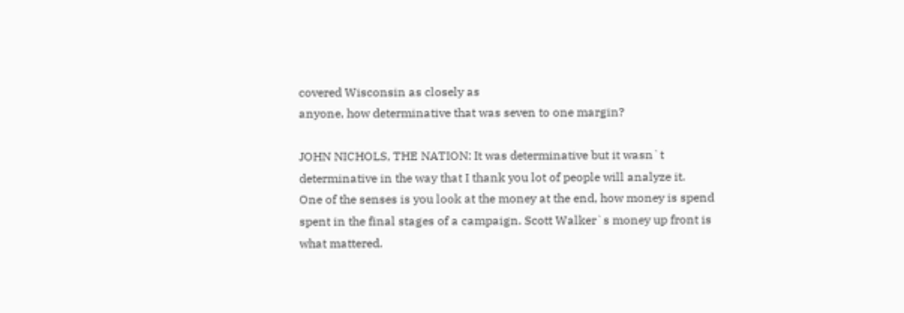covered Wisconsin as closely as
anyone, how determinative that was seven to one margin?

JOHN NICHOLS, THE NATION: It was determinative but it wasn`t
determinative in the way that I thank you lot of people will analyze it.
One of the senses is you look at the money at the end, how money is spend
spent in the final stages of a campaign. Scott Walker`s money up front is
what mattered.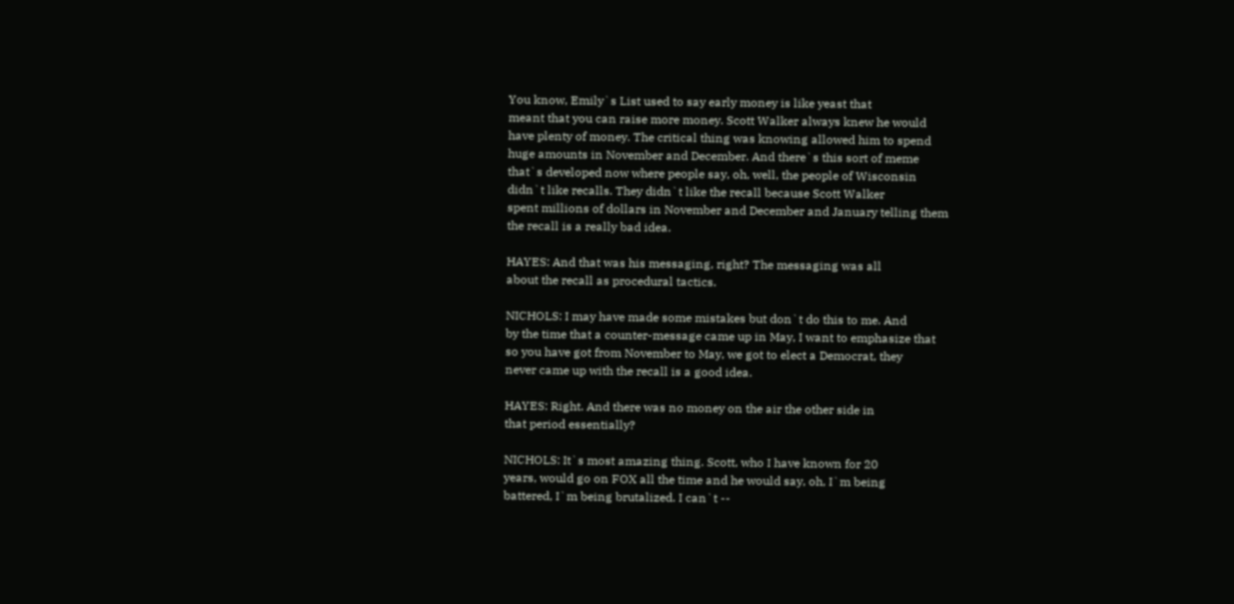You know, Emily`s List used to say early money is like yeast that
meant that you can raise more money. Scott Walker always knew he would
have plenty of money. The critical thing was knowing allowed him to spend
huge amounts in November and December. And there`s this sort of meme
that`s developed now where people say, oh, well, the people of Wisconsin
didn`t like recalls. They didn`t like the recall because Scott Walker
spent millions of dollars in November and December and January telling them
the recall is a really bad idea.

HAYES: And that was his messaging, right? The messaging was all
about the recall as procedural tactics.

NICHOLS: I may have made some mistakes but don`t do this to me. And
by the time that a counter-message came up in May, I want to emphasize that
so you have got from November to May, we got to elect a Democrat, they
never came up with the recall is a good idea.

HAYES: Right. And there was no money on the air the other side in
that period essentially?

NICHOLS: It`s most amazing thing. Scott, who I have known for 20
years, would go on FOX all the time and he would say, oh, I`m being
battered, I`m being brutalized. I can`t --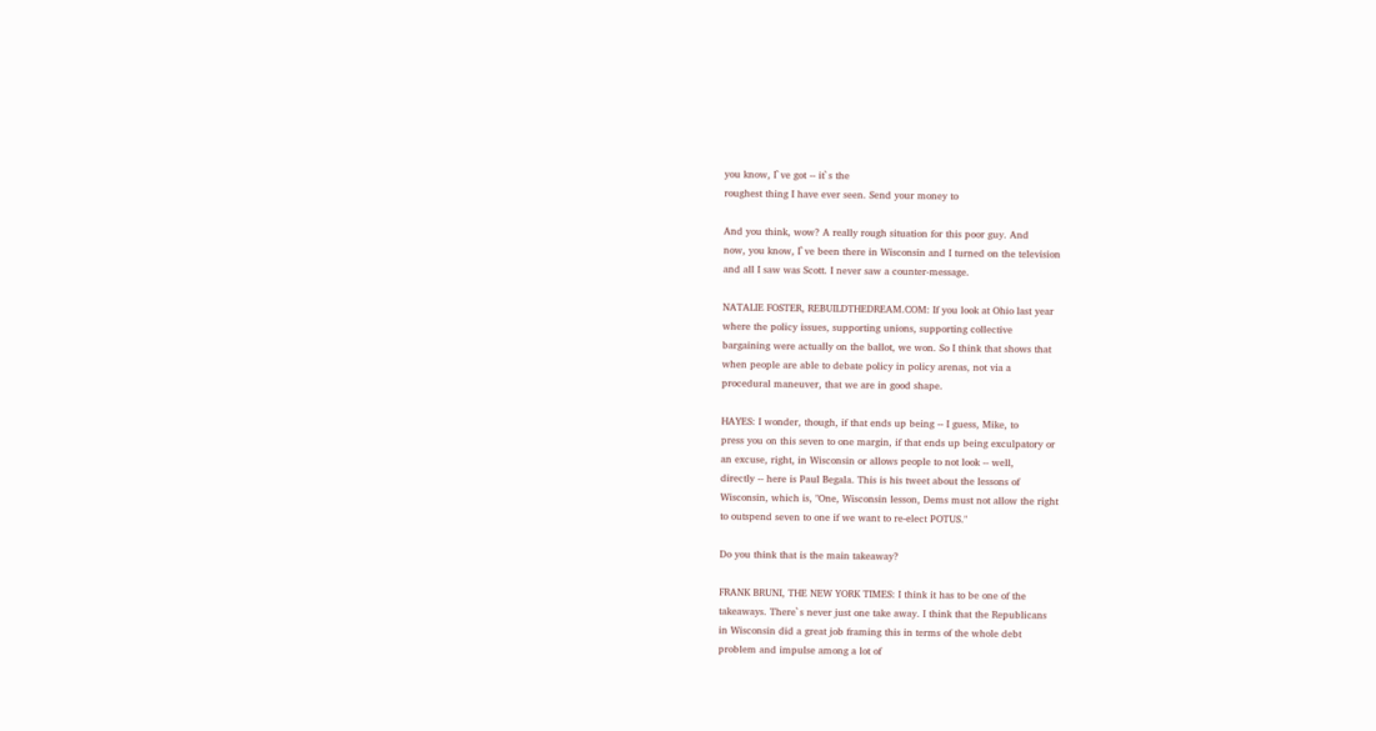you know, I`ve got -- it`s the
roughest thing I have ever seen. Send your money to

And you think, wow? A really rough situation for this poor guy. And
now, you know, I`ve been there in Wisconsin and I turned on the television
and all I saw was Scott. I never saw a counter-message.

NATALIE FOSTER, REBUILDTHEDREAM.COM: If you look at Ohio last year
where the policy issues, supporting unions, supporting collective
bargaining were actually on the ballot, we won. So I think that shows that
when people are able to debate policy in policy arenas, not via a
procedural maneuver, that we are in good shape.

HAYES: I wonder, though, if that ends up being -- I guess, Mike, to
press you on this seven to one margin, if that ends up being exculpatory or
an excuse, right, in Wisconsin or allows people to not look -- well,
directly -- here is Paul Begala. This is his tweet about the lessons of
Wisconsin, which is, "One, Wisconsin lesson, Dems must not allow the right
to outspend seven to one if we want to re-elect POTUS."

Do you think that is the main takeaway?

FRANK BRUNI, THE NEW YORK TIMES: I think it has to be one of the
takeaways. There`s never just one take away. I think that the Republicans
in Wisconsin did a great job framing this in terms of the whole debt
problem and impulse among a lot of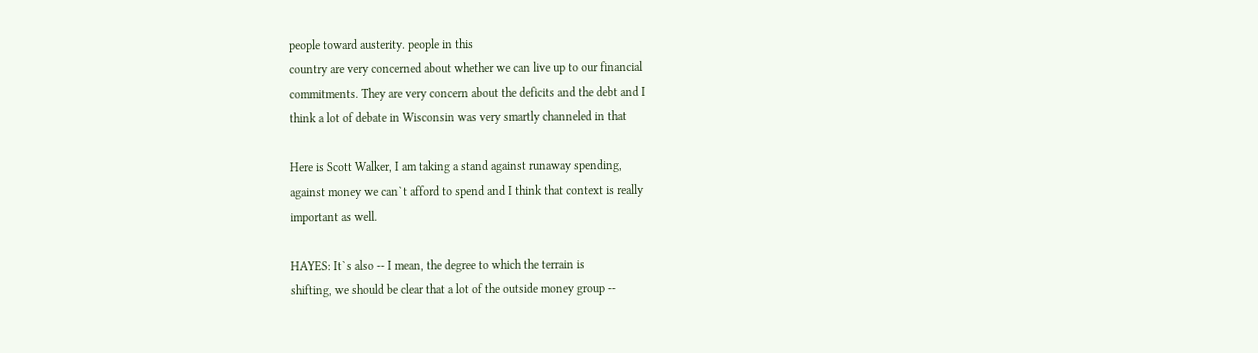people toward austerity. people in this
country are very concerned about whether we can live up to our financial
commitments. They are very concern about the deficits and the debt and I
think a lot of debate in Wisconsin was very smartly channeled in that

Here is Scott Walker, I am taking a stand against runaway spending,
against money we can`t afford to spend and I think that context is really
important as well.

HAYES: It`s also -- I mean, the degree to which the terrain is
shifting, we should be clear that a lot of the outside money group --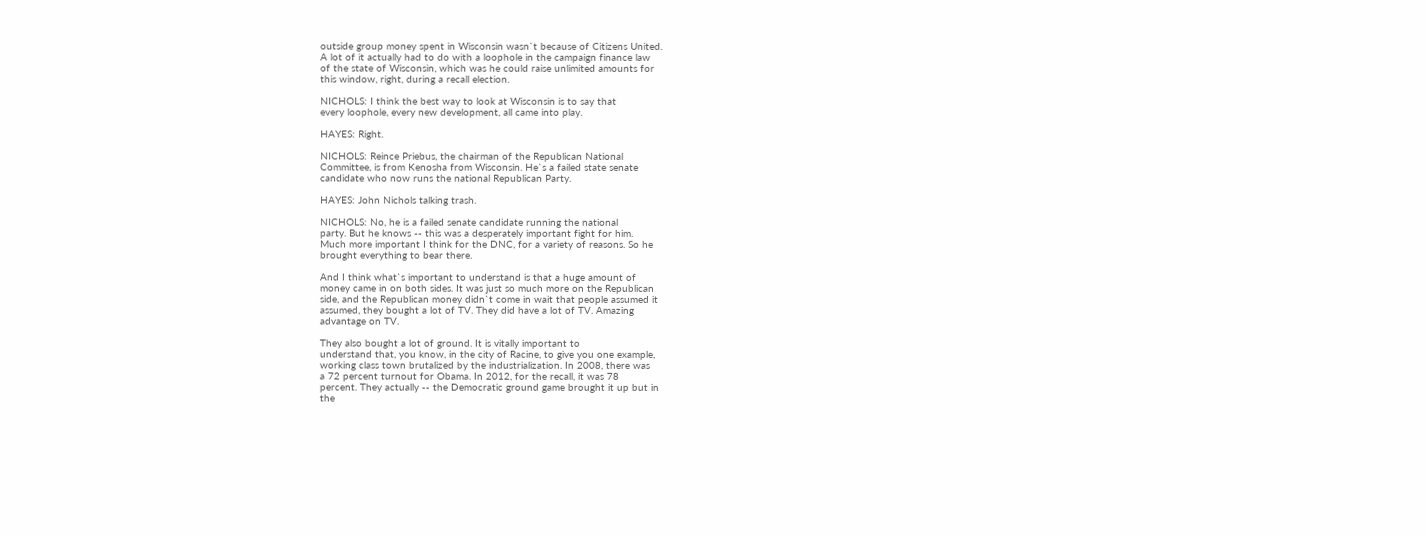outside group money spent in Wisconsin wasn`t because of Citizens United.
A lot of it actually had to do with a loophole in the campaign finance law
of the state of Wisconsin, which was he could raise unlimited amounts for
this window, right, during a recall election.

NICHOLS: I think the best way to look at Wisconsin is to say that
every loophole, every new development, all came into play.

HAYES: Right.

NICHOLS: Reince Priebus, the chairman of the Republican National
Committee, is from Kenosha from Wisconsin. He`s a failed state senate
candidate who now runs the national Republican Party.

HAYES: John Nichols talking trash.

NICHOLS: No, he is a failed senate candidate running the national
party. But he knows -- this was a desperately important fight for him.
Much more important I think for the DNC, for a variety of reasons. So he
brought everything to bear there.

And I think what`s important to understand is that a huge amount of
money came in on both sides. It was just so much more on the Republican
side, and the Republican money didn`t come in wait that people assumed it
assumed, they bought a lot of TV. They did have a lot of TV. Amazing
advantage on TV.

They also bought a lot of ground. It is vitally important to
understand that, you know, in the city of Racine, to give you one example,
working class town brutalized by the industrialization. In 2008, there was
a 72 percent turnout for Obama. In 2012, for the recall, it was 78
percent. They actually -- the Democratic ground game brought it up but in
the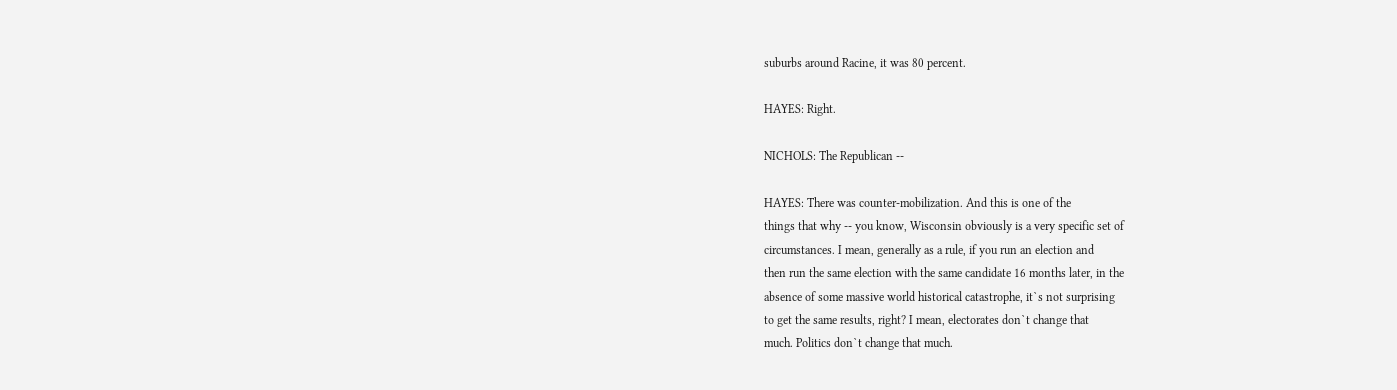suburbs around Racine, it was 80 percent.

HAYES: Right.

NICHOLS: The Republican --

HAYES: There was counter-mobilization. And this is one of the
things that why -- you know, Wisconsin obviously is a very specific set of
circumstances. I mean, generally as a rule, if you run an election and
then run the same election with the same candidate 16 months later, in the
absence of some massive world historical catastrophe, it`s not surprising
to get the same results, right? I mean, electorates don`t change that
much. Politics don`t change that much.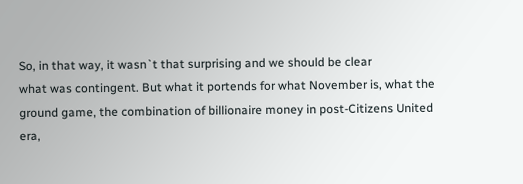So, in that way, it wasn`t that surprising and we should be clear
what was contingent. But what it portends for what November is, what the
ground game, the combination of billionaire money in post-Citizens United
era,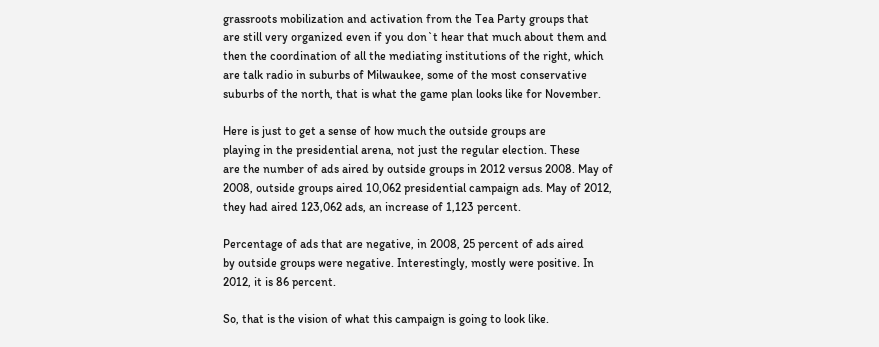grassroots mobilization and activation from the Tea Party groups that
are still very organized even if you don`t hear that much about them and
then the coordination of all the mediating institutions of the right, which
are talk radio in suburbs of Milwaukee, some of the most conservative
suburbs of the north, that is what the game plan looks like for November.

Here is just to get a sense of how much the outside groups are
playing in the presidential arena, not just the regular election. These
are the number of ads aired by outside groups in 2012 versus 2008. May of
2008, outside groups aired 10,062 presidential campaign ads. May of 2012,
they had aired 123,062 ads, an increase of 1,123 percent.

Percentage of ads that are negative, in 2008, 25 percent of ads aired
by outside groups were negative. Interestingly, mostly were positive. In
2012, it is 86 percent.

So, that is the vision of what this campaign is going to look like.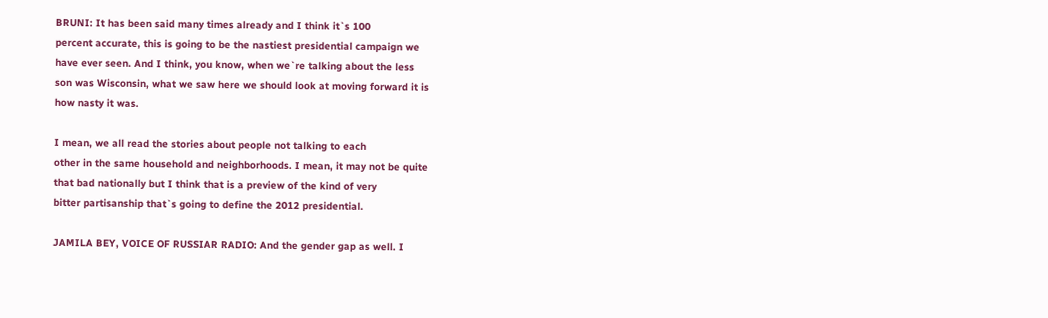BRUNI: It has been said many times already and I think it`s 100
percent accurate, this is going to be the nastiest presidential campaign we
have ever seen. And I think, you know, when we`re talking about the less
son was Wisconsin, what we saw here we should look at moving forward it is
how nasty it was.

I mean, we all read the stories about people not talking to each
other in the same household and neighborhoods. I mean, it may not be quite
that bad nationally but I think that is a preview of the kind of very
bitter partisanship that`s going to define the 2012 presidential.

JAMILA BEY, VOICE OF RUSSIAR RADIO: And the gender gap as well. I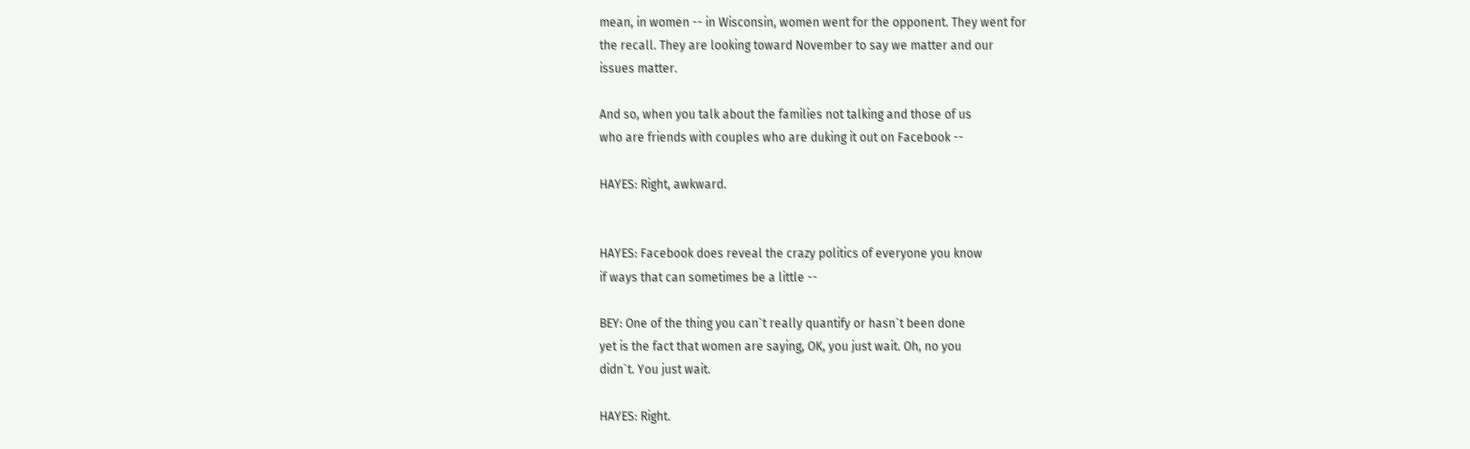mean, in women -- in Wisconsin, women went for the opponent. They went for
the recall. They are looking toward November to say we matter and our
issues matter.

And so, when you talk about the families not talking and those of us
who are friends with couples who are duking it out on Facebook --

HAYES: Right, awkward.


HAYES: Facebook does reveal the crazy politics of everyone you know
if ways that can sometimes be a little --

BEY: One of the thing you can`t really quantify or hasn`t been done
yet is the fact that women are saying, OK, you just wait. Oh, no you
didn`t. You just wait.

HAYES: Right.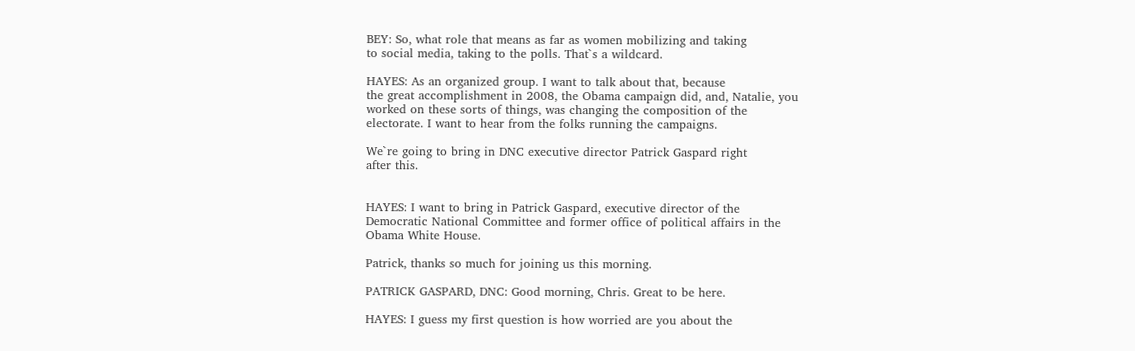BEY: So, what role that means as far as women mobilizing and taking
to social media, taking to the polls. That`s a wildcard.

HAYES: As an organized group. I want to talk about that, because
the great accomplishment in 2008, the Obama campaign did, and, Natalie, you
worked on these sorts of things, was changing the composition of the
electorate. I want to hear from the folks running the campaigns.

We`re going to bring in DNC executive director Patrick Gaspard right
after this.


HAYES: I want to bring in Patrick Gaspard, executive director of the
Democratic National Committee and former office of political affairs in the
Obama White House.

Patrick, thanks so much for joining us this morning.

PATRICK GASPARD, DNC: Good morning, Chris. Great to be here.

HAYES: I guess my first question is how worried are you about the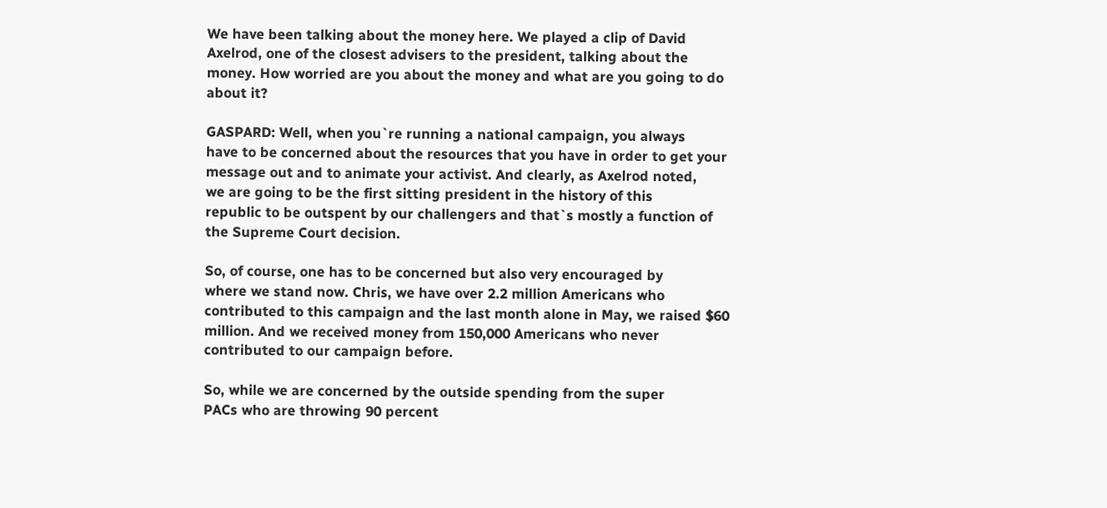We have been talking about the money here. We played a clip of David
Axelrod, one of the closest advisers to the president, talking about the
money. How worried are you about the money and what are you going to do
about it?

GASPARD: Well, when you`re running a national campaign, you always
have to be concerned about the resources that you have in order to get your
message out and to animate your activist. And clearly, as Axelrod noted,
we are going to be the first sitting president in the history of this
republic to be outspent by our challengers and that`s mostly a function of
the Supreme Court decision.

So, of course, one has to be concerned but also very encouraged by
where we stand now. Chris, we have over 2.2 million Americans who
contributed to this campaign and the last month alone in May, we raised $60
million. And we received money from 150,000 Americans who never
contributed to our campaign before.

So, while we are concerned by the outside spending from the super
PACs who are throwing 90 percent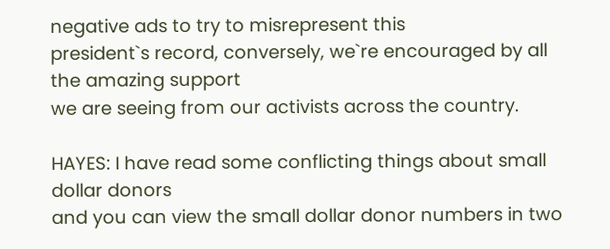negative ads to try to misrepresent this
president`s record, conversely, we`re encouraged by all the amazing support
we are seeing from our activists across the country.

HAYES: I have read some conflicting things about small dollar donors
and you can view the small dollar donor numbers in two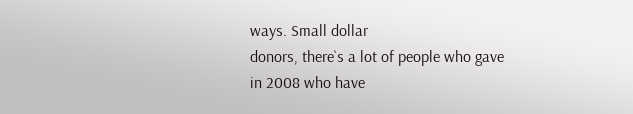ways. Small dollar
donors, there`s a lot of people who gave in 2008 who have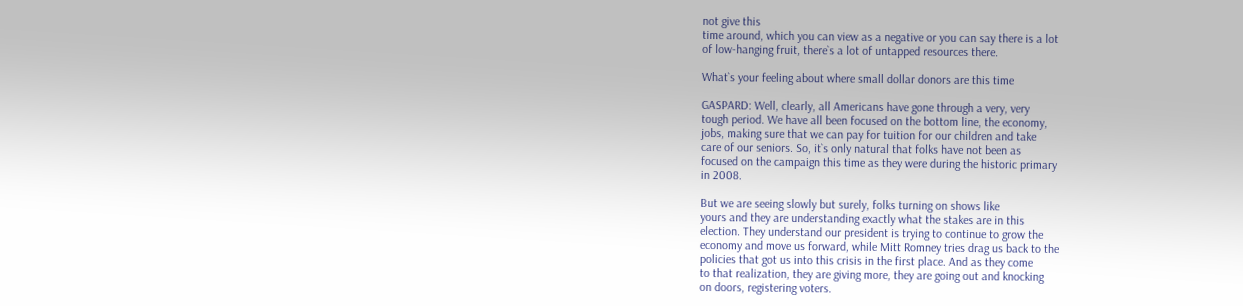not give this
time around, which you can view as a negative or you can say there is a lot
of low-hanging fruit, there`s a lot of untapped resources there.

What`s your feeling about where small dollar donors are this time

GASPARD: Well, clearly, all Americans have gone through a very, very
tough period. We have all been focused on the bottom line, the economy,
jobs, making sure that we can pay for tuition for our children and take
care of our seniors. So, it`s only natural that folks have not been as
focused on the campaign this time as they were during the historic primary
in 2008.

But we are seeing slowly but surely, folks turning on shows like
yours and they are understanding exactly what the stakes are in this
election. They understand our president is trying to continue to grow the
economy and move us forward, while Mitt Romney tries drag us back to the
policies that got us into this crisis in the first place. And as they come
to that realization, they are giving more, they are going out and knocking
on doors, registering voters.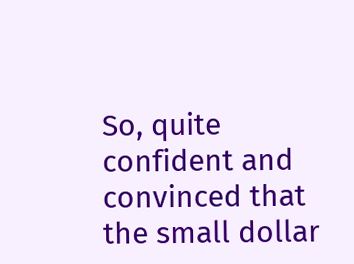So, quite confident and convinced that the small dollar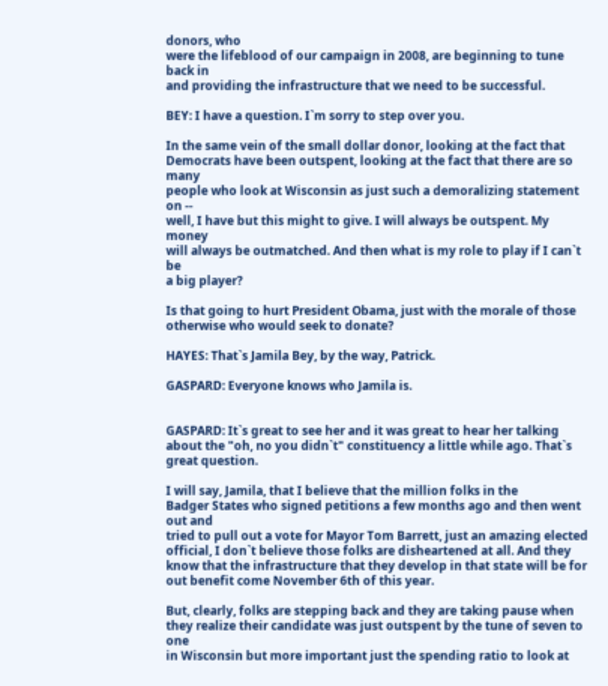donors, who
were the lifeblood of our campaign in 2008, are beginning to tune back in
and providing the infrastructure that we need to be successful.

BEY: I have a question. I`m sorry to step over you.

In the same vein of the small dollar donor, looking at the fact that
Democrats have been outspent, looking at the fact that there are so many
people who look at Wisconsin as just such a demoralizing statement on --
well, I have but this might to give. I will always be outspent. My money
will always be outmatched. And then what is my role to play if I can`t be
a big player?

Is that going to hurt President Obama, just with the morale of those
otherwise who would seek to donate?

HAYES: That`s Jamila Bey, by the way, Patrick.

GASPARD: Everyone knows who Jamila is.


GASPARD: It`s great to see her and it was great to hear her talking
about the "oh, no you didn`t" constituency a little while ago. That`s
great question.

I will say, Jamila, that I believe that the million folks in the
Badger States who signed petitions a few months ago and then went out and
tried to pull out a vote for Mayor Tom Barrett, just an amazing elected
official, I don`t believe those folks are disheartened at all. And they
know that the infrastructure that they develop in that state will be for
out benefit come November 6th of this year.

But, clearly, folks are stepping back and they are taking pause when
they realize their candidate was just outspent by the tune of seven to one
in Wisconsin but more important just the spending ratio to look at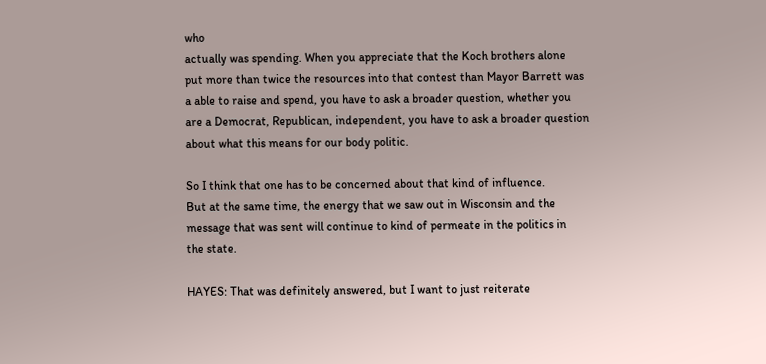who
actually was spending. When you appreciate that the Koch brothers alone
put more than twice the resources into that contest than Mayor Barrett was
a able to raise and spend, you have to ask a broader question, whether you
are a Democrat, Republican, independent, you have to ask a broader question
about what this means for our body politic.

So I think that one has to be concerned about that kind of influence.
But at the same time, the energy that we saw out in Wisconsin and the
message that was sent will continue to kind of permeate in the politics in
the state.

HAYES: That was definitely answered, but I want to just reiterate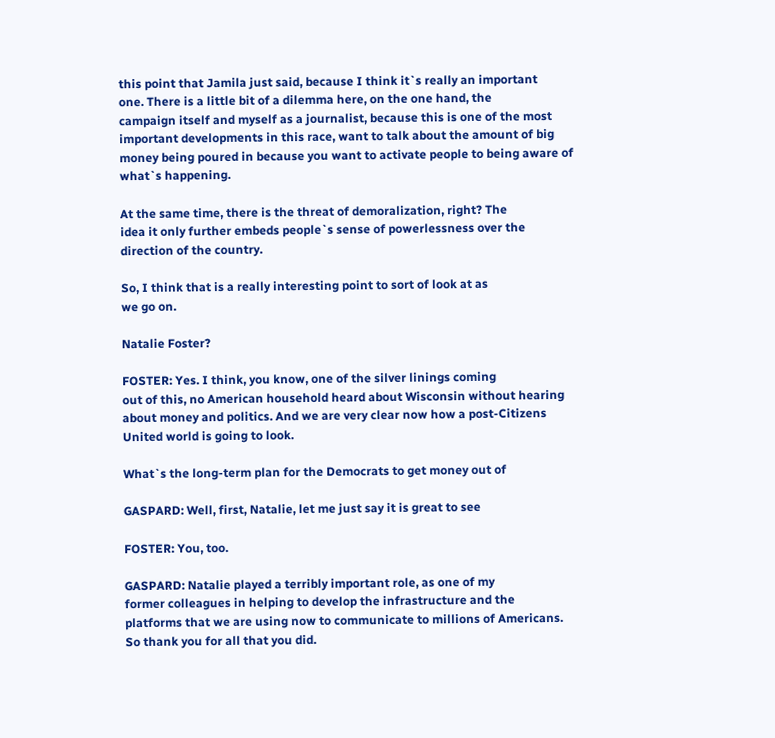this point that Jamila just said, because I think it`s really an important
one. There is a little bit of a dilemma here, on the one hand, the
campaign itself and myself as a journalist, because this is one of the most
important developments in this race, want to talk about the amount of big
money being poured in because you want to activate people to being aware of
what`s happening.

At the same time, there is the threat of demoralization, right? The
idea it only further embeds people`s sense of powerlessness over the
direction of the country.

So, I think that is a really interesting point to sort of look at as
we go on.

Natalie Foster?

FOSTER: Yes. I think, you know, one of the silver linings coming
out of this, no American household heard about Wisconsin without hearing
about money and politics. And we are very clear now how a post-Citizens
United world is going to look.

What`s the long-term plan for the Democrats to get money out of

GASPARD: Well, first, Natalie, let me just say it is great to see

FOSTER: You, too.

GASPARD: Natalie played a terribly important role, as one of my
former colleagues in helping to develop the infrastructure and the
platforms that we are using now to communicate to millions of Americans.
So thank you for all that you did.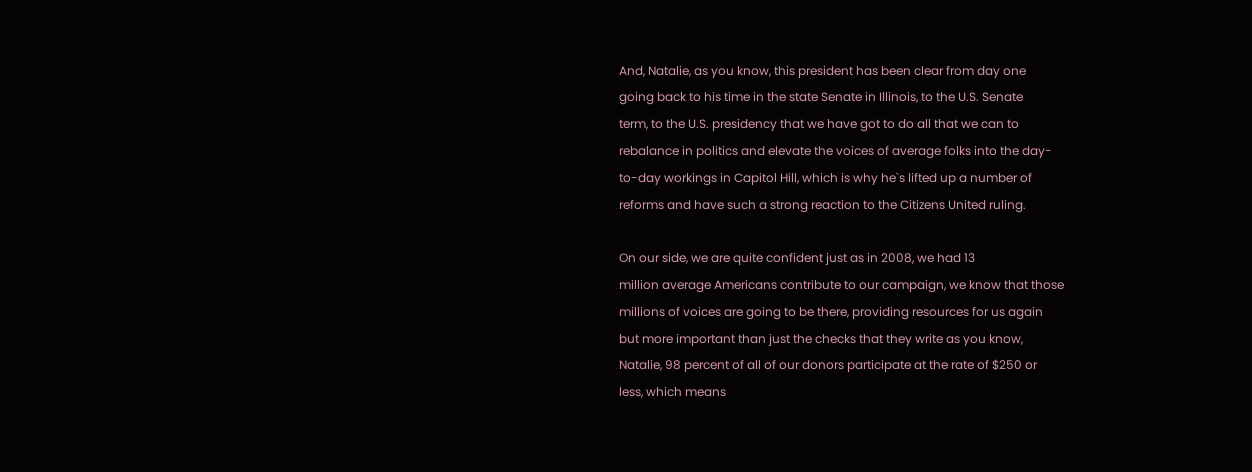And, Natalie, as you know, this president has been clear from day one
going back to his time in the state Senate in Illinois, to the U.S. Senate
term, to the U.S. presidency that we have got to do all that we can to
rebalance in politics and elevate the voices of average folks into the day-
to-day workings in Capitol Hill, which is why he`s lifted up a number of
reforms and have such a strong reaction to the Citizens United ruling.

On our side, we are quite confident just as in 2008, we had 13
million average Americans contribute to our campaign, we know that those
millions of voices are going to be there, providing resources for us again
but more important than just the checks that they write as you know,
Natalie, 98 percent of all of our donors participate at the rate of $250 or
less, which means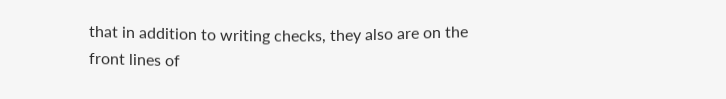that in addition to writing checks, they also are on the
front lines of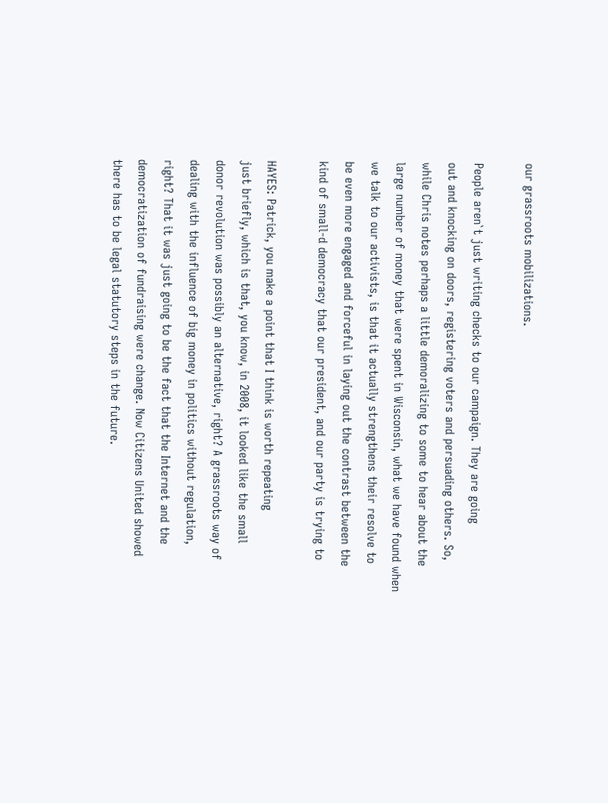our grassroots mobilizations.

People aren`t just writing checks to our campaign. They are going
out and knocking on doors, registering voters and persuading others. So,
while Chris notes perhaps a little demoralizing to some to hear about the
large number of money that were spent in Wisconsin, what we have found when
we talk to our activists, is that it actually strengthens their resolve to
be even more engaged and forceful in laying out the contrast between the
kind of small-d democracy that our president, and our party is trying to

HAYES: Patrick, you make a point that I think is worth repeating
just briefly, which is that, you know, in 2008, it looked like the small
donor revolution was possibly an alternative, right? A grassroots way of
dealing with the influence of big money in politics without regulation,
right? That it was just going to be the fact that the Internet and the
democratization of fundraising were change. Now Citizens United showed
there has to be legal statutory steps in the future.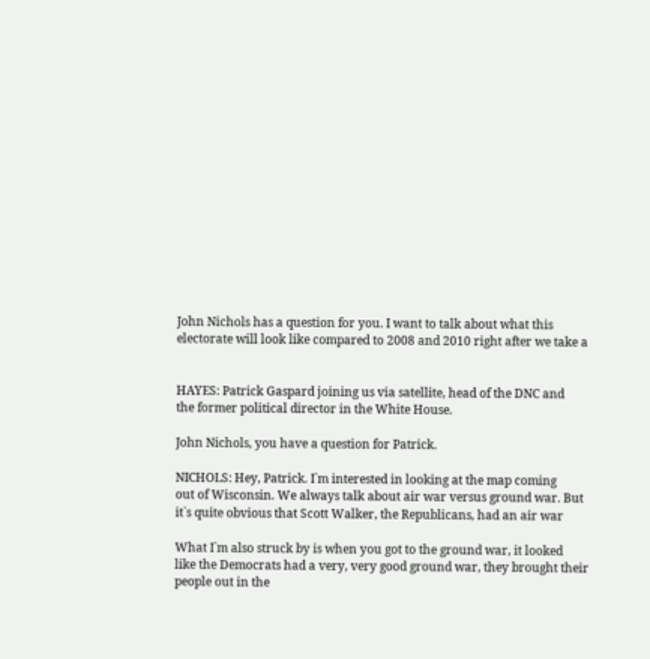John Nichols has a question for you. I want to talk about what this
electorate will look like compared to 2008 and 2010 right after we take a


HAYES: Patrick Gaspard joining us via satellite, head of the DNC and
the former political director in the White House.

John Nichols, you have a question for Patrick.

NICHOLS: Hey, Patrick. I`m interested in looking at the map coming
out of Wisconsin. We always talk about air war versus ground war. But
it`s quite obvious that Scott Walker, the Republicans, had an air war

What I`m also struck by is when you got to the ground war, it looked
like the Democrats had a very, very good ground war, they brought their
people out in the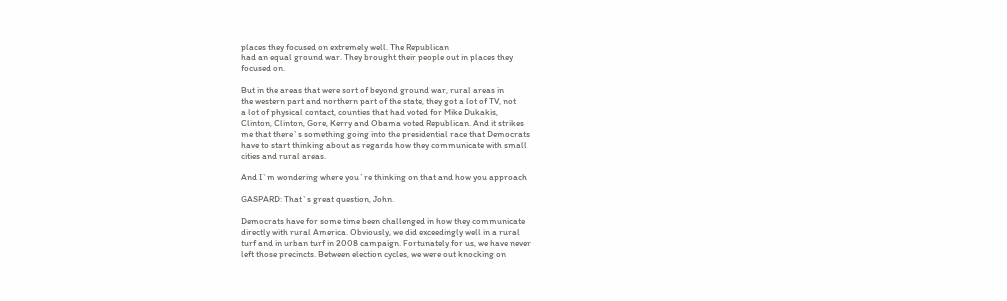places they focused on extremely well. The Republican
had an equal ground war. They brought their people out in places they
focused on.

But in the areas that were sort of beyond ground war, rural areas in
the western part and northern part of the state, they got a lot of TV, not
a lot of physical contact, counties that had voted for Mike Dukakis,
Clinton, Clinton, Gore, Kerry and Obama voted Republican. And it strikes
me that there`s something going into the presidential race that Democrats
have to start thinking about as regards how they communicate with small
cities and rural areas.

And I`m wondering where you`re thinking on that and how you approach

GASPARD: That`s great question, John.

Democrats have for some time been challenged in how they communicate
directly with rural America. Obviously, we did exceedingly well in a rural
turf and in urban turf in 2008 campaign. Fortunately for us, we have never
left those precincts. Between election cycles, we were out knocking on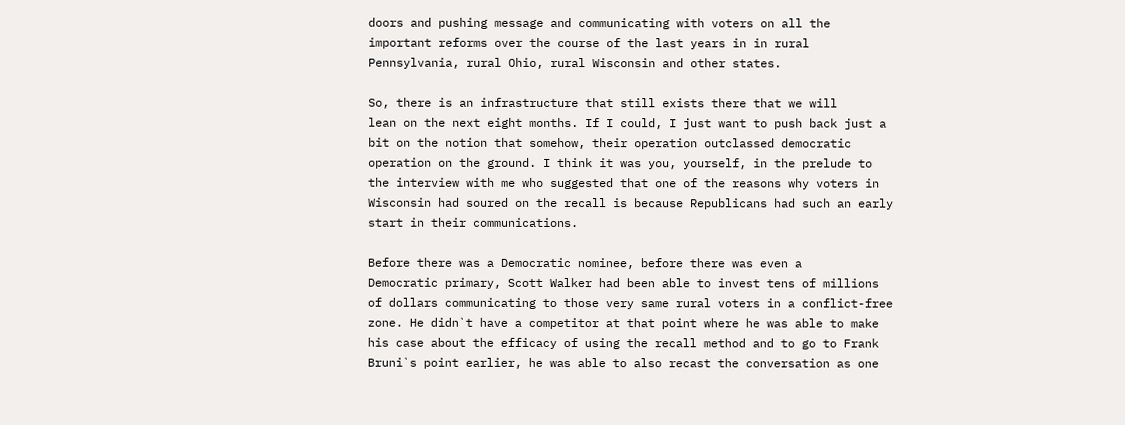doors and pushing message and communicating with voters on all the
important reforms over the course of the last years in in rural
Pennsylvania, rural Ohio, rural Wisconsin and other states.

So, there is an infrastructure that still exists there that we will
lean on the next eight months. If I could, I just want to push back just a
bit on the notion that somehow, their operation outclassed democratic
operation on the ground. I think it was you, yourself, in the prelude to
the interview with me who suggested that one of the reasons why voters in
Wisconsin had soured on the recall is because Republicans had such an early
start in their communications.

Before there was a Democratic nominee, before there was even a
Democratic primary, Scott Walker had been able to invest tens of millions
of dollars communicating to those very same rural voters in a conflict-free
zone. He didn`t have a competitor at that point where he was able to make
his case about the efficacy of using the recall method and to go to Frank
Bruni`s point earlier, he was able to also recast the conversation as one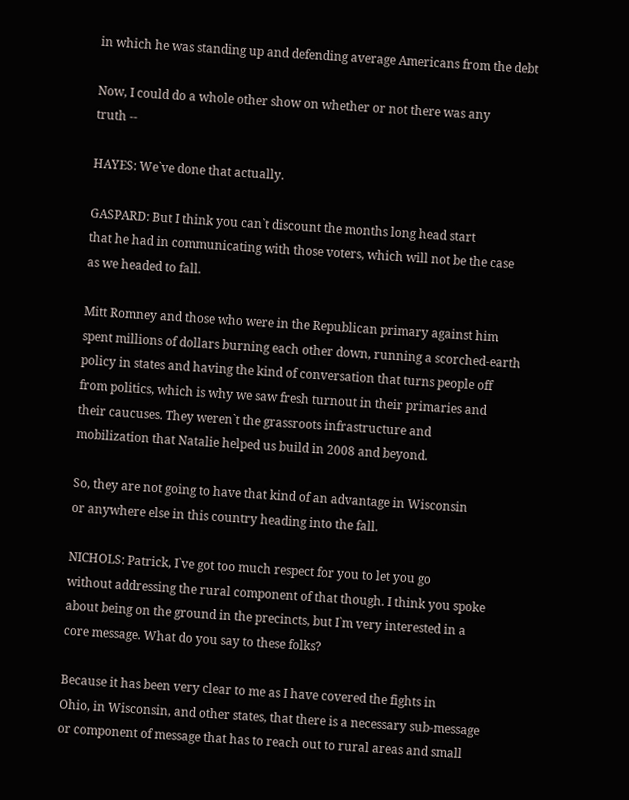in which he was standing up and defending average Americans from the debt

Now, I could do a whole other show on whether or not there was any
truth --

HAYES: We`ve done that actually.

GASPARD: But I think you can`t discount the months long head start
that he had in communicating with those voters, which will not be the case
as we headed to fall.

Mitt Romney and those who were in the Republican primary against him
spent millions of dollars burning each other down, running a scorched-earth
policy in states and having the kind of conversation that turns people off
from politics, which is why we saw fresh turnout in their primaries and
their caucuses. They weren`t the grassroots infrastructure and
mobilization that Natalie helped us build in 2008 and beyond.

So, they are not going to have that kind of an advantage in Wisconsin
or anywhere else in this country heading into the fall.

NICHOLS: Patrick, I`ve got too much respect for you to let you go
without addressing the rural component of that though. I think you spoke
about being on the ground in the precincts, but I`m very interested in a
core message. What do you say to these folks?

Because it has been very clear to me as I have covered the fights in
Ohio, in Wisconsin, and other states, that there is a necessary sub-message
or component of message that has to reach out to rural areas and small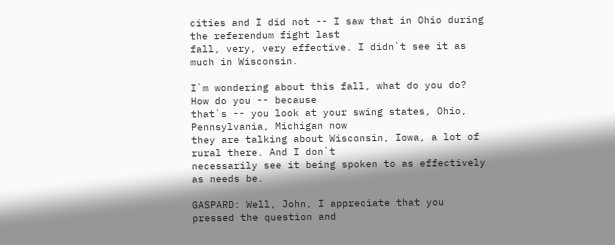cities and I did not -- I saw that in Ohio during the referendum fight last
fall, very, very effective. I didn`t see it as much in Wisconsin.

I`m wondering about this fall, what do you do? How do you -- because
that`s -- you look at your swing states, Ohio, Pennsylvania, Michigan now
they are talking about Wisconsin, Iowa, a lot of rural there. And I don`t
necessarily see it being spoken to as effectively as needs be.

GASPARD: Well, John, I appreciate that you pressed the question and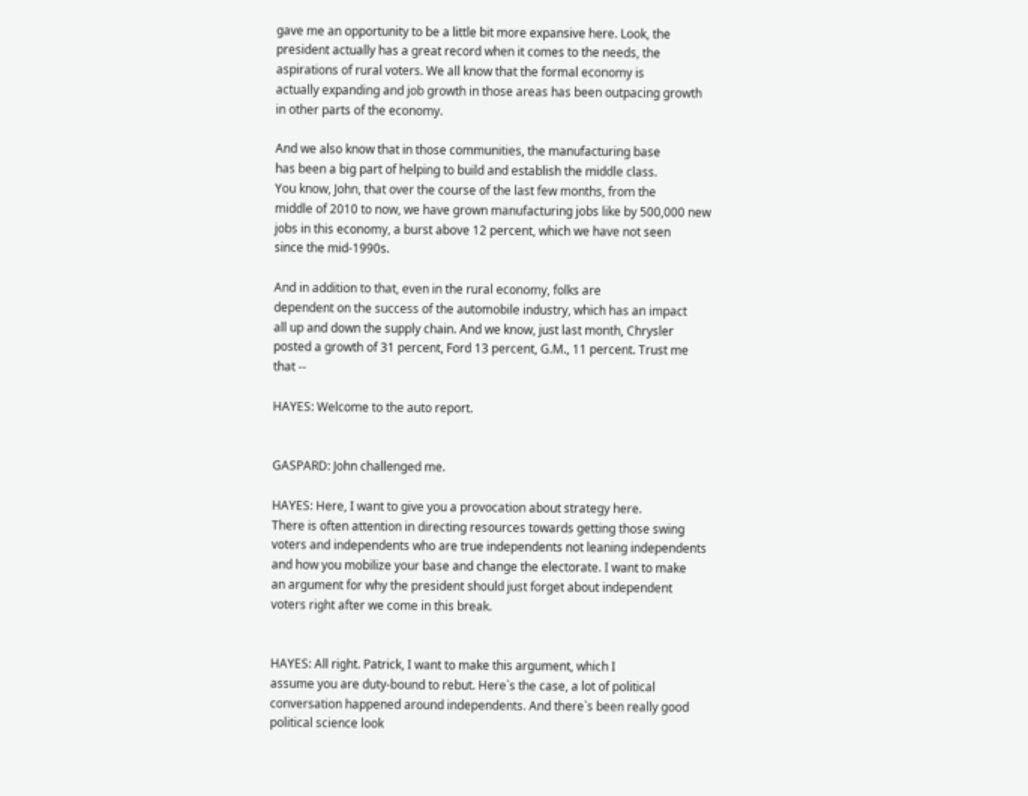gave me an opportunity to be a little bit more expansive here. Look, the
president actually has a great record when it comes to the needs, the
aspirations of rural voters. We all know that the formal economy is
actually expanding and job growth in those areas has been outpacing growth
in other parts of the economy.

And we also know that in those communities, the manufacturing base
has been a big part of helping to build and establish the middle class.
You know, John, that over the course of the last few months, from the
middle of 2010 to now, we have grown manufacturing jobs like by 500,000 new
jobs in this economy, a burst above 12 percent, which we have not seen
since the mid-1990s.

And in addition to that, even in the rural economy, folks are
dependent on the success of the automobile industry, which has an impact
all up and down the supply chain. And we know, just last month, Chrysler
posted a growth of 31 percent, Ford 13 percent, G.M., 11 percent. Trust me
that --

HAYES: Welcome to the auto report.


GASPARD: John challenged me.

HAYES: Here, I want to give you a provocation about strategy here.
There is often attention in directing resources towards getting those swing
voters and independents who are true independents not leaning independents
and how you mobilize your base and change the electorate. I want to make
an argument for why the president should just forget about independent
voters right after we come in this break.


HAYES: All right. Patrick, I want to make this argument, which I
assume you are duty-bound to rebut. Here`s the case, a lot of political
conversation happened around independents. And there`s been really good
political science look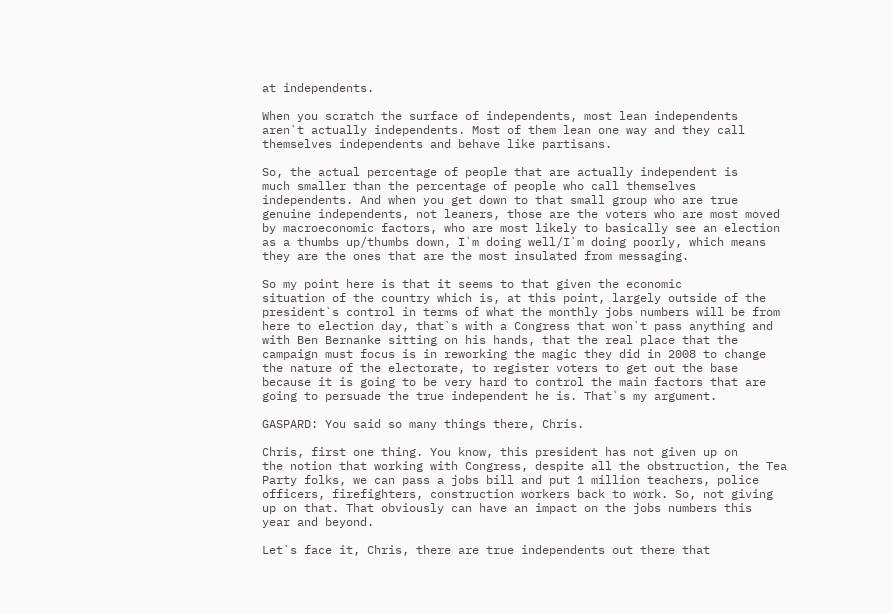at independents.

When you scratch the surface of independents, most lean independents
aren`t actually independents. Most of them lean one way and they call
themselves independents and behave like partisans.

So, the actual percentage of people that are actually independent is
much smaller than the percentage of people who call themselves
independents. And when you get down to that small group who are true
genuine independents, not leaners, those are the voters who are most moved
by macroeconomic factors, who are most likely to basically see an election
as a thumbs up/thumbs down, I`m doing well/I`m doing poorly, which means
they are the ones that are the most insulated from messaging.

So my point here is that it seems to that given the economic
situation of the country which is, at this point, largely outside of the
president`s control in terms of what the monthly jobs numbers will be from
here to election day, that`s with a Congress that won`t pass anything and
with Ben Bernanke sitting on his hands, that the real place that the
campaign must focus is in reworking the magic they did in 2008 to change
the nature of the electorate, to register voters to get out the base
because it is going to be very hard to control the main factors that are
going to persuade the true independent he is. That`s my argument.

GASPARD: You said so many things there, Chris.

Chris, first one thing. You know, this president has not given up on
the notion that working with Congress, despite all the obstruction, the Tea
Party folks, we can pass a jobs bill and put 1 million teachers, police
officers, firefighters, construction workers back to work. So, not giving
up on that. That obviously can have an impact on the jobs numbers this
year and beyond.

Let`s face it, Chris, there are true independents out there that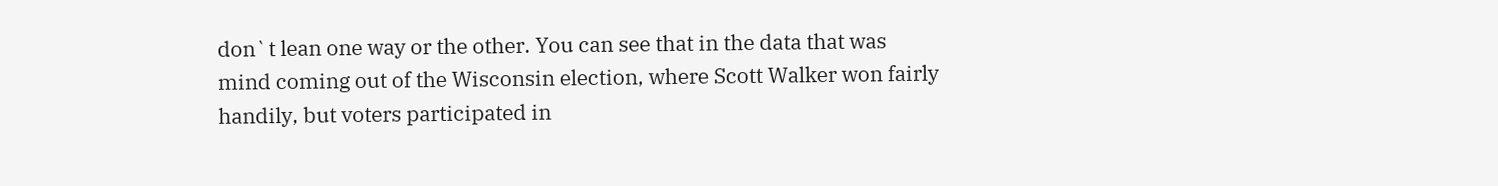don`t lean one way or the other. You can see that in the data that was
mind coming out of the Wisconsin election, where Scott Walker won fairly
handily, but voters participated in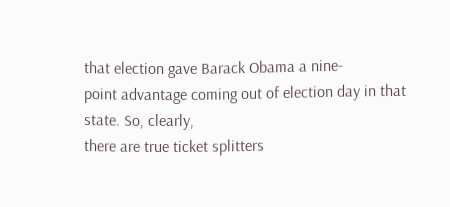that election gave Barack Obama a nine-
point advantage coming out of election day in that state. So, clearly,
there are true ticket splitters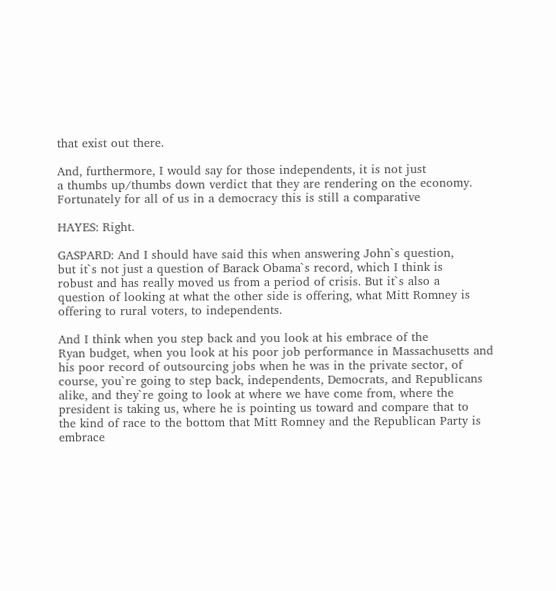that exist out there.

And, furthermore, I would say for those independents, it is not just
a thumbs up/thumbs down verdict that they are rendering on the economy.
Fortunately for all of us in a democracy this is still a comparative

HAYES: Right.

GASPARD: And I should have said this when answering John`s question,
but it`s not just a question of Barack Obama`s record, which I think is
robust and has really moved us from a period of crisis. But it`s also a
question of looking at what the other side is offering, what Mitt Romney is
offering to rural voters, to independents.

And I think when you step back and you look at his embrace of the
Ryan budget, when you look at his poor job performance in Massachusetts and
his poor record of outsourcing jobs when he was in the private sector, of
course, you`re going to step back, independents, Democrats, and Republicans
alike, and they`re going to look at where we have come from, where the
president is taking us, where he is pointing us toward and compare that to
the kind of race to the bottom that Mitt Romney and the Republican Party is
embrace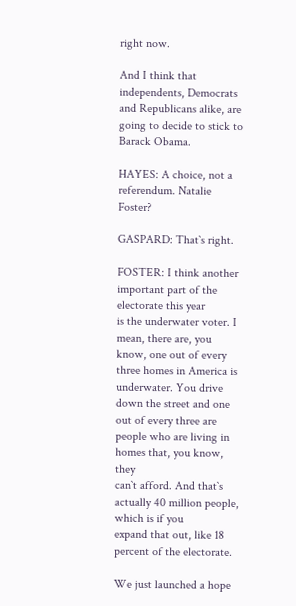right now.

And I think that independents, Democrats and Republicans alike, are
going to decide to stick to Barack Obama.

HAYES: A choice, not a referendum. Natalie Foster?

GASPARD: That`s right.

FOSTER: I think another important part of the electorate this year
is the underwater voter. I mean, there are, you know, one out of every
three homes in America is underwater. You drive down the street and one
out of every three are people who are living in homes that, you know, they
can`t afford. And that`s actually 40 million people, which is if you
expand that out, like 18 percent of the electorate.

We just launched a hope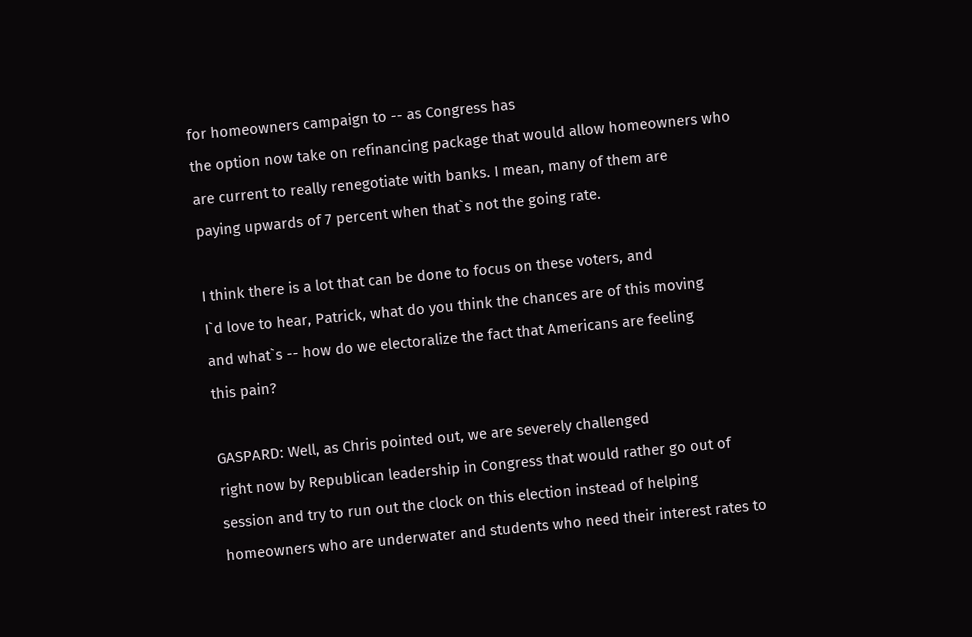for homeowners campaign to -- as Congress has
the option now take on refinancing package that would allow homeowners who
are current to really renegotiate with banks. I mean, many of them are
paying upwards of 7 percent when that`s not the going rate.

I think there is a lot that can be done to focus on these voters, and
I`d love to hear, Patrick, what do you think the chances are of this moving
and what`s -- how do we electoralize the fact that Americans are feeling
this pain?

GASPARD: Well, as Chris pointed out, we are severely challenged
right now by Republican leadership in Congress that would rather go out of
session and try to run out the clock on this election instead of helping
homeowners who are underwater and students who need their interest rates to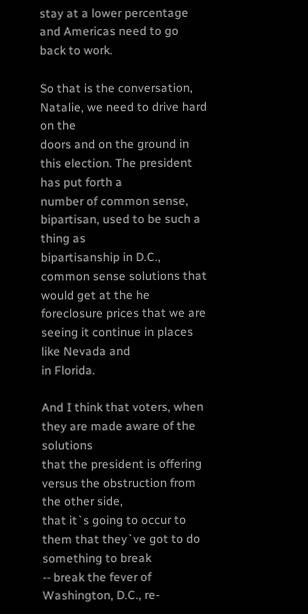stay at a lower percentage and Americas need to go back to work.

So that is the conversation, Natalie, we need to drive hard on the
doors and on the ground in this election. The president has put forth a
number of common sense, bipartisan, used to be such a thing as
bipartisanship in D.C., common sense solutions that would get at the he
foreclosure prices that we are seeing it continue in places like Nevada and
in Florida.

And I think that voters, when they are made aware of the solutions
that the president is offering versus the obstruction from the other side,
that it`s going to occur to them that they`ve got to do something to break
-- break the fever of Washington, D.C., re-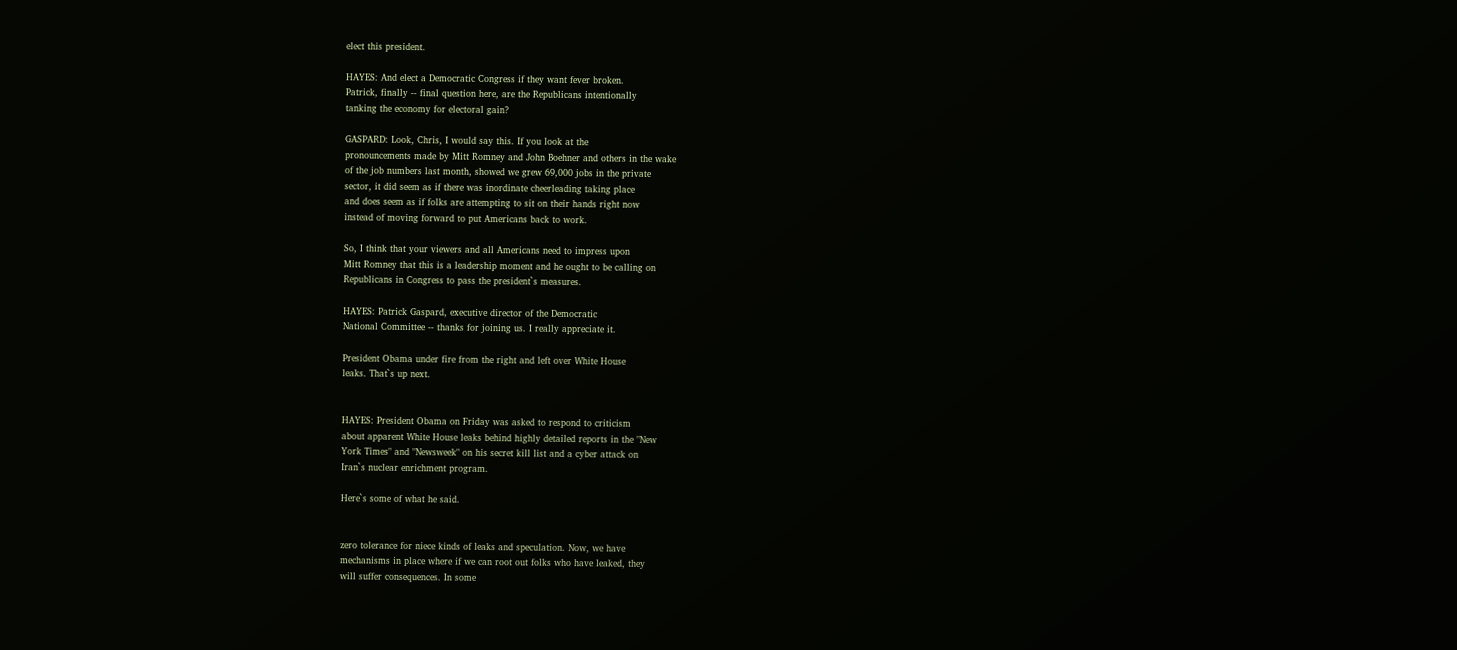elect this president.

HAYES: And elect a Democratic Congress if they want fever broken.
Patrick, finally -- final question here, are the Republicans intentionally
tanking the economy for electoral gain?

GASPARD: Look, Chris, I would say this. If you look at the
pronouncements made by Mitt Romney and John Boehner and others in the wake
of the job numbers last month, showed we grew 69,000 jobs in the private
sector, it did seem as if there was inordinate cheerleading taking place
and does seem as if folks are attempting to sit on their hands right now
instead of moving forward to put Americans back to work.

So, I think that your viewers and all Americans need to impress upon
Mitt Romney that this is a leadership moment and he ought to be calling on
Republicans in Congress to pass the president`s measures.

HAYES: Patrick Gaspard, executive director of the Democratic
National Committee -- thanks for joining us. I really appreciate it.

President Obama under fire from the right and left over White House
leaks. That`s up next.


HAYES: President Obama on Friday was asked to respond to criticism
about apparent White House leaks behind highly detailed reports in the "New
York Times" and "Newsweek" on his secret kill list and a cyber attack on
Iran`s nuclear enrichment program.

Here`s some of what he said.


zero tolerance for niece kinds of leaks and speculation. Now, we have
mechanisms in place where if we can root out folks who have leaked, they
will suffer consequences. In some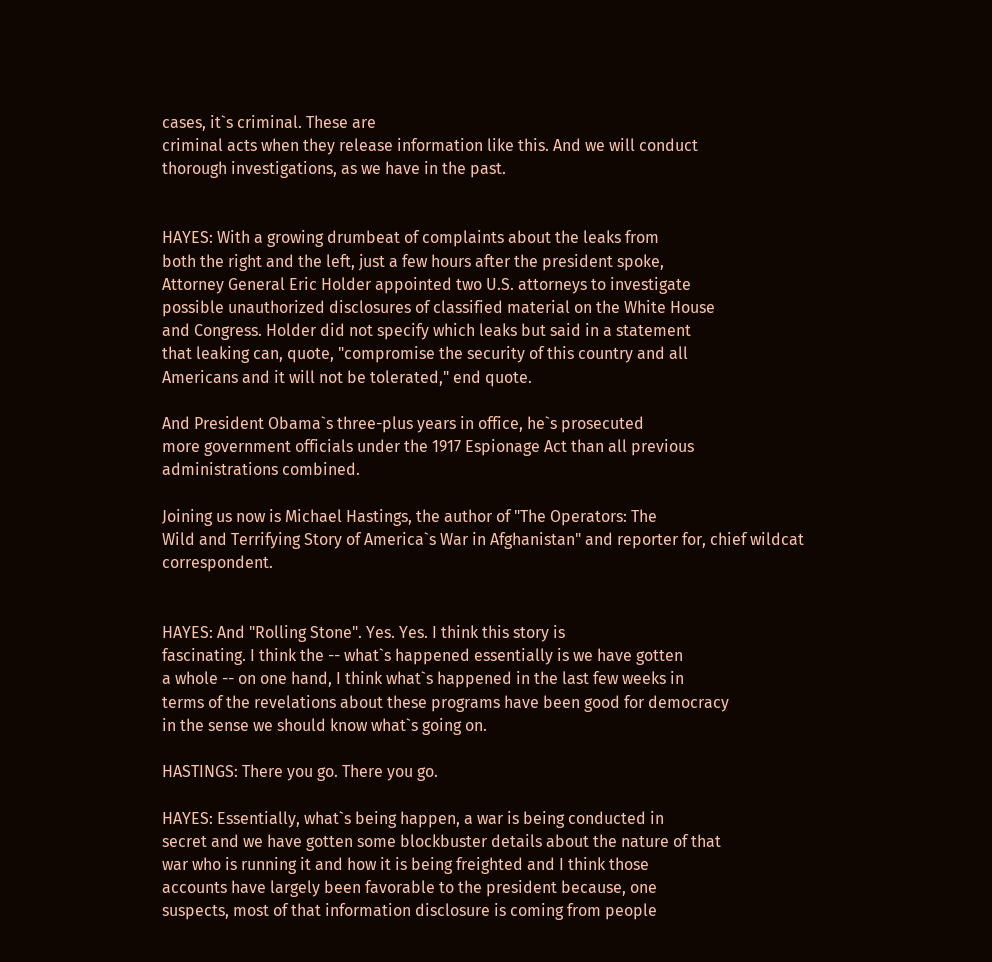cases, it`s criminal. These are
criminal acts when they release information like this. And we will conduct
thorough investigations, as we have in the past.


HAYES: With a growing drumbeat of complaints about the leaks from
both the right and the left, just a few hours after the president spoke,
Attorney General Eric Holder appointed two U.S. attorneys to investigate
possible unauthorized disclosures of classified material on the White House
and Congress. Holder did not specify which leaks but said in a statement
that leaking can, quote, "compromise the security of this country and all
Americans and it will not be tolerated," end quote.

And President Obama`s three-plus years in office, he`s prosecuted
more government officials under the 1917 Espionage Act than all previous
administrations combined.

Joining us now is Michael Hastings, the author of "The Operators: The
Wild and Terrifying Story of America`s War in Afghanistan" and reporter for, chief wildcat correspondent.


HAYES: And "Rolling Stone". Yes. Yes. I think this story is
fascinating. I think the -- what`s happened essentially is we have gotten
a whole -- on one hand, I think what`s happened in the last few weeks in
terms of the revelations about these programs have been good for democracy
in the sense we should know what`s going on.

HASTINGS: There you go. There you go.

HAYES: Essentially, what`s being happen, a war is being conducted in
secret and we have gotten some blockbuster details about the nature of that
war who is running it and how it is being freighted and I think those
accounts have largely been favorable to the president because, one
suspects, most of that information disclosure is coming from people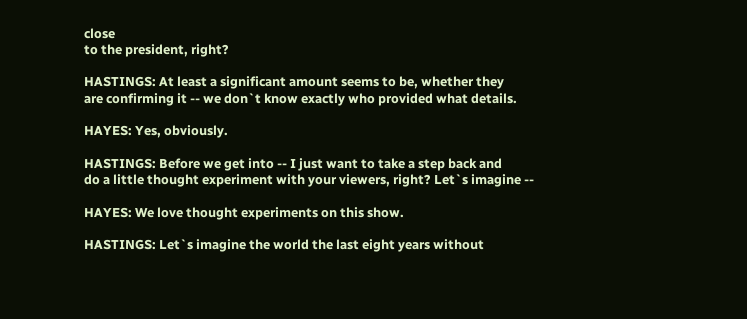close
to the president, right?

HASTINGS: At least a significant amount seems to be, whether they
are confirming it -- we don`t know exactly who provided what details.

HAYES: Yes, obviously.

HASTINGS: Before we get into -- I just want to take a step back and
do a little thought experiment with your viewers, right? Let`s imagine --

HAYES: We love thought experiments on this show.

HASTINGS: Let`s imagine the world the last eight years without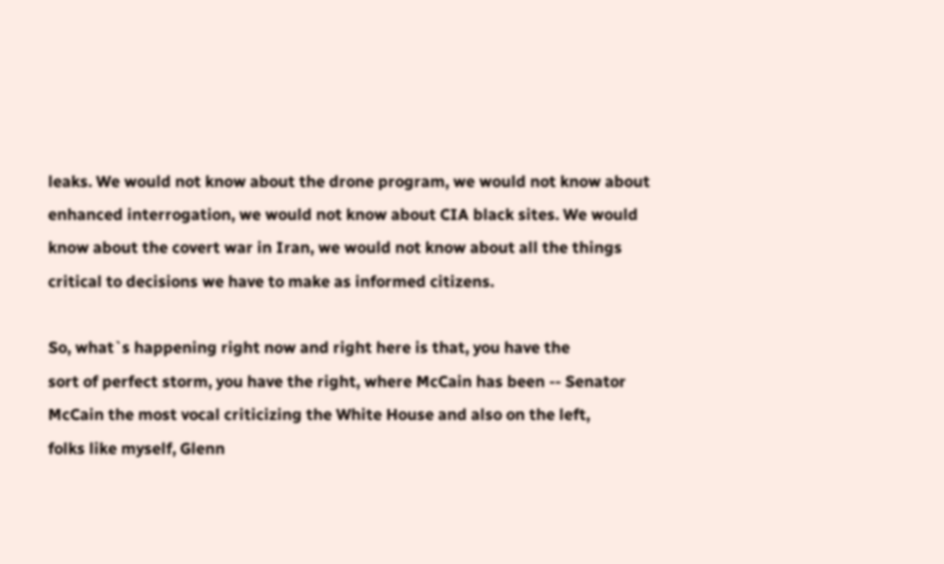leaks. We would not know about the drone program, we would not know about
enhanced interrogation, we would not know about CIA black sites. We would
know about the covert war in Iran, we would not know about all the things
critical to decisions we have to make as informed citizens.

So, what`s happening right now and right here is that, you have the
sort of perfect storm, you have the right, where McCain has been -- Senator
McCain the most vocal criticizing the White House and also on the left,
folks like myself, Glenn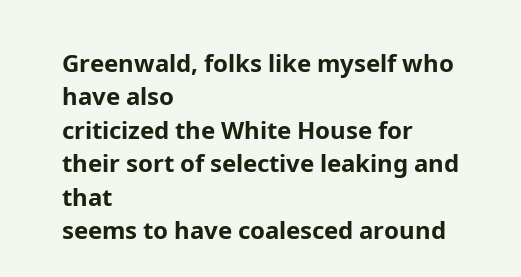Greenwald, folks like myself who have also
criticized the White House for their sort of selective leaking and that
seems to have coalesced around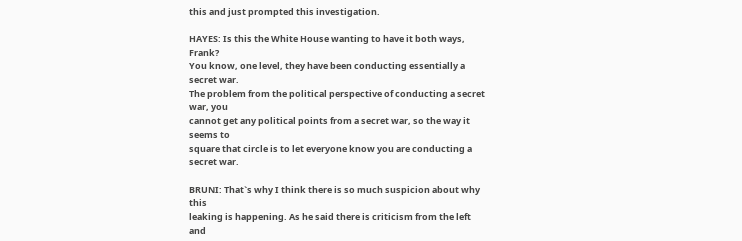this and just prompted this investigation.

HAYES: Is this the White House wanting to have it both ways, Frank?
You know, one level, they have been conducting essentially a secret war.
The problem from the political perspective of conducting a secret war, you
cannot get any political points from a secret war, so the way it seems to
square that circle is to let everyone know you are conducting a secret war.

BRUNI: That`s why I think there is so much suspicion about why this
leaking is happening. As he said there is criticism from the left and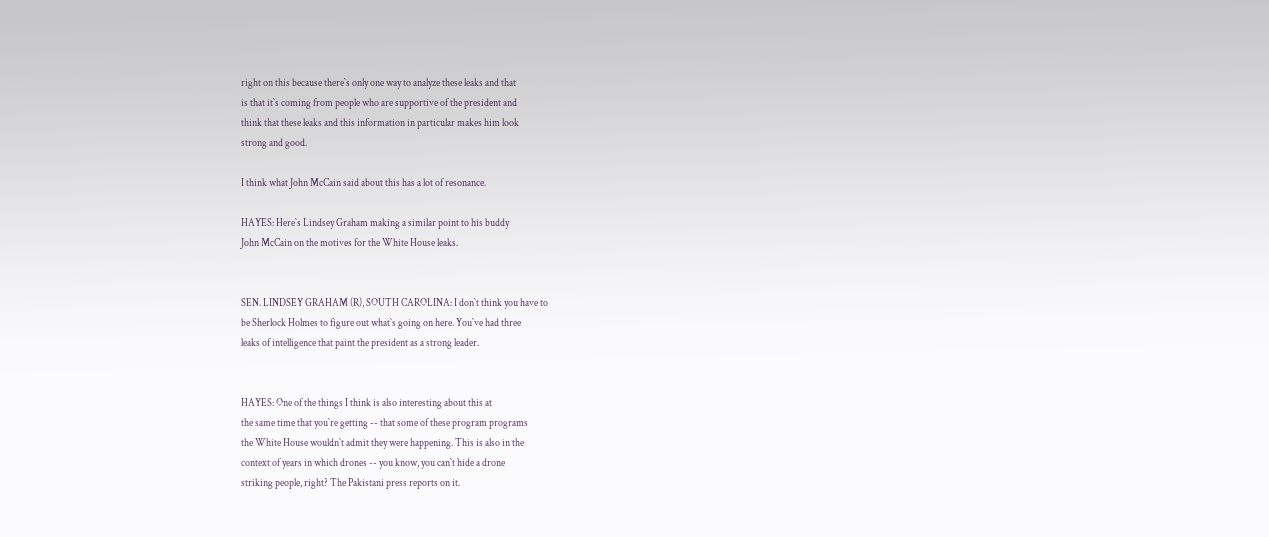right on this because there`s only one way to analyze these leaks and that
is that it`s coming from people who are supportive of the president and
think that these leaks and this information in particular makes him look
strong and good.

I think what John McCain said about this has a lot of resonance.

HAYES: Here`s Lindsey Graham making a similar point to his buddy
John McCain on the motives for the White House leaks.


SEN. LINDSEY GRAHAM (R), SOUTH CAROLINA: I don`t think you have to
be Sherlock Holmes to figure out what`s going on here. You`ve had three
leaks of intelligence that paint the president as a strong leader.


HAYES: One of the things I think is also interesting about this at
the same time that you`re getting -- that some of these program programs
the White House wouldn`t admit they were happening. This is also in the
context of years in which drones -- you know, you can`t hide a drone
striking people, right? The Pakistani press reports on it.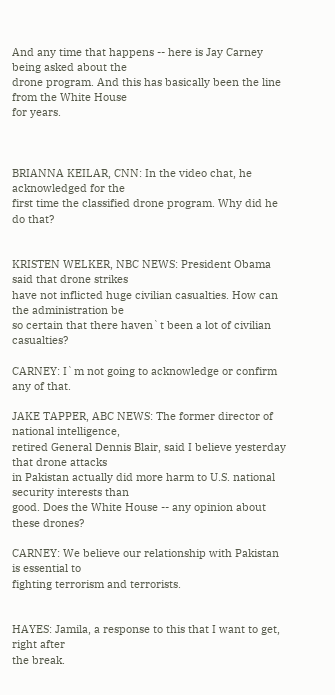And any time that happens -- here is Jay Carney being asked about the
drone program. And this has basically been the line from the White House
for years.



BRIANNA KEILAR, CNN: In the video chat, he acknowledged for the
first time the classified drone program. Why did he do that?


KRISTEN WELKER, NBC NEWS: President Obama said that drone strikes
have not inflicted huge civilian casualties. How can the administration be
so certain that there haven`t been a lot of civilian casualties?

CARNEY: I`m not going to acknowledge or confirm any of that.

JAKE TAPPER, ABC NEWS: The former director of national intelligence,
retired General Dennis Blair, said I believe yesterday that drone attacks
in Pakistan actually did more harm to U.S. national security interests than
good. Does the White House -- any opinion about these drones?

CARNEY: We believe our relationship with Pakistan is essential to
fighting terrorism and terrorists.


HAYES: Jamila, a response to this that I want to get, right after
the break.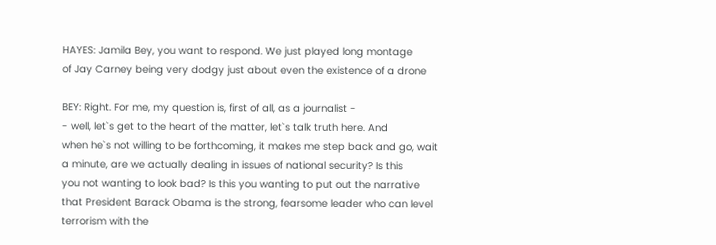HAYES: Jamila Bey, you want to respond. We just played long montage
of Jay Carney being very dodgy just about even the existence of a drone

BEY: Right. For me, my question is, first of all, as a journalist -
- well, let`s get to the heart of the matter, let`s talk truth here. And
when he`s not willing to be forthcoming, it makes me step back and go, wait
a minute, are we actually dealing in issues of national security? Is this
you not wanting to look bad? Is this you wanting to put out the narrative
that President Barack Obama is the strong, fearsome leader who can level
terrorism with the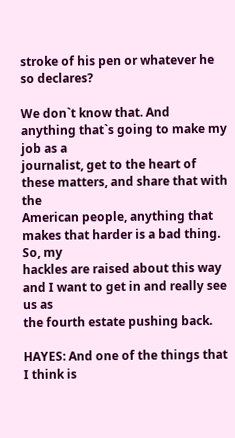stroke of his pen or whatever he so declares?

We don`t know that. And anything that`s going to make my job as a
journalist, get to the heart of these matters, and share that with the
American people, anything that makes that harder is a bad thing. So, my
hackles are raised about this way and I want to get in and really see us as
the fourth estate pushing back.

HAYES: And one of the things that I think is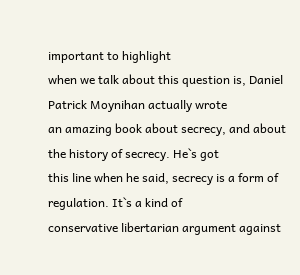important to highlight
when we talk about this question is, Daniel Patrick Moynihan actually wrote
an amazing book about secrecy, and about the history of secrecy. He`s got
this line when he said, secrecy is a form of regulation. It`s a kind of
conservative libertarian argument against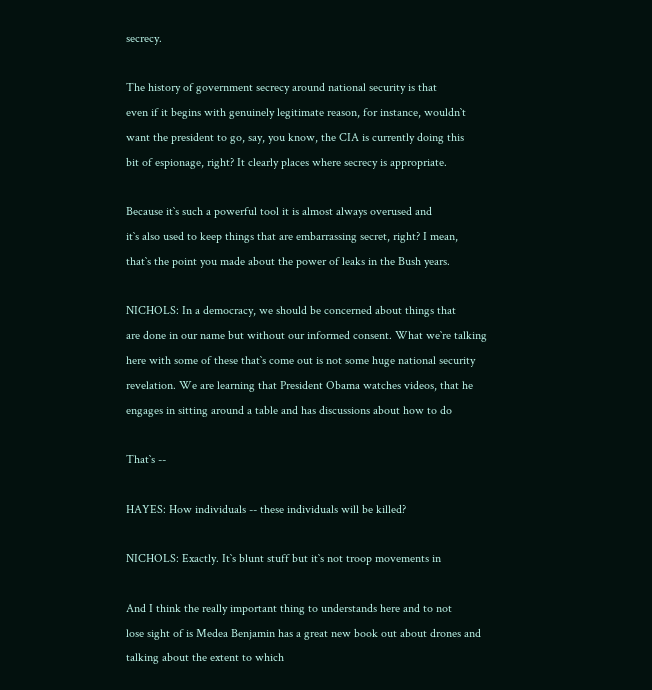secrecy.

The history of government secrecy around national security is that
even if it begins with genuinely legitimate reason, for instance, wouldn`t
want the president to go, say, you know, the CIA is currently doing this
bit of espionage, right? It clearly places where secrecy is appropriate.

Because it`s such a powerful tool it is almost always overused and
it`s also used to keep things that are embarrassing secret, right? I mean,
that`s the point you made about the power of leaks in the Bush years.

NICHOLS: In a democracy, we should be concerned about things that
are done in our name but without our informed consent. What we`re talking
here with some of these that`s come out is not some huge national security
revelation. We are learning that President Obama watches videos, that he
engages in sitting around a table and has discussions about how to do

That`s --

HAYES: How individuals -- these individuals will be killed?

NICHOLS: Exactly. It`s blunt stuff but it`s not troop movements in

And I think the really important thing to understands here and to not
lose sight of is Medea Benjamin has a great new book out about drones and
talking about the extent to which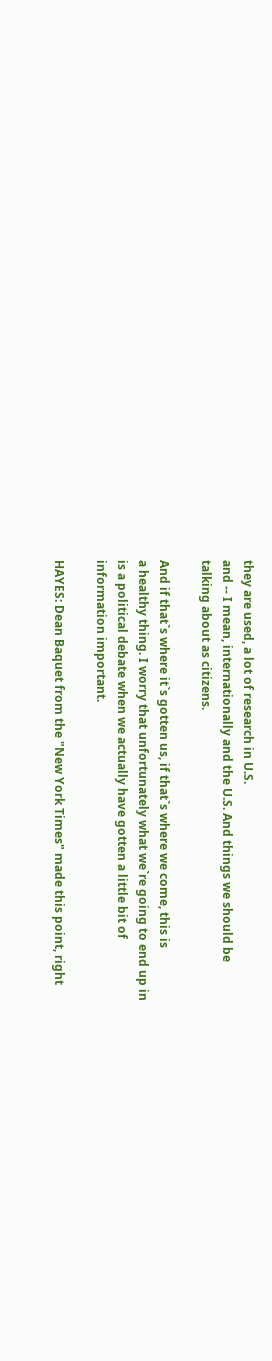they are used, a lot of research in U.S.
and -- I mean, internationally and the U.S. And things we should be
talking about as citizens.

And if that`s where it`s gotten us, if that`s where we come, this is
a healthy thing. I worry that unfortunately what we`re going to end up in
is a political debate when we actually have gotten a little bit of
information important.

HAYES: Dean Baquet from the "New York Times" made this point, right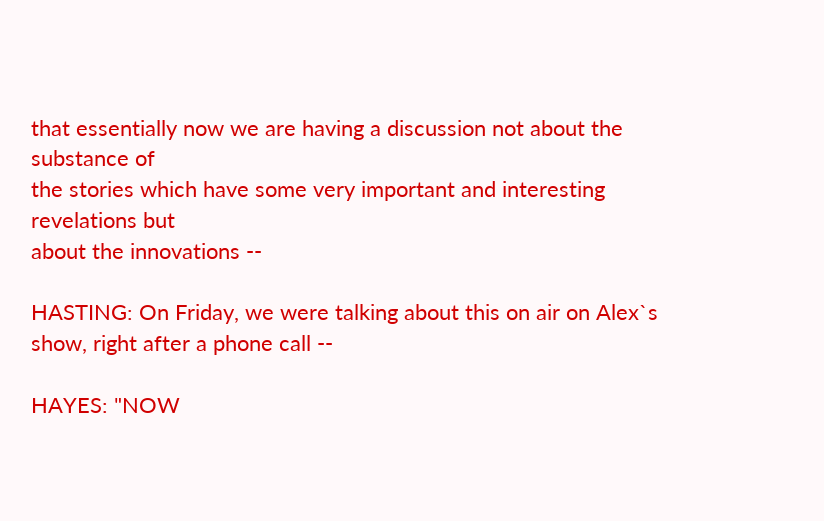that essentially now we are having a discussion not about the substance of
the stories which have some very important and interesting revelations but
about the innovations --

HASTING: On Friday, we were talking about this on air on Alex`s
show, right after a phone call --

HAYES: "NOW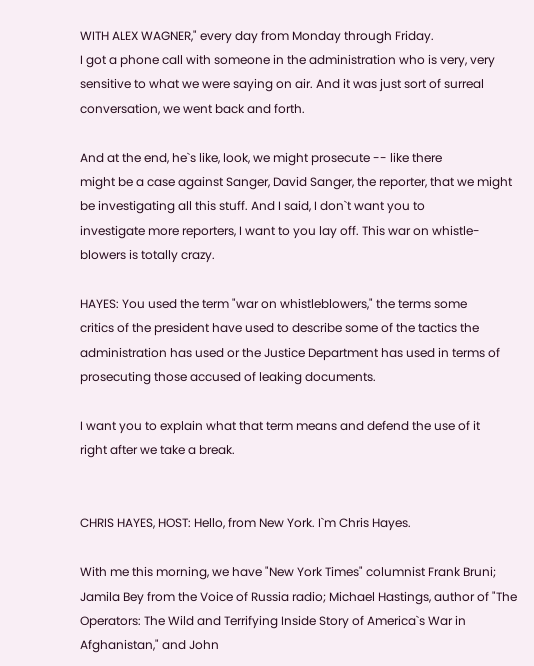WITH ALEX WAGNER," every day from Monday through Friday.
I got a phone call with someone in the administration who is very, very
sensitive to what we were saying on air. And it was just sort of surreal
conversation, we went back and forth.

And at the end, he`s like, look, we might prosecute -- like there
might be a case against Sanger, David Sanger, the reporter, that we might
be investigating all this stuff. And I said, I don`t want you to
investigate more reporters, I want to you lay off. This war on whistle-
blowers is totally crazy.

HAYES: You used the term "war on whistleblowers," the terms some
critics of the president have used to describe some of the tactics the
administration has used or the Justice Department has used in terms of
prosecuting those accused of leaking documents.

I want you to explain what that term means and defend the use of it
right after we take a break.


CHRIS HAYES, HOST: Hello, from New York. I`m Chris Hayes.

With me this morning, we have "New York Times" columnist Frank Bruni;
Jamila Bey from the Voice of Russia radio; Michael Hastings, author of "The
Operators: The Wild and Terrifying Inside Story of America`s War in
Afghanistan," and John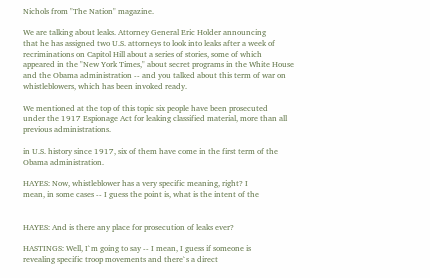Nichols from "The Nation" magazine.

We are talking about leaks. Attorney General Eric Holder announcing
that he has assigned two U.S. attorneys to look into leaks after a week of
recriminations on Capitol Hill about a series of stories, some of which
appeared in the "New York Times," about secret programs in the White House
and the Obama administration -- and you talked about this term of war on
whistleblowers, which has been invoked ready.

We mentioned at the top of this topic six people have been prosecuted
under the 1917 Espionage Act for leaking classified material, more than all
previous administrations.

in U.S. history since 1917, six of them have come in the first term of the
Obama administration.

HAYES: Now, whistleblower has a very specific meaning, right? I
mean, in some cases -- I guess the point is, what is the intent of the


HAYES: And is there any place for prosecution of leaks ever?

HASTINGS: Well, I`m going to say -- I mean, I guess if someone is
revealing specific troop movements and there`s a direct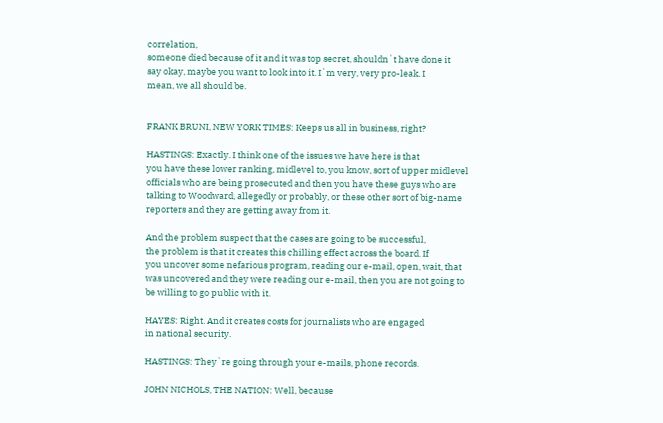correlation,
someone died because of it and it was top secret, shouldn`t have done it
say okay, maybe you want to look into it. I`m very, very pro-leak. I
mean, we all should be.


FRANK BRUNI, NEW YORK TIMES: Keeps us all in business, right?

HASTINGS: Exactly. I think one of the issues we have here is that
you have these lower ranking, midlevel to, you know, sort of upper midlevel
officials who are being prosecuted and then you have these guys who are
talking to Woodward, allegedly or probably, or these other sort of big-name
reporters and they are getting away from it.

And the problem suspect that the cases are going to be successful,
the problem is that it creates this chilling effect across the board. If
you uncover some nefarious program, reading our e-mail, open, wait, that
was uncovered and they were reading our e-mail, then you are not going to
be willing to go public with it.

HAYES: Right. And it creates costs for journalists who are engaged
in national security.

HASTINGS: They`re going through your e-mails, phone records.

JOHN NICHOLS, THE NATION: Well, because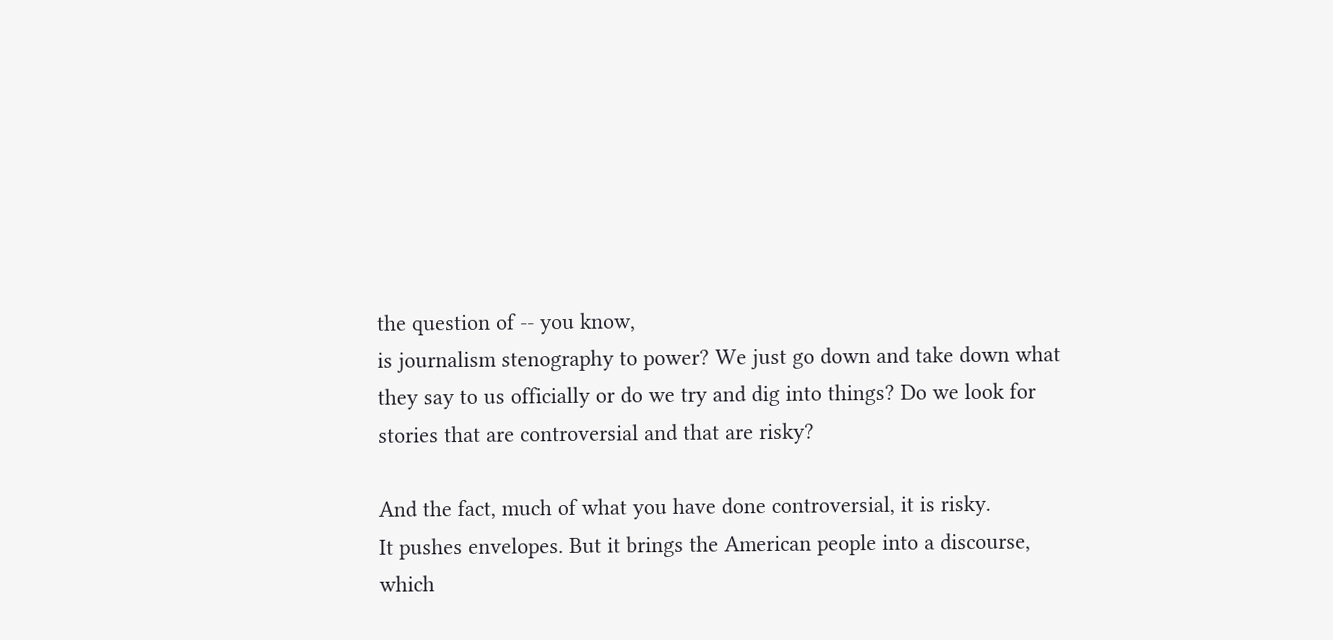the question of -- you know,
is journalism stenography to power? We just go down and take down what
they say to us officially or do we try and dig into things? Do we look for
stories that are controversial and that are risky?

And the fact, much of what you have done controversial, it is risky.
It pushes envelopes. But it brings the American people into a discourse,
which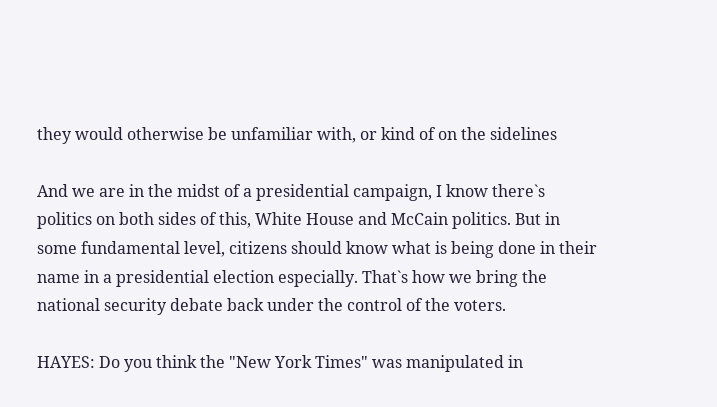they would otherwise be unfamiliar with, or kind of on the sidelines

And we are in the midst of a presidential campaign, I know there`s
politics on both sides of this, White House and McCain politics. But in
some fundamental level, citizens should know what is being done in their
name in a presidential election especially. That`s how we bring the
national security debate back under the control of the voters.

HAYES: Do you think the "New York Times" was manipulated in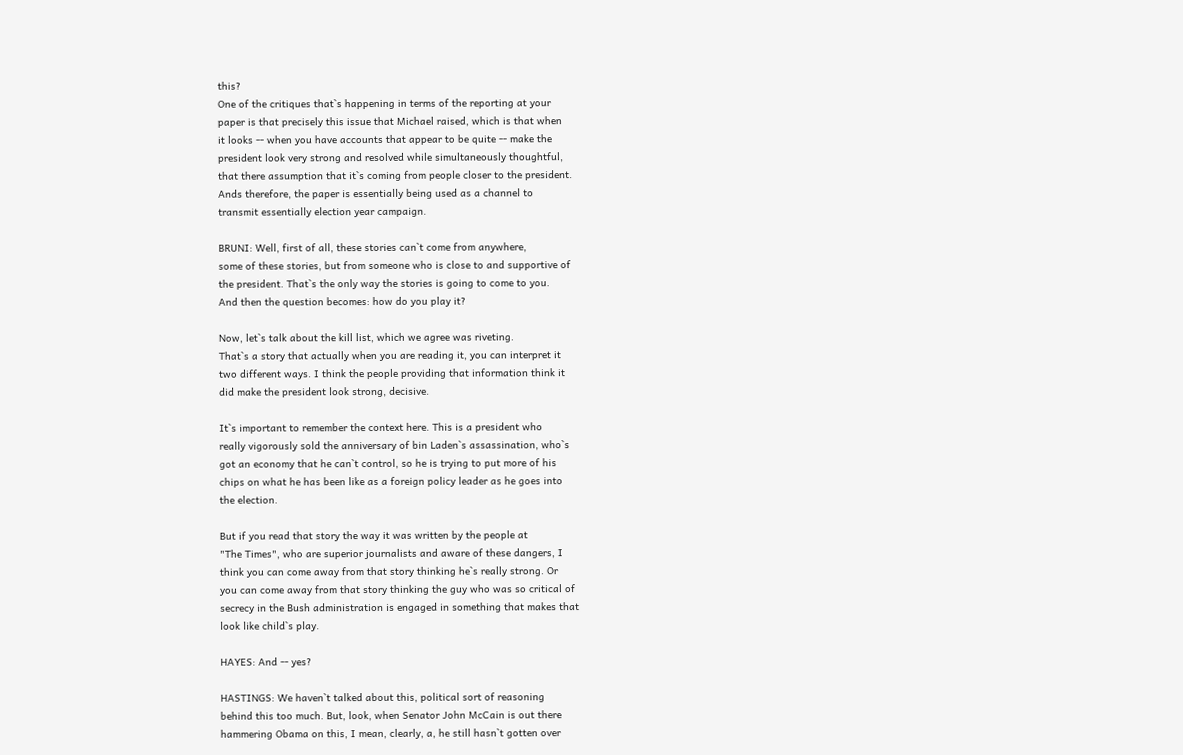this?
One of the critiques that`s happening in terms of the reporting at your
paper is that precisely this issue that Michael raised, which is that when
it looks -- when you have accounts that appear to be quite -- make the
president look very strong and resolved while simultaneously thoughtful,
that there assumption that it`s coming from people closer to the president.
Ands therefore, the paper is essentially being used as a channel to
transmit essentially election year campaign.

BRUNI: Well, first of all, these stories can`t come from anywhere,
some of these stories, but from someone who is close to and supportive of
the president. That`s the only way the stories is going to come to you.
And then the question becomes: how do you play it?

Now, let`s talk about the kill list, which we agree was riveting.
That`s a story that actually when you are reading it, you can interpret it
two different ways. I think the people providing that information think it
did make the president look strong, decisive.

It`s important to remember the context here. This is a president who
really vigorously sold the anniversary of bin Laden`s assassination, who`s
got an economy that he can`t control, so he is trying to put more of his
chips on what he has been like as a foreign policy leader as he goes into
the election.

But if you read that story the way it was written by the people at
"The Times", who are superior journalists and aware of these dangers, I
think you can come away from that story thinking he`s really strong. Or
you can come away from that story thinking the guy who was so critical of
secrecy in the Bush administration is engaged in something that makes that
look like child`s play.

HAYES: And -- yes?

HASTINGS: We haven`t talked about this, political sort of reasoning
behind this too much. But, look, when Senator John McCain is out there
hammering Obama on this, I mean, clearly, a, he still hasn`t gotten over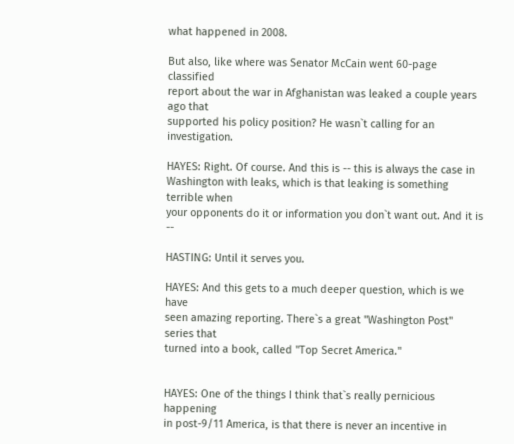what happened in 2008.

But also, like where was Senator McCain went 60-page classified
report about the war in Afghanistan was leaked a couple years ago that
supported his policy position? He wasn`t calling for an investigation.

HAYES: Right. Of course. And this is -- this is always the case in
Washington with leaks, which is that leaking is something terrible when
your opponents do it or information you don`t want out. And it is --

HASTING: Until it serves you.

HAYES: And this gets to a much deeper question, which is we have
seen amazing reporting. There`s a great "Washington Post" series that
turned into a book, called "Top Secret America."


HAYES: One of the things I think that`s really pernicious happening
in post-9/11 America, is that there is never an incentive in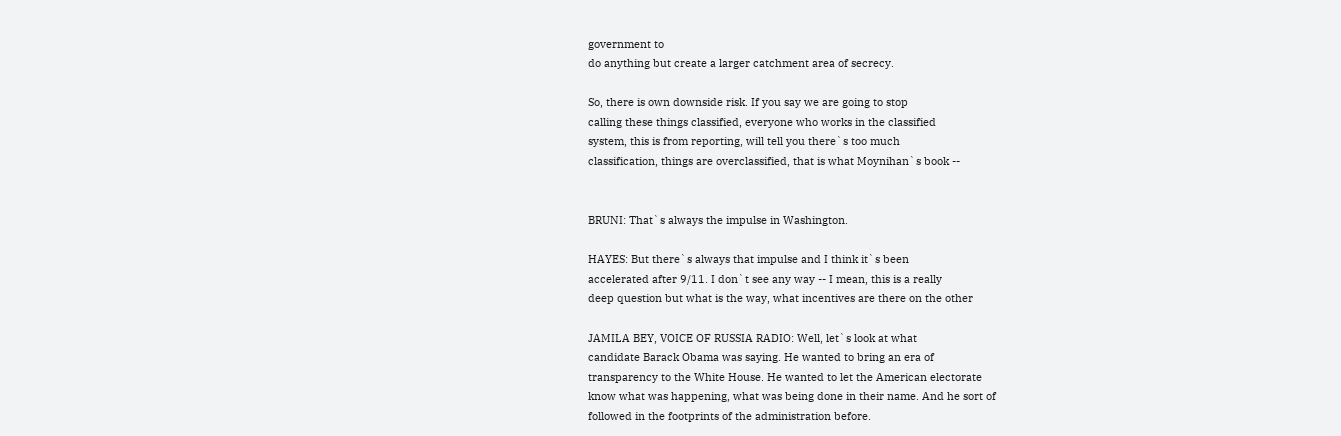government to
do anything but create a larger catchment area of secrecy.

So, there is own downside risk. If you say we are going to stop
calling these things classified, everyone who works in the classified
system, this is from reporting, will tell you there`s too much
classification, things are overclassified, that is what Moynihan`s book --


BRUNI: That`s always the impulse in Washington.

HAYES: But there`s always that impulse and I think it`s been
accelerated after 9/11. I don`t see any way -- I mean, this is a really
deep question but what is the way, what incentives are there on the other

JAMILA BEY, VOICE OF RUSSIA RADIO: Well, let`s look at what
candidate Barack Obama was saying. He wanted to bring an era of
transparency to the White House. He wanted to let the American electorate
know what was happening, what was being done in their name. And he sort of
followed in the footprints of the administration before.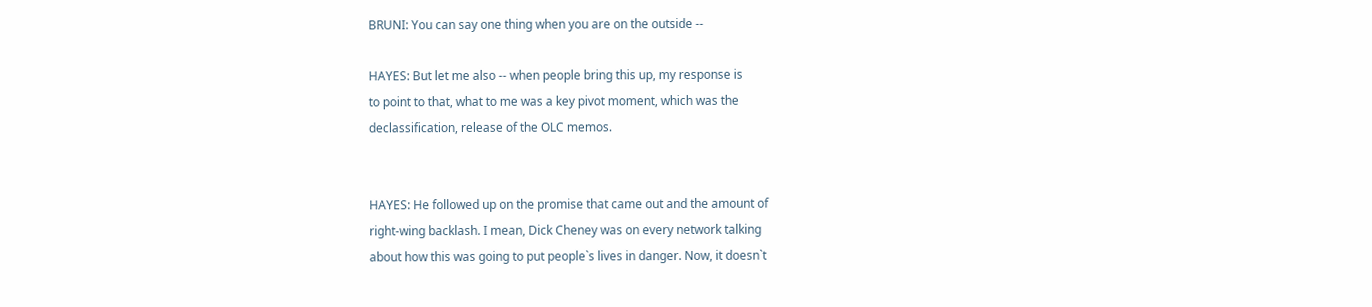BRUNI: You can say one thing when you are on the outside --

HAYES: But let me also -- when people bring this up, my response is
to point to that, what to me was a key pivot moment, which was the
declassification, release of the OLC memos.


HAYES: He followed up on the promise that came out and the amount of
right-wing backlash. I mean, Dick Cheney was on every network talking
about how this was going to put people`s lives in danger. Now, it doesn`t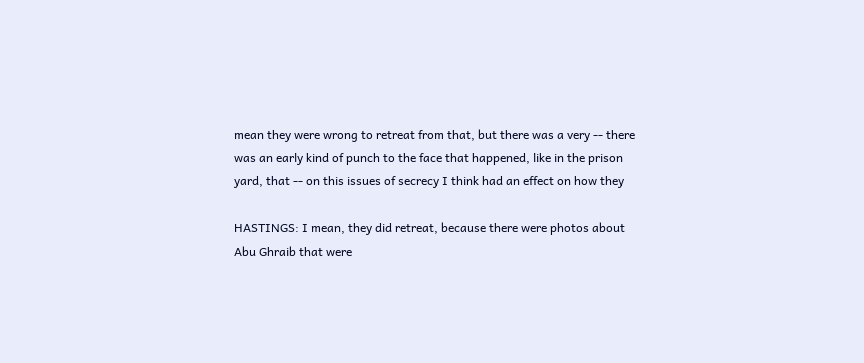mean they were wrong to retreat from that, but there was a very -- there
was an early kind of punch to the face that happened, like in the prison
yard, that -- on this issues of secrecy I think had an effect on how they

HASTINGS: I mean, they did retreat, because there were photos about
Abu Ghraib that were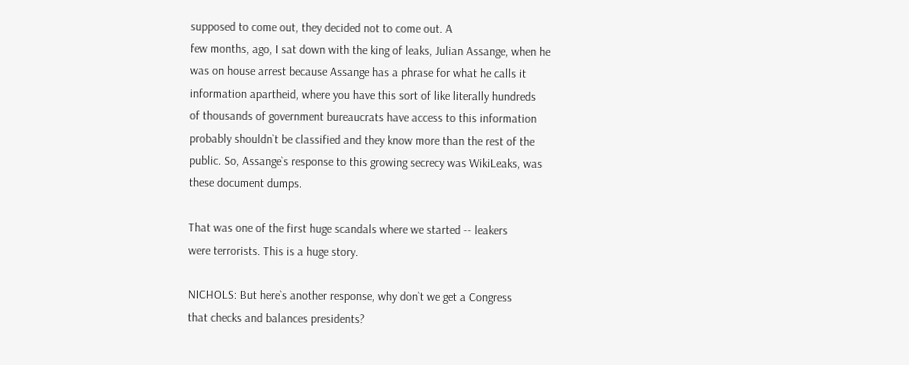supposed to come out, they decided not to come out. A
few months, ago, I sat down with the king of leaks, Julian Assange, when he
was on house arrest because Assange has a phrase for what he calls it
information apartheid, where you have this sort of like literally hundreds
of thousands of government bureaucrats have access to this information
probably shouldn`t be classified and they know more than the rest of the
public. So, Assange`s response to this growing secrecy was WikiLeaks, was
these document dumps.

That was one of the first huge scandals where we started -- leakers
were terrorists. This is a huge story.

NICHOLS: But here`s another response, why don`t we get a Congress
that checks and balances presidents?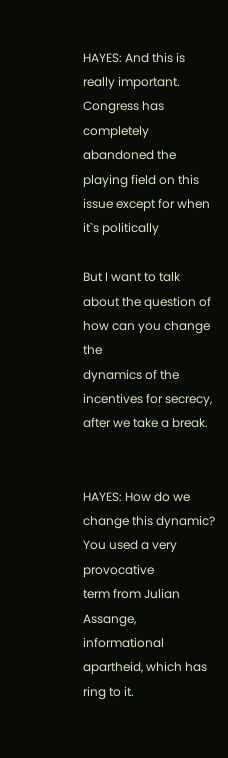HAYES: And this is really important. Congress has completely
abandoned the playing field on this issue except for when it`s politically

But I want to talk about the question of how can you change the
dynamics of the incentives for secrecy, after we take a break.


HAYES: How do we change this dynamic? You used a very provocative
term from Julian Assange, informational apartheid, which has ring to it.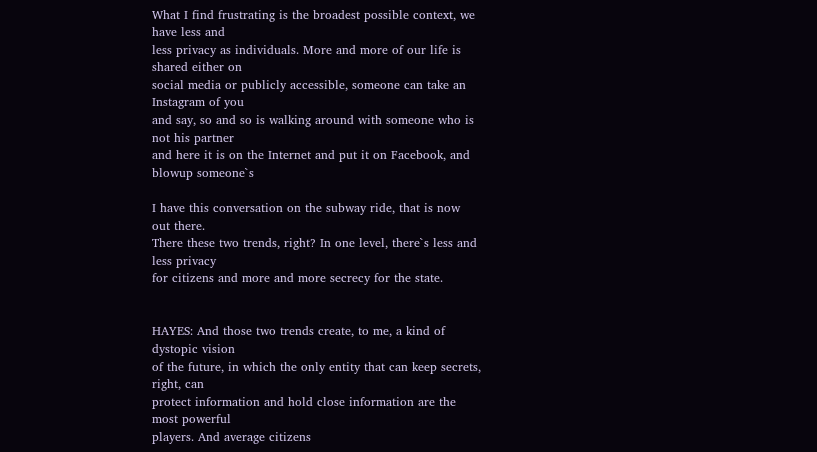What I find frustrating is the broadest possible context, we have less and
less privacy as individuals. More and more of our life is shared either on
social media or publicly accessible, someone can take an Instagram of you
and say, so and so is walking around with someone who is not his partner
and here it is on the Internet and put it on Facebook, and blowup someone`s

I have this conversation on the subway ride, that is now out there.
There these two trends, right? In one level, there`s less and less privacy
for citizens and more and more secrecy for the state.


HAYES: And those two trends create, to me, a kind of dystopic vision
of the future, in which the only entity that can keep secrets, right, can
protect information and hold close information are the most powerful
players. And average citizens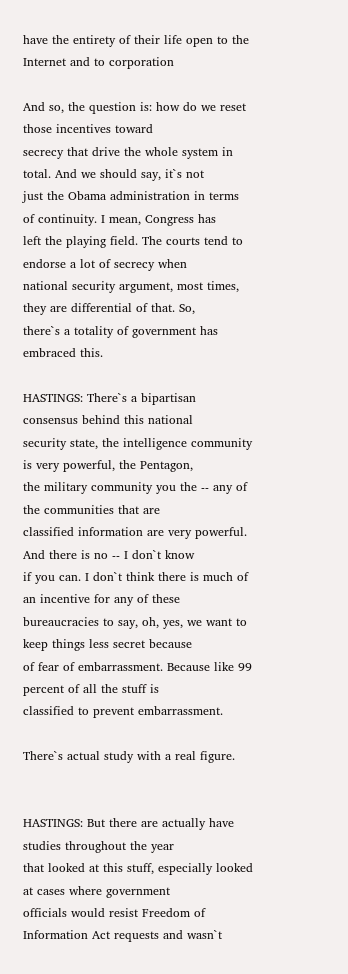have the entirety of their life open to the
Internet and to corporation

And so, the question is: how do we reset those incentives toward
secrecy that drive the whole system in total. And we should say, it`s not
just the Obama administration in terms of continuity. I mean, Congress has
left the playing field. The courts tend to endorse a lot of secrecy when
national security argument, most times, they are differential of that. So,
there`s a totality of government has embraced this.

HASTINGS: There`s a bipartisan consensus behind this national
security state, the intelligence community is very powerful, the Pentagon,
the military community you the -- any of the communities that are
classified information are very powerful. And there is no -- I don`t know
if you can. I don`t think there is much of an incentive for any of these
bureaucracies to say, oh, yes, we want to keep things less secret because
of fear of embarrassment. Because like 99 percent of all the stuff is
classified to prevent embarrassment.

There`s actual study with a real figure.


HASTINGS: But there are actually have studies throughout the year
that looked at this stuff, especially looked at cases where government
officials would resist Freedom of Information Act requests and wasn`t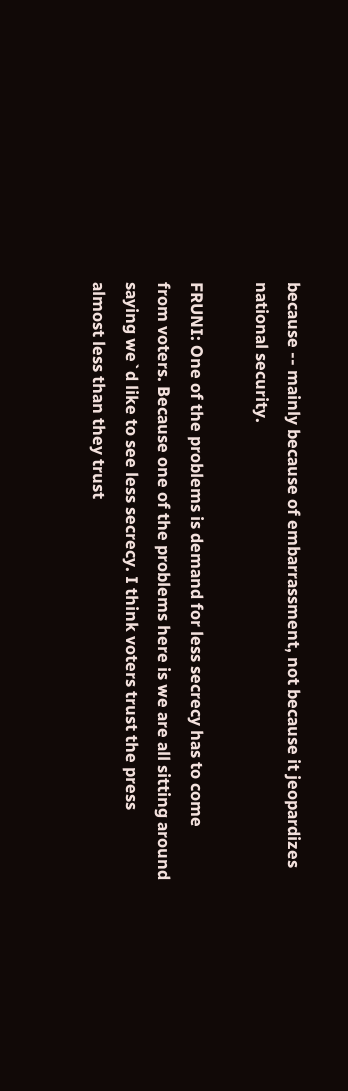because -- mainly because of embarrassment, not because it jeopardizes
national security.

FRUNI: One of the problems is demand for less secrecy has to come
from voters. Because one of the problems here is we are all sitting around
saying we`d like to see less secrecy. I think voters trust the press
almost less than they trust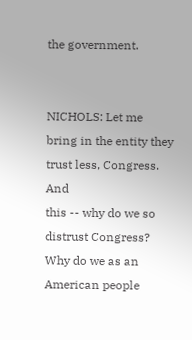the government.


NICHOLS: Let me bring in the entity they trust less, Congress. And
this -- why do we so distrust Congress? Why do we as an American people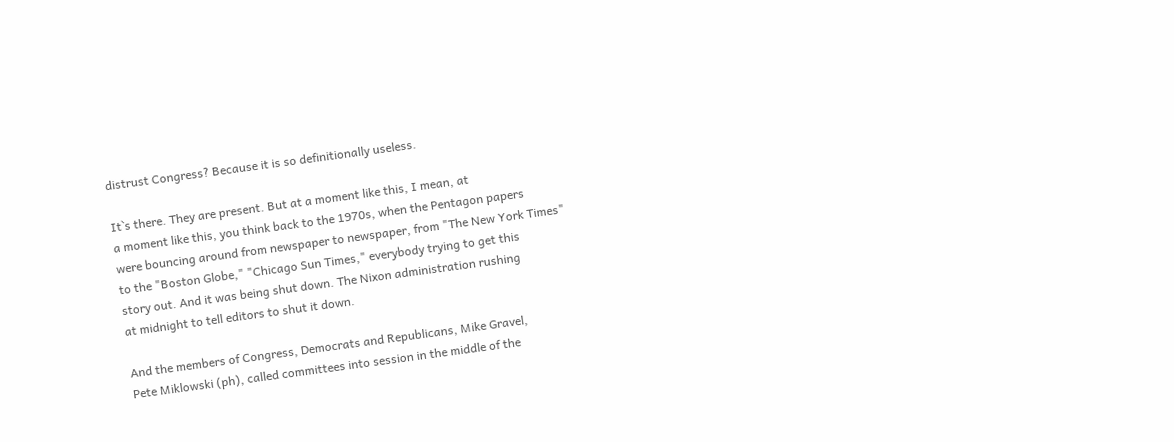distrust Congress? Because it is so definitionally useless.

It`s there. They are present. But at a moment like this, I mean, at
a moment like this, you think back to the 1970s, when the Pentagon papers
were bouncing around from newspaper to newspaper, from "The New York Times"
to the "Boston Globe," "Chicago Sun Times," everybody trying to get this
story out. And it was being shut down. The Nixon administration rushing
at midnight to tell editors to shut it down.

And the members of Congress, Democrats and Republicans, Mike Gravel,
Pete Miklowski (ph), called committees into session in the middle of the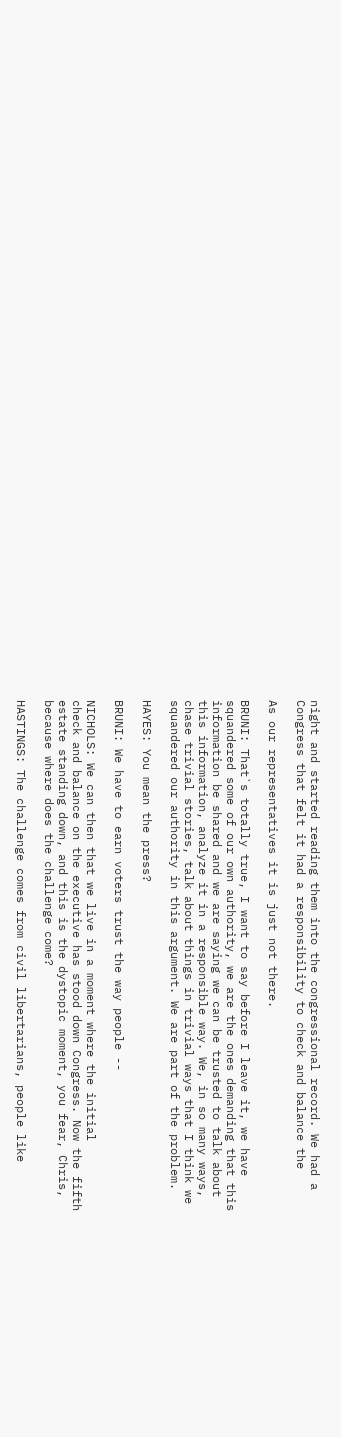night and started reading them into the congressional record. We had a
Congress that felt it had a responsibility to check and balance the

As our representatives it is just not there.

BRUNI: That`s totally true, I want to say before I leave it, we have
squandered some of our own authority, we are the ones demanding that this
information be shared and we are saying we can be trusted to talk about
this information, analyze it in a responsible way. We, in so many ways,
chase trivial stories, talk about things in trivial ways that I think we
squandered our authority in this argument. We are part of the problem.

HAYES: You mean the press?

BRUNI: We have to earn voters trust the way people --

NICHOLS: We can then that we live in a moment where the initial
check and balance on the executive has stood down Congress. Now the fifth
estate standing down, and this is the dystopic moment, you fear, Chris,
because where does the challenge come?

HASTINGS: The challenge comes from civil libertarians, people like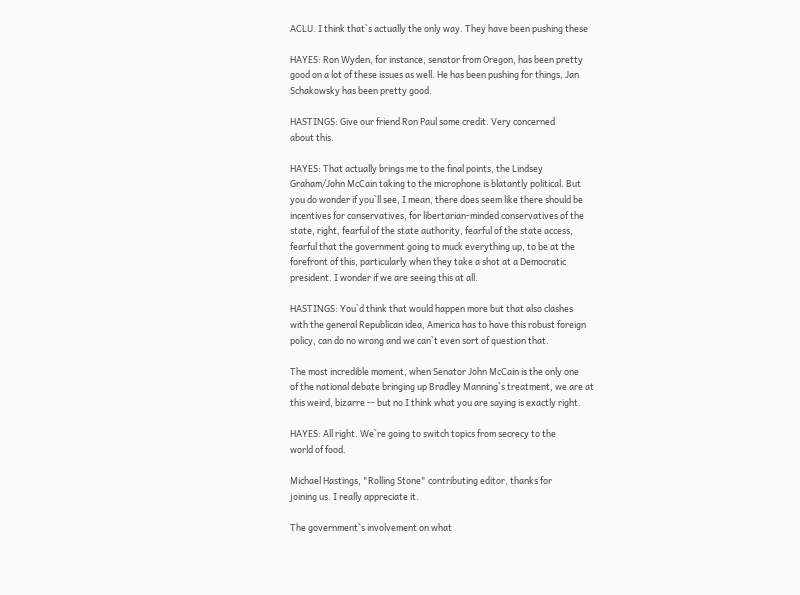ACLU. I think that`s actually the only way. They have been pushing these

HAYES: Ron Wyden, for instance, senator from Oregon, has been pretty
good on a lot of these issues as well. He has been pushing for things, Jan
Schakowsky has been pretty good.

HASTINGS: Give our friend Ron Paul some credit. Very concerned
about this.

HAYES: That actually brings me to the final points, the Lindsey
Graham/John McCain taking to the microphone is blatantly political. But
you do wonder if you`ll see, I mean, there does seem like there should be
incentives for conservatives, for libertarian-minded conservatives of the
state, right, fearful of the state authority, fearful of the state access,
fearful that the government going to muck everything up, to be at the
forefront of this, particularly when they take a shot at a Democratic
president. I wonder if we are seeing this at all.

HASTINGS: You`d think that would happen more but that also clashes
with the general Republican idea, America has to have this robust foreign
policy, can do no wrong and we can`t even sort of question that.

The most incredible moment, when Senator John McCain is the only one
of the national debate bringing up Bradley Manning`s treatment, we are at
this weird, bizarre -- but no I think what you are saying is exactly right.

HAYES: All right. We`re going to switch topics from secrecy to the
world of food.

Michael Hastings, "Rolling Stone" contributing editor, thanks for
joining us. I really appreciate it.

The government`s involvement on what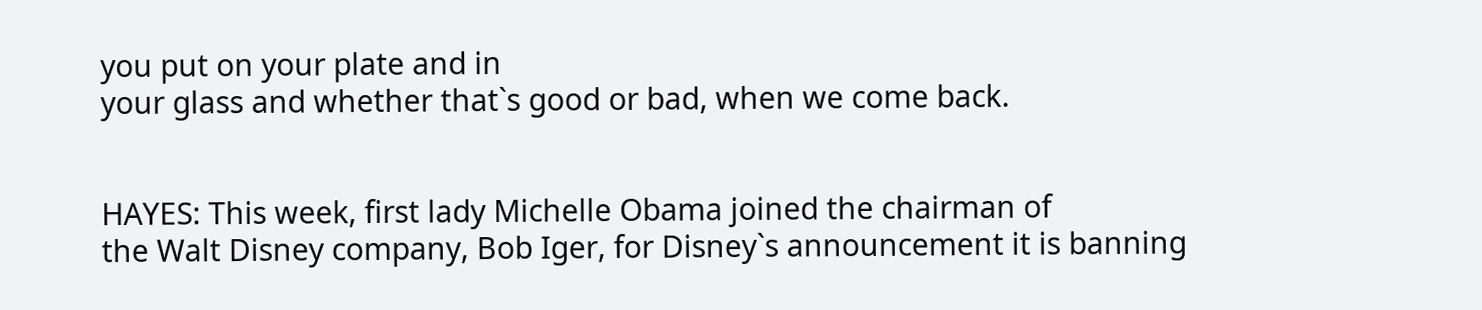you put on your plate and in
your glass and whether that`s good or bad, when we come back.


HAYES: This week, first lady Michelle Obama joined the chairman of
the Walt Disney company, Bob Iger, for Disney`s announcement it is banning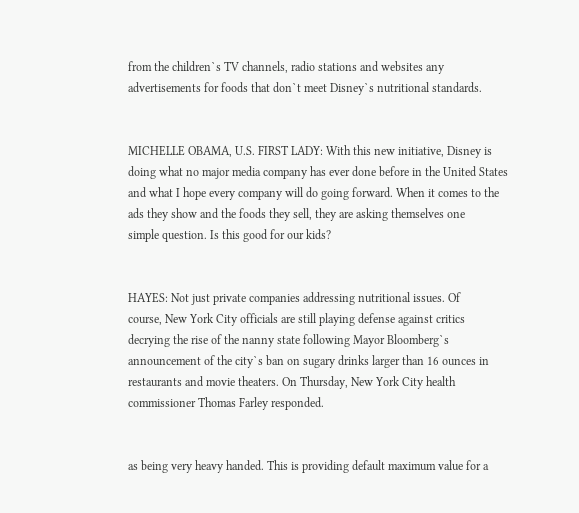from the children`s TV channels, radio stations and websites any
advertisements for foods that don`t meet Disney`s nutritional standards.


MICHELLE OBAMA, U.S. FIRST LADY: With this new initiative, Disney is
doing what no major media company has ever done before in the United States
and what I hope every company will do going forward. When it comes to the
ads they show and the foods they sell, they are asking themselves one
simple question. Is this good for our kids?


HAYES: Not just private companies addressing nutritional issues. Of
course, New York City officials are still playing defense against critics
decrying the rise of the nanny state following Mayor Bloomberg`s
announcement of the city`s ban on sugary drinks larger than 16 ounces in
restaurants and movie theaters. On Thursday, New York City health
commissioner Thomas Farley responded.


as being very heavy handed. This is providing default maximum value for a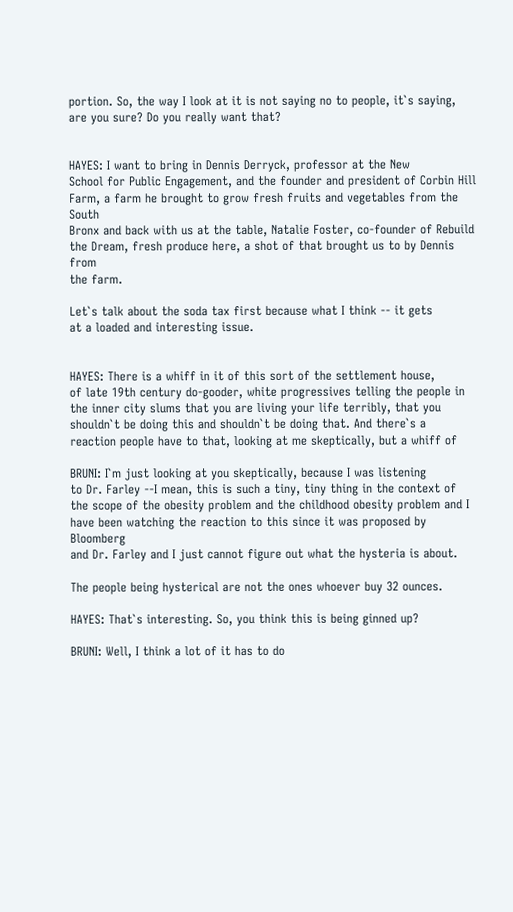portion. So, the way I look at it is not saying no to people, it`s saying,
are you sure? Do you really want that?


HAYES: I want to bring in Dennis Derryck, professor at the New
School for Public Engagement, and the founder and president of Corbin Hill
Farm, a farm he brought to grow fresh fruits and vegetables from the South
Bronx and back with us at the table, Natalie Foster, co-founder of Rebuild
the Dream, fresh produce here, a shot of that brought us to by Dennis from
the farm.

Let`s talk about the soda tax first because what I think -- it gets
at a loaded and interesting issue.


HAYES: There is a whiff in it of this sort of the settlement house,
of late 19th century do-gooder, white progressives telling the people in
the inner city slums that you are living your life terribly, that you
shouldn`t be doing this and shouldn`t be doing that. And there`s a
reaction people have to that, looking at me skeptically, but a whiff of

BRUNI: I`m just looking at you skeptically, because I was listening
to Dr. Farley --I mean, this is such a tiny, tiny thing in the context of
the scope of the obesity problem and the childhood obesity problem and I
have been watching the reaction to this since it was proposed by Bloomberg
and Dr. Farley and I just cannot figure out what the hysteria is about.

The people being hysterical are not the ones whoever buy 32 ounces.

HAYES: That`s interesting. So, you think this is being ginned up?

BRUNI: Well, I think a lot of it has to do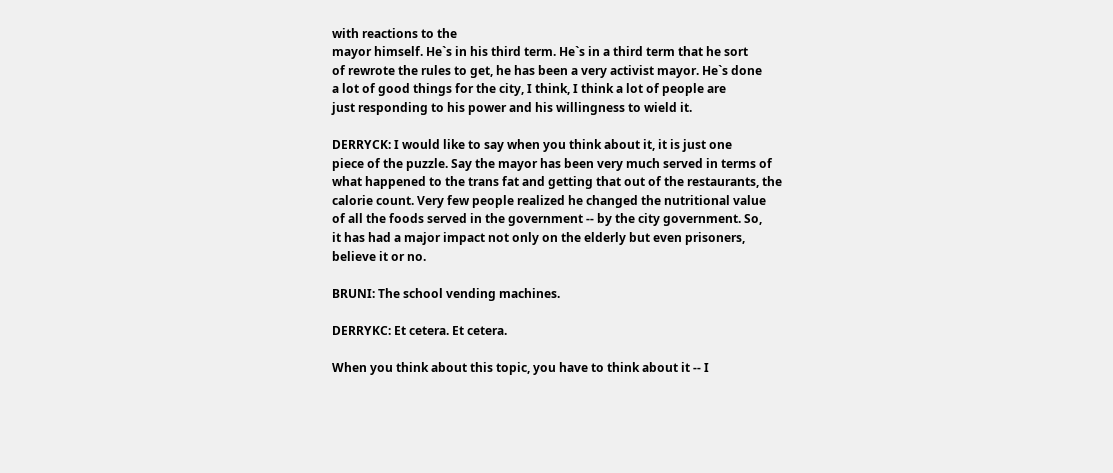with reactions to the
mayor himself. He`s in his third term. He`s in a third term that he sort
of rewrote the rules to get, he has been a very activist mayor. He`s done
a lot of good things for the city, I think, I think a lot of people are
just responding to his power and his willingness to wield it.

DERRYCK: I would like to say when you think about it, it is just one
piece of the puzzle. Say the mayor has been very much served in terms of
what happened to the trans fat and getting that out of the restaurants, the
calorie count. Very few people realized he changed the nutritional value
of all the foods served in the government -- by the city government. So,
it has had a major impact not only on the elderly but even prisoners,
believe it or no.

BRUNI: The school vending machines.

DERRYKC: Et cetera. Et cetera.

When you think about this topic, you have to think about it -- I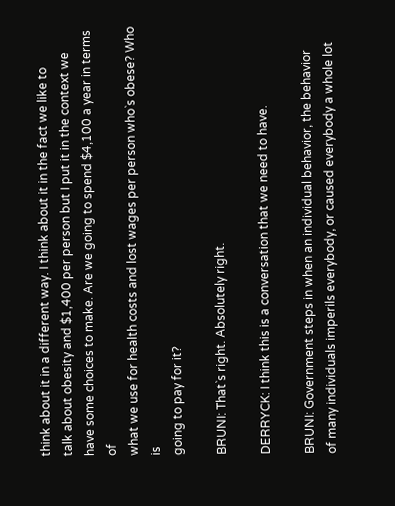think about it in a different way. I think about it in the fact we like to
talk about obesity and $1,400 per person but I put it in the context we
have some choices to make. Are we going to spend $4,100 a year in terms of
what we use for health costs and lost wages per person who`s obese? Who is
going to pay for it?

BRUNI: That`s right. Absolutely right.

DERRYCK: I think this is a conversation that we need to have.

BRUNI: Government steps in when an individual behavior, the behavior
of many individuals imperils everybody, or caused everybody a whole lot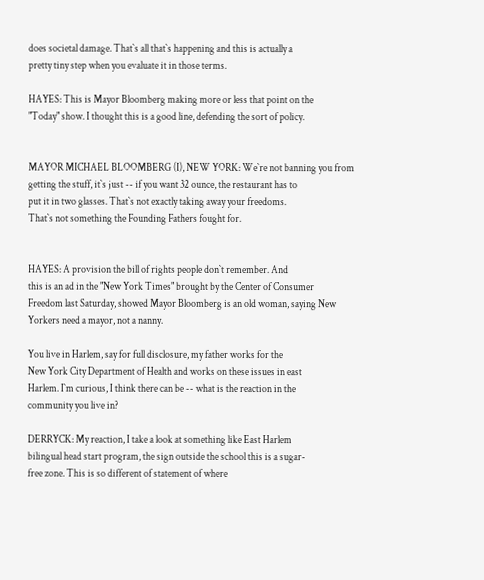does societal damage. That`s all that`s happening and this is actually a
pretty tiny step when you evaluate it in those terms.

HAYES: This is Mayor Bloomberg making more or less that point on the
"Today" show. I thought this is a good line, defending the sort of policy.


MAYOR MICHAEL BLOOMBERG (I), NEW YORK: We`re not banning you from
getting the stuff, it`s just -- if you want 32 ounce, the restaurant has to
put it in two glasses. That`s not exactly taking away your freedoms.
That`s not something the Founding Fathers fought for.


HAYES: A provision the bill of rights people don`t remember. And
this is an ad in the "New York Times" brought by the Center of Consumer
Freedom last Saturday, showed Mayor Bloomberg is an old woman, saying New
Yorkers need a mayor, not a nanny.

You live in Harlem, say for full disclosure, my father works for the
New York City Department of Health and works on these issues in east
Harlem. I`m curious, I think there can be -- what is the reaction in the
community you live in?

DERRYCK: My reaction, I take a look at something like East Harlem
bilingual head start program, the sign outside the school this is a sugar-
free zone. This is so different of statement of where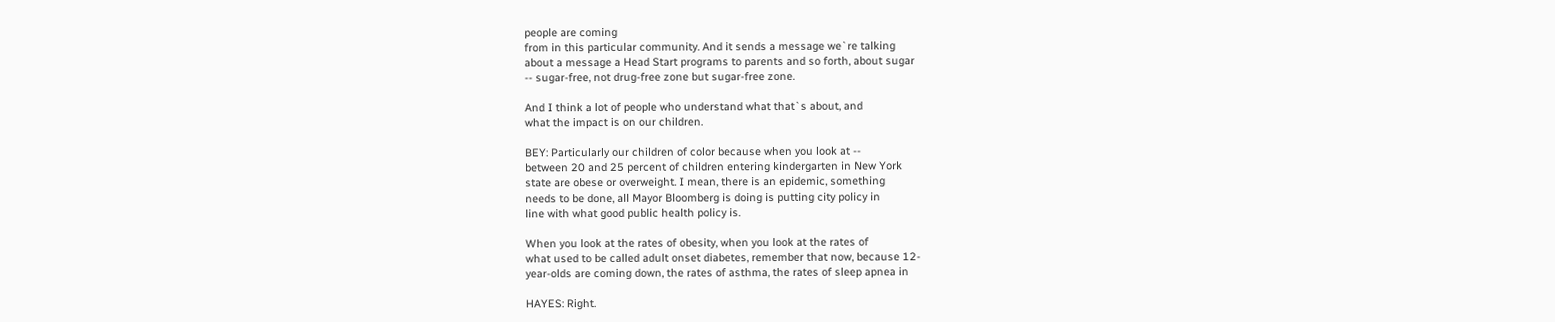people are coming
from in this particular community. And it sends a message we`re talking
about a message a Head Start programs to parents and so forth, about sugar
-- sugar-free, not drug-free zone but sugar-free zone.

And I think a lot of people who understand what that`s about, and
what the impact is on our children.

BEY: Particularly our children of color because when you look at --
between 20 and 25 percent of children entering kindergarten in New York
state are obese or overweight. I mean, there is an epidemic, something
needs to be done, all Mayor Bloomberg is doing is putting city policy in
line with what good public health policy is.

When you look at the rates of obesity, when you look at the rates of
what used to be called adult onset diabetes, remember that now, because 12-
year-olds are coming down, the rates of asthma, the rates of sleep apnea in

HAYES: Right.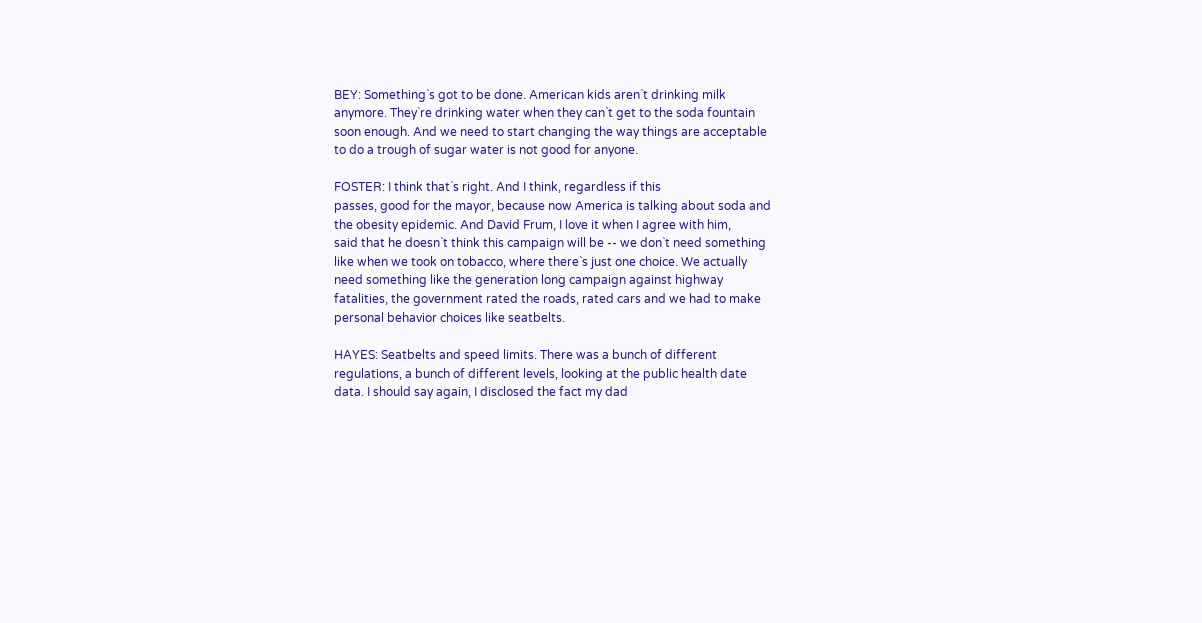BEY: Something`s got to be done. American kids aren`t drinking milk
anymore. They`re drinking water when they can`t get to the soda fountain
soon enough. And we need to start changing the way things are acceptable
to do a trough of sugar water is not good for anyone.

FOSTER: I think that`s right. And I think, regardless if this
passes, good for the mayor, because now America is talking about soda and
the obesity epidemic. And David Frum, I love it when I agree with him,
said that he doesn`t think this campaign will be -- we don`t need something
like when we took on tobacco, where there`s just one choice. We actually
need something like the generation long campaign against highway
fatalities, the government rated the roads, rated cars and we had to make
personal behavior choices like seatbelts.

HAYES: Seatbelts and speed limits. There was a bunch of different
regulations, a bunch of different levels, looking at the public health date
data. I should say again, I disclosed the fact my dad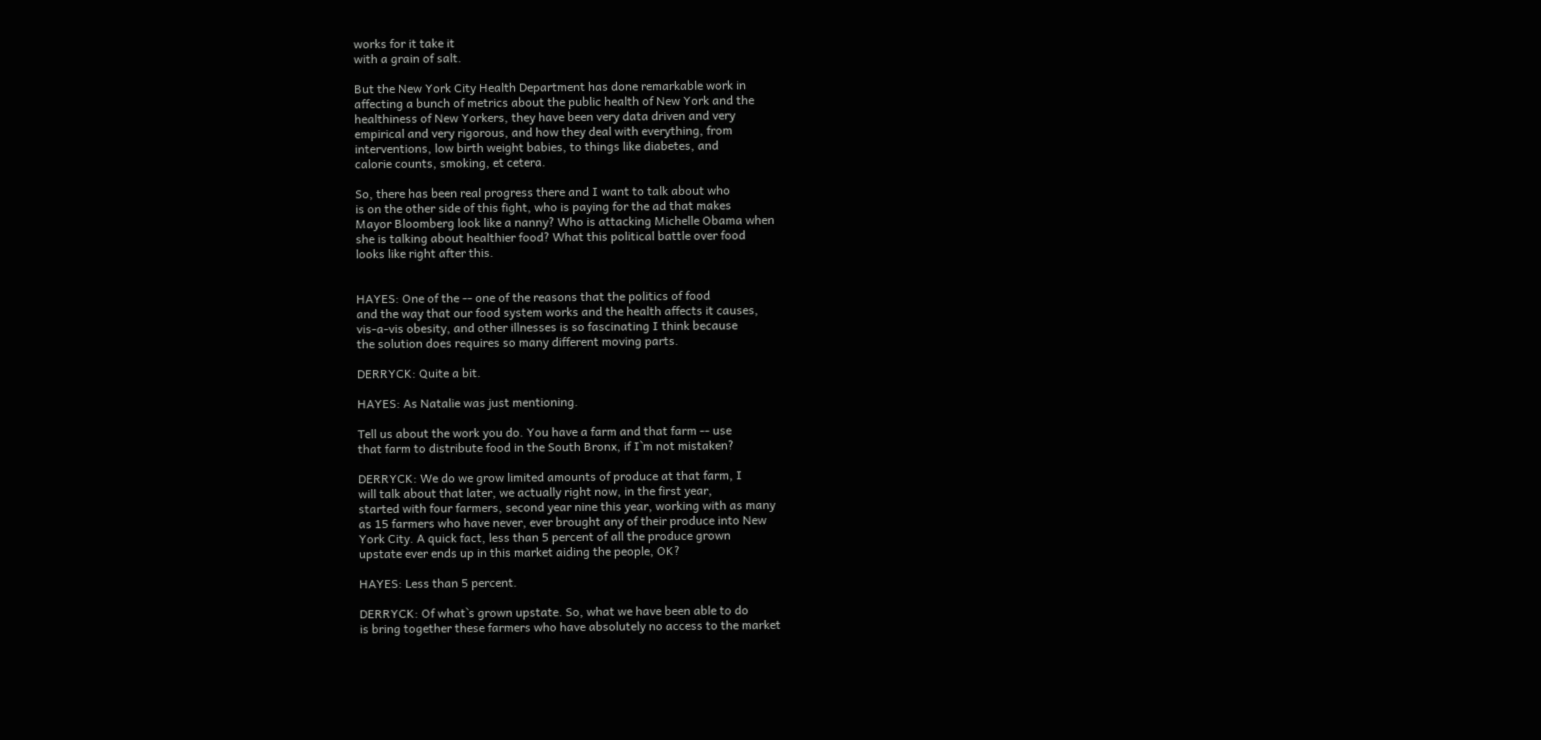works for it take it
with a grain of salt.

But the New York City Health Department has done remarkable work in
affecting a bunch of metrics about the public health of New York and the
healthiness of New Yorkers, they have been very data driven and very
empirical and very rigorous, and how they deal with everything, from
interventions, low birth weight babies, to things like diabetes, and
calorie counts, smoking, et cetera.

So, there has been real progress there and I want to talk about who
is on the other side of this fight, who is paying for the ad that makes
Mayor Bloomberg look like a nanny? Who is attacking Michelle Obama when
she is talking about healthier food? What this political battle over food
looks like right after this.


HAYES: One of the -- one of the reasons that the politics of food
and the way that our food system works and the health affects it causes,
vis-a-vis obesity, and other illnesses is so fascinating I think because
the solution does requires so many different moving parts.

DERRYCK: Quite a bit.

HAYES: As Natalie was just mentioning.

Tell us about the work you do. You have a farm and that farm -- use
that farm to distribute food in the South Bronx, if I`m not mistaken?

DERRYCK: We do we grow limited amounts of produce at that farm, I
will talk about that later, we actually right now, in the first year,
started with four farmers, second year nine this year, working with as many
as 15 farmers who have never, ever brought any of their produce into New
York City. A quick fact, less than 5 percent of all the produce grown
upstate ever ends up in this market aiding the people, OK?

HAYES: Less than 5 percent.

DERRYCK: Of what`s grown upstate. So, what we have been able to do
is bring together these farmers who have absolutely no access to the market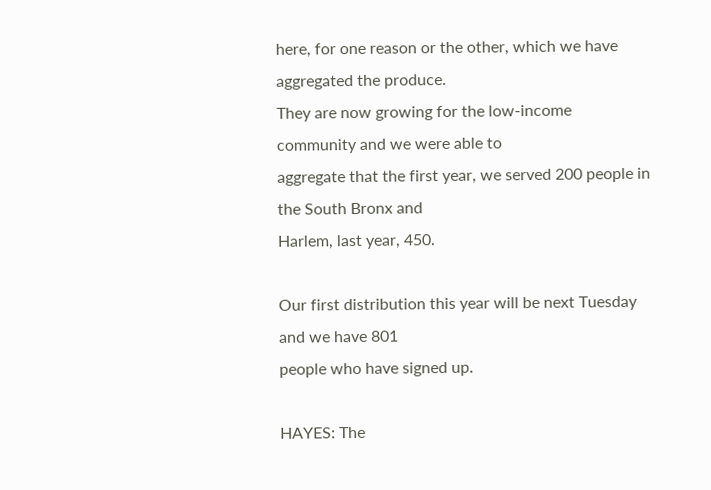here, for one reason or the other, which we have aggregated the produce.
They are now growing for the low-income community and we were able to
aggregate that the first year, we served 200 people in the South Bronx and
Harlem, last year, 450.

Our first distribution this year will be next Tuesday and we have 801
people who have signed up.

HAYES: The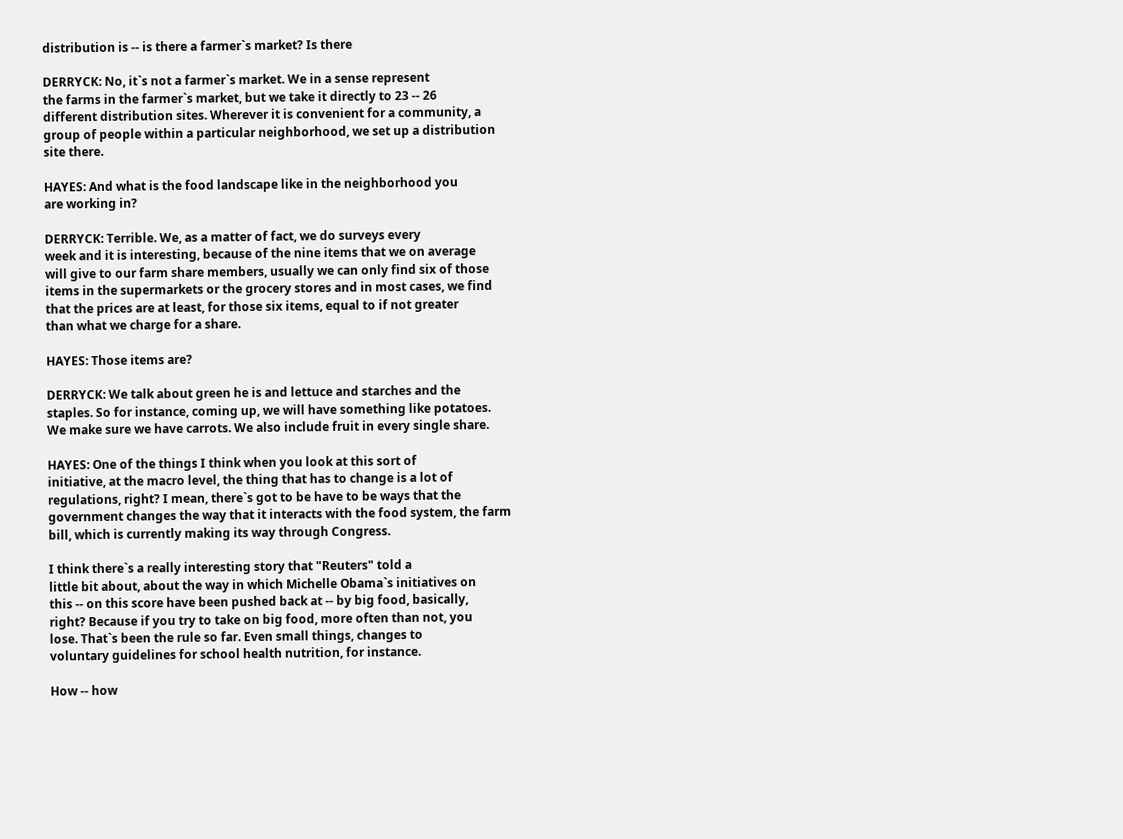distribution is -- is there a farmer`s market? Is there

DERRYCK: No, it`s not a farmer`s market. We in a sense represent
the farms in the farmer`s market, but we take it directly to 23 -- 26
different distribution sites. Wherever it is convenient for a community, a
group of people within a particular neighborhood, we set up a distribution
site there.

HAYES: And what is the food landscape like in the neighborhood you
are working in?

DERRYCK: Terrible. We, as a matter of fact, we do surveys every
week and it is interesting, because of the nine items that we on average
will give to our farm share members, usually we can only find six of those
items in the supermarkets or the grocery stores and in most cases, we find
that the prices are at least, for those six items, equal to if not greater
than what we charge for a share.

HAYES: Those items are?

DERRYCK: We talk about green he is and lettuce and starches and the
staples. So for instance, coming up, we will have something like potatoes.
We make sure we have carrots. We also include fruit in every single share.

HAYES: One of the things I think when you look at this sort of
initiative, at the macro level, the thing that has to change is a lot of
regulations, right? I mean, there`s got to be have to be ways that the
government changes the way that it interacts with the food system, the farm
bill, which is currently making its way through Congress.

I think there`s a really interesting story that "Reuters" told a
little bit about, about the way in which Michelle Obama`s initiatives on
this -- on this score have been pushed back at -- by big food, basically,
right? Because if you try to take on big food, more often than not, you
lose. That`s been the rule so far. Even small things, changes to
voluntary guidelines for school health nutrition, for instance.

How -- how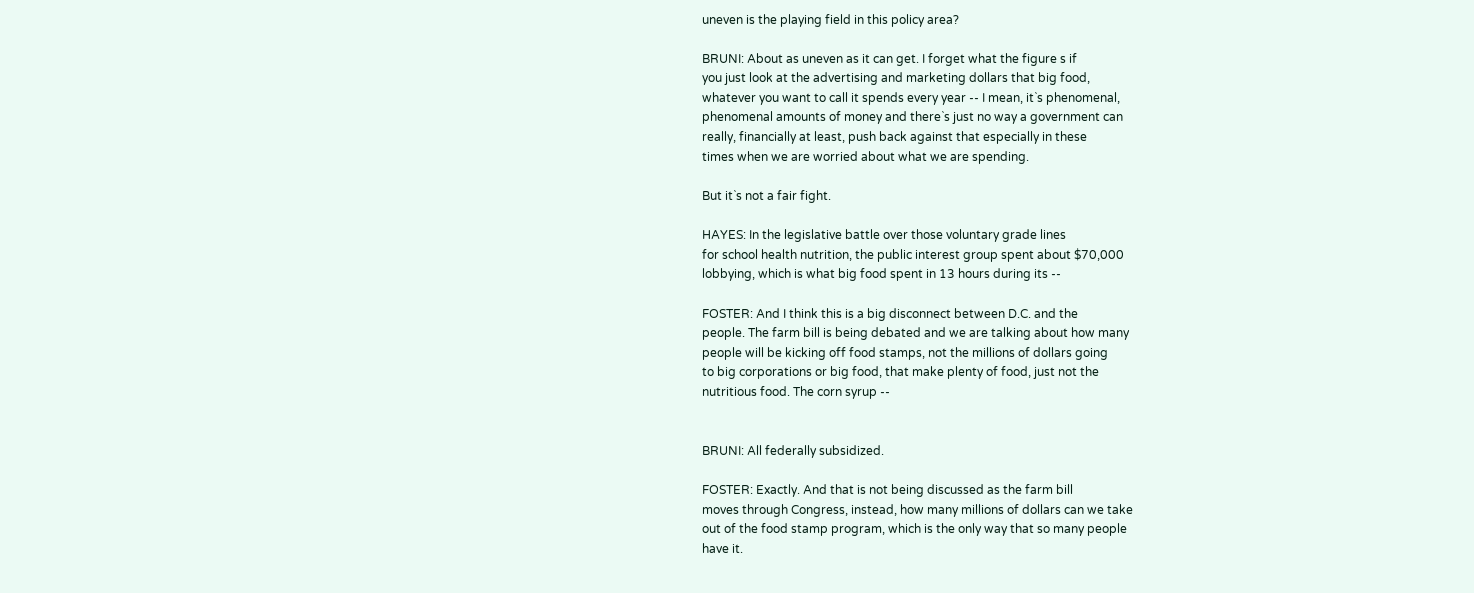uneven is the playing field in this policy area?

BRUNI: About as uneven as it can get. I forget what the figure s if
you just look at the advertising and marketing dollars that big food,
whatever you want to call it spends every year -- I mean, it`s phenomenal,
phenomenal amounts of money and there`s just no way a government can
really, financially at least, push back against that especially in these
times when we are worried about what we are spending.

But it`s not a fair fight.

HAYES: In the legislative battle over those voluntary grade lines
for school health nutrition, the public interest group spent about $70,000
lobbying, which is what big food spent in 13 hours during its --

FOSTER: And I think this is a big disconnect between D.C. and the
people. The farm bill is being debated and we are talking about how many
people will be kicking off food stamps, not the millions of dollars going
to big corporations or big food, that make plenty of food, just not the
nutritious food. The corn syrup --


BRUNI: All federally subsidized.

FOSTER: Exactly. And that is not being discussed as the farm bill
moves through Congress, instead, how many millions of dollars can we take
out of the food stamp program, which is the only way that so many people
have it.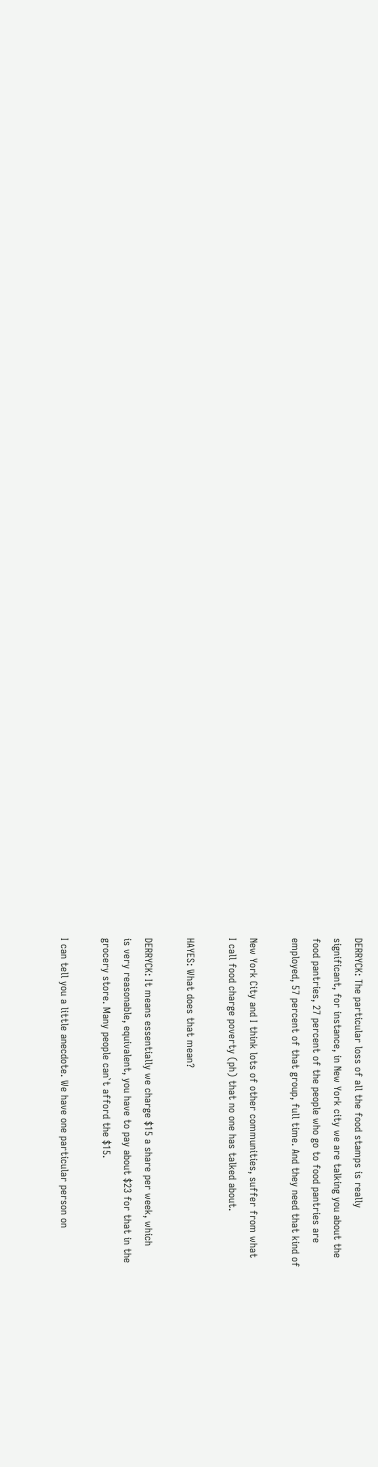DERRYCK: The particular loss of all the food stamps is really
significant, for instance, in New York city we are talking you about the
food pantries, 27 percent of the people who go to food pantries are
employed, 57 percent of that group, full time. And they need that kind of

New York City and I think lots of other communities, suffer from what
I call food charge poverty (ph) that no one has talked about.

HAYES: What does that mean?

DERRYCK: It means essentially we charge $15 a share per week, which
is very reasonable, equivalent, you have to pay about $23 for that in the
grocery store. Many people can`t afford the $15.

I can tell you a little anecdote. We have one particular person on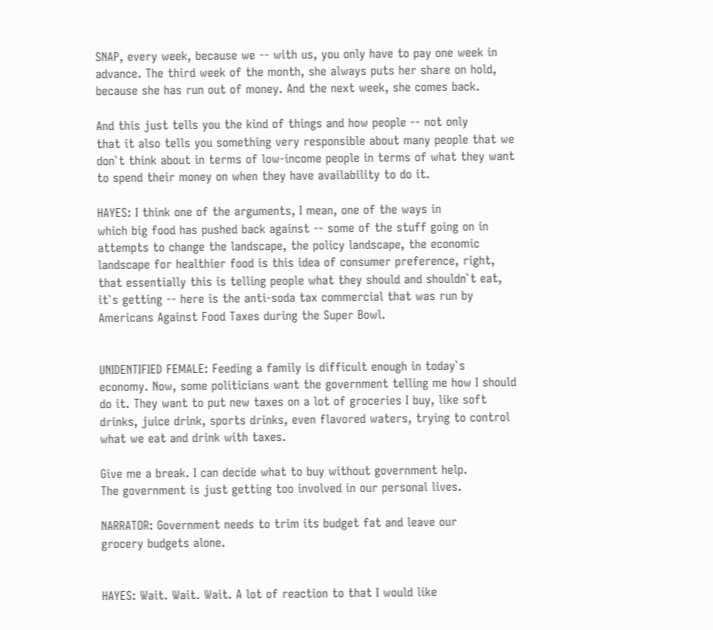SNAP, every week, because we -- with us, you only have to pay one week in
advance. The third week of the month, she always puts her share on hold,
because she has run out of money. And the next week, she comes back.

And this just tells you the kind of things and how people -- not only
that it also tells you something very responsible about many people that we
don`t think about in terms of low-income people in terms of what they want
to spend their money on when they have availability to do it.

HAYES: I think one of the arguments, I mean, one of the ways in
which big food has pushed back against -- some of the stuff going on in
attempts to change the landscape, the policy landscape, the economic
landscape for healthier food is this idea of consumer preference, right,
that essentially this is telling people what they should and shouldn`t eat,
it`s getting -- here is the anti-soda tax commercial that was run by
Americans Against Food Taxes during the Super Bowl.


UNIDENTIFIED FEMALE: Feeding a family is difficult enough in today`s
economy. Now, some politicians want the government telling me how I should
do it. They want to put new taxes on a lot of groceries I buy, like soft
drinks, juice drink, sports drinks, even flavored waters, trying to control
what we eat and drink with taxes.

Give me a break. I can decide what to buy without government help.
The government is just getting too involved in our personal lives.

NARRATOR: Government needs to trim its budget fat and leave our
grocery budgets alone.


HAYES: Wait. Wait. Wait. A lot of reaction to that I would like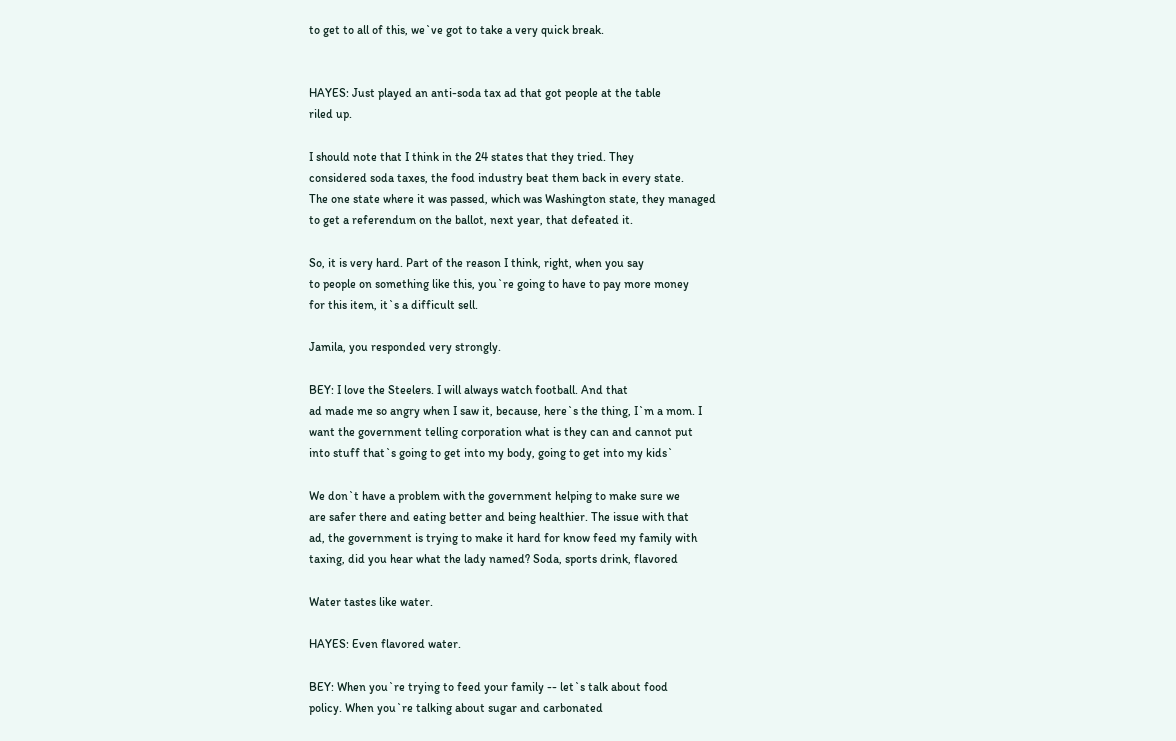to get to all of this, we`ve got to take a very quick break.


HAYES: Just played an anti-soda tax ad that got people at the table
riled up.

I should note that I think in the 24 states that they tried. They
considered soda taxes, the food industry beat them back in every state.
The one state where it was passed, which was Washington state, they managed
to get a referendum on the ballot, next year, that defeated it.

So, it is very hard. Part of the reason I think, right, when you say
to people on something like this, you`re going to have to pay more money
for this item, it`s a difficult sell.

Jamila, you responded very strongly.

BEY: I love the Steelers. I will always watch football. And that
ad made me so angry when I saw it, because, here`s the thing, I`m a mom. I
want the government telling corporation what is they can and cannot put
into stuff that`s going to get into my body, going to get into my kids`

We don`t have a problem with the government helping to make sure we
are safer there and eating better and being healthier. The issue with that
ad, the government is trying to make it hard for know feed my family with
taxing, did you hear what the lady named? Soda, sports drink, flavored

Water tastes like water.

HAYES: Even flavored water.

BEY: When you`re trying to feed your family -- let`s talk about food
policy. When you`re talking about sugar and carbonated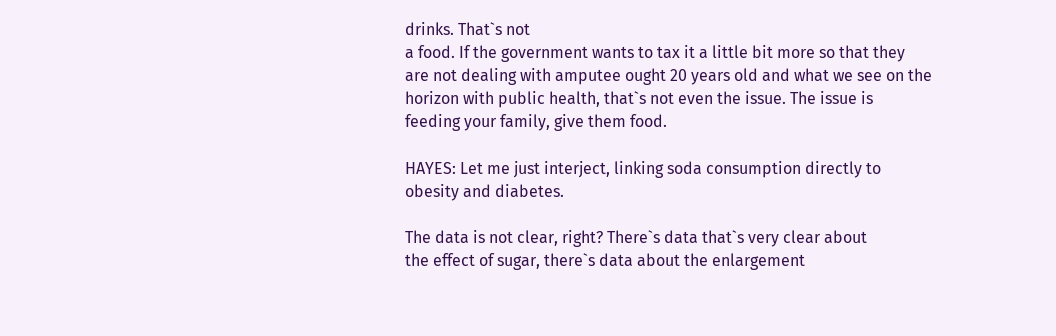drinks. That`s not
a food. If the government wants to tax it a little bit more so that they
are not dealing with amputee ought 20 years old and what we see on the
horizon with public health, that`s not even the issue. The issue is
feeding your family, give them food.

HAYES: Let me just interject, linking soda consumption directly to
obesity and diabetes.

The data is not clear, right? There`s data that`s very clear about
the effect of sugar, there`s data about the enlargement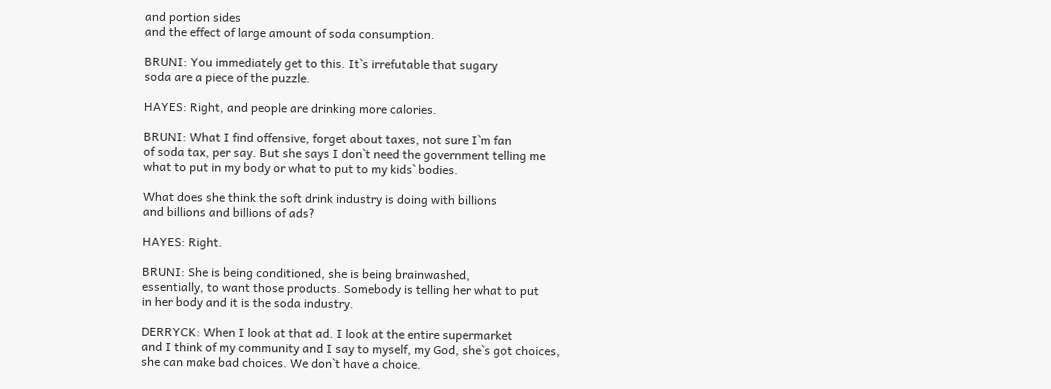and portion sides
and the effect of large amount of soda consumption.

BRUNI: You immediately get to this. It`s irrefutable that sugary
soda are a piece of the puzzle.

HAYES: Right, and people are drinking more calories.

BRUNI: What I find offensive, forget about taxes, not sure I`m fan
of soda tax, per say. But she says I don`t need the government telling me
what to put in my body or what to put to my kids` bodies.

What does she think the soft drink industry is doing with billions
and billions and billions of ads?

HAYES: Right.

BRUNI: She is being conditioned, she is being brainwashed,
essentially, to want those products. Somebody is telling her what to put
in her body and it is the soda industry.

DERRYCK: When I look at that ad. I look at the entire supermarket
and I think of my community and I say to myself, my God, she`s got choices,
she can make bad choices. We don`t have a choice.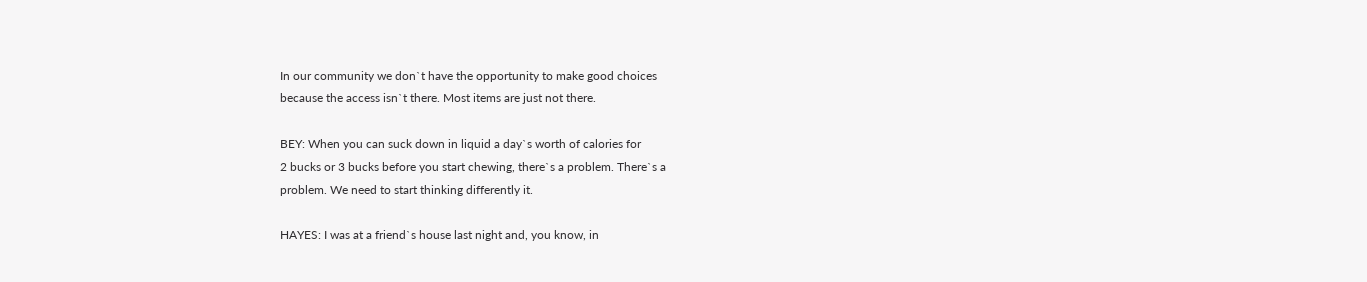In our community we don`t have the opportunity to make good choices
because the access isn`t there. Most items are just not there.

BEY: When you can suck down in liquid a day`s worth of calories for
2 bucks or 3 bucks before you start chewing, there`s a problem. There`s a
problem. We need to start thinking differently it.

HAYES: I was at a friend`s house last night and, you know, in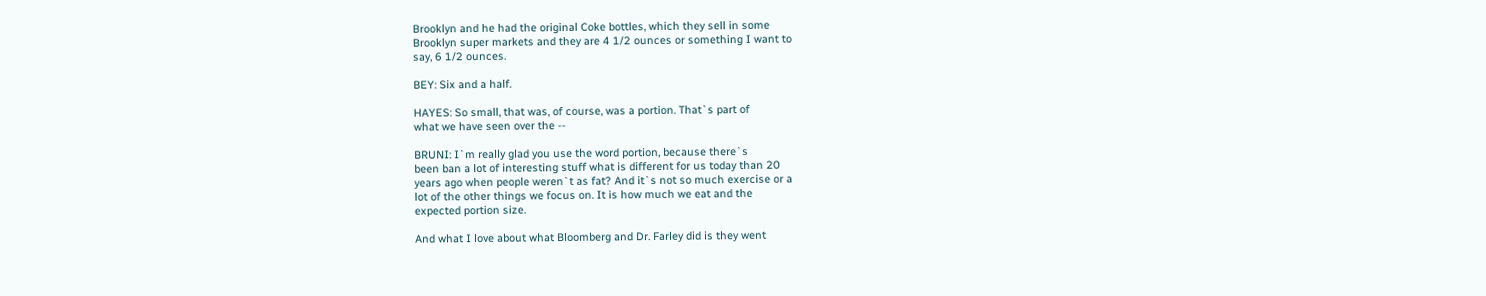Brooklyn and he had the original Coke bottles, which they sell in some
Brooklyn super markets and they are 4 1/2 ounces or something I want to
say, 6 1/2 ounces.

BEY: Six and a half.

HAYES: So small, that was, of course, was a portion. That`s part of
what we have seen over the --

BRUNI: I`m really glad you use the word portion, because there`s
been ban a lot of interesting stuff what is different for us today than 20
years ago when people weren`t as fat? And it`s not so much exercise or a
lot of the other things we focus on. It is how much we eat and the
expected portion size.

And what I love about what Bloomberg and Dr. Farley did is they went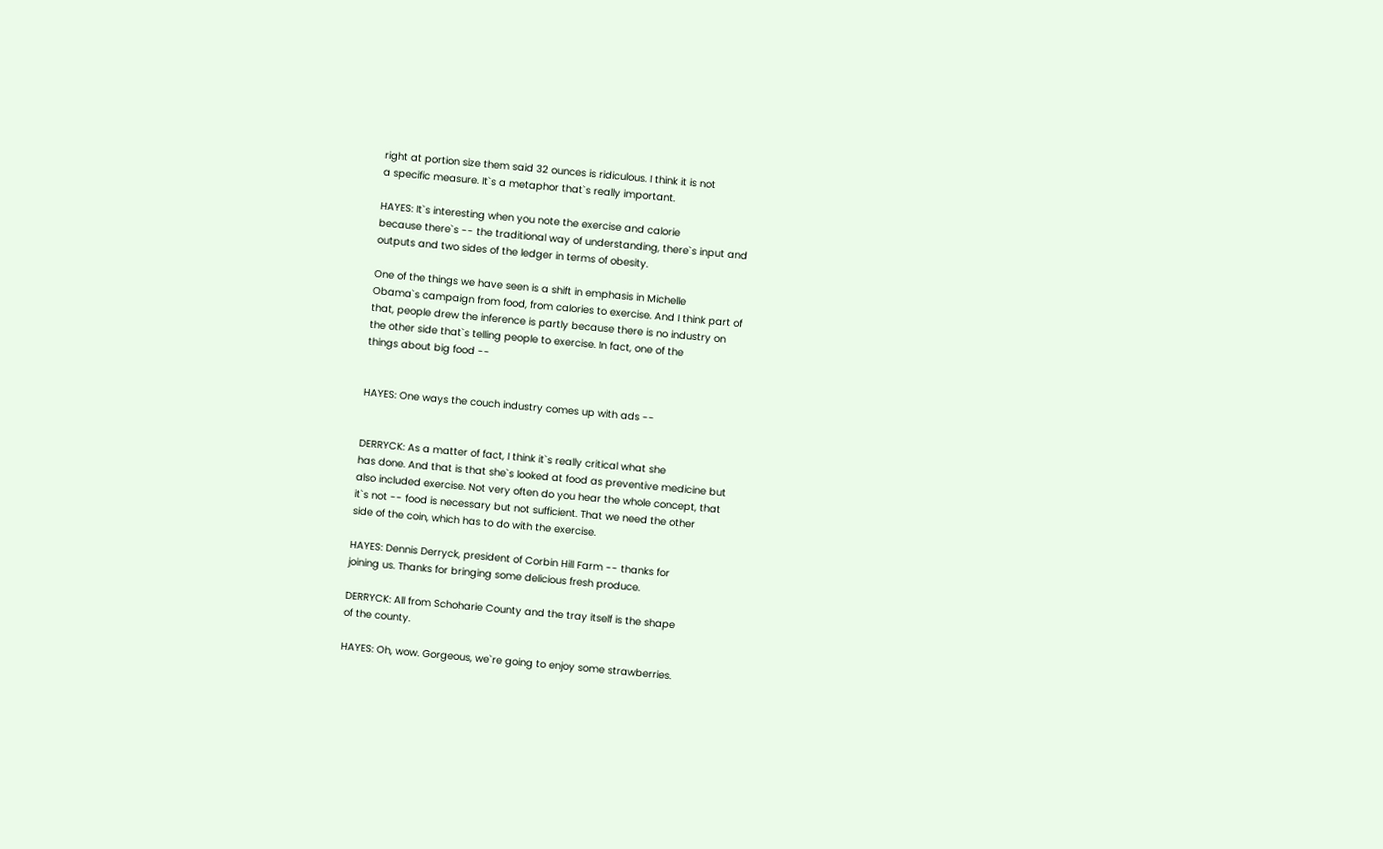right at portion size them said 32 ounces is ridiculous. I think it is not
a specific measure. It`s a metaphor that`s really important.

HAYES: It`s interesting when you note the exercise and calorie
because there`s -- the traditional way of understanding, there`s input and
outputs and two sides of the ledger in terms of obesity.

One of the things we have seen is a shift in emphasis in Michelle
Obama`s campaign from food, from calories to exercise. And I think part of
that, people drew the inference is partly because there is no industry on
the other side that`s telling people to exercise. In fact, one of the
things about big food --


HAYES: One ways the couch industry comes up with ads --


DERRYCK: As a matter of fact, I think it`s really critical what she
has done. And that is that she`s looked at food as preventive medicine but
also included exercise. Not very often do you hear the whole concept, that
it`s not -- food is necessary but not sufficient. That we need the other
side of the coin, which has to do with the exercise.

HAYES: Dennis Derryck, president of Corbin Hill Farm -- thanks for
joining us. Thanks for bringing some delicious fresh produce.

DERRYCK: All from Schoharie County and the tray itself is the shape
of the county.

HAYES: Oh, wow. Gorgeous, we`re going to enjoy some strawberries.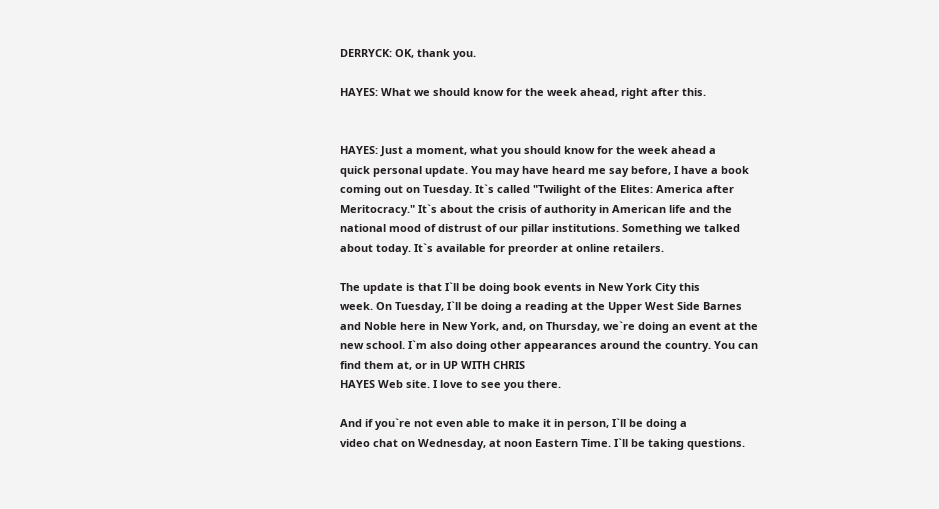DERRYCK: OK, thank you.

HAYES: What we should know for the week ahead, right after this.


HAYES: Just a moment, what you should know for the week ahead a
quick personal update. You may have heard me say before, I have a book
coming out on Tuesday. It`s called "Twilight of the Elites: America after
Meritocracy." It`s about the crisis of authority in American life and the
national mood of distrust of our pillar institutions. Something we talked
about today. It`s available for preorder at online retailers.

The update is that I`ll be doing book events in New York City this
week. On Tuesday, I`ll be doing a reading at the Upper West Side Barnes
and Noble here in New York, and, on Thursday, we`re doing an event at the
new school. I`m also doing other appearances around the country. You can
find them at, or in UP WITH CHRIS
HAYES Web site. I love to see you there.

And if you`re not even able to make it in person, I`ll be doing a
video chat on Wednesday, at noon Eastern Time. I`ll be taking questions.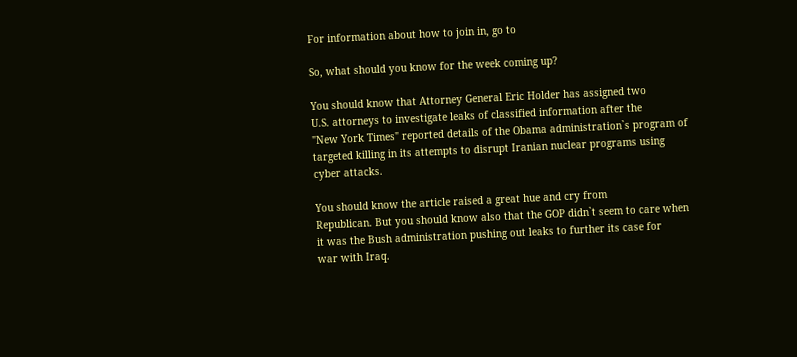For information about how to join in, go to

So, what should you know for the week coming up?

You should know that Attorney General Eric Holder has assigned two
U.S. attorneys to investigate leaks of classified information after the
"New York Times" reported details of the Obama administration`s program of
targeted killing in its attempts to disrupt Iranian nuclear programs using
cyber attacks.

You should know the article raised a great hue and cry from
Republican. But you should know also that the GOP didn`t seem to care when
it was the Bush administration pushing out leaks to further its case for
war with Iraq.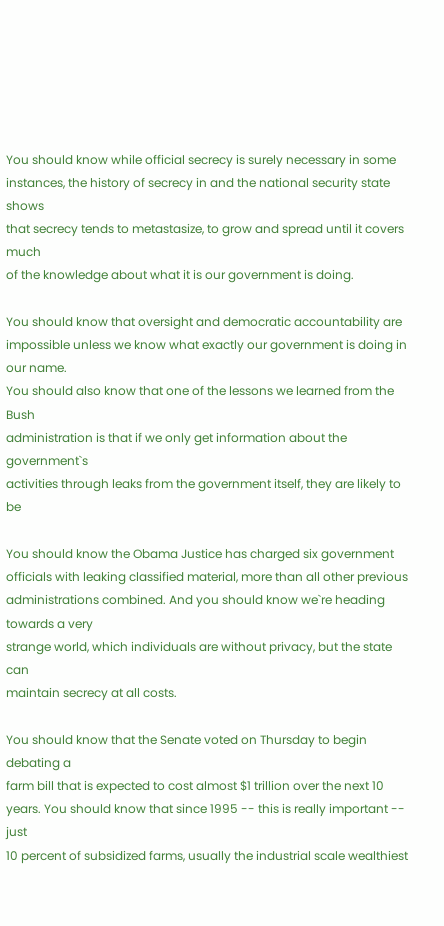You should know while official secrecy is surely necessary in some
instances, the history of secrecy in and the national security state shows
that secrecy tends to metastasize, to grow and spread until it covers much
of the knowledge about what it is our government is doing.

You should know that oversight and democratic accountability are
impossible unless we know what exactly our government is doing in our name.
You should also know that one of the lessons we learned from the Bush
administration is that if we only get information about the government`s
activities through leaks from the government itself, they are likely to be

You should know the Obama Justice has charged six government
officials with leaking classified material, more than all other previous
administrations combined. And you should know we`re heading towards a very
strange world, which individuals are without privacy, but the state can
maintain secrecy at all costs.

You should know that the Senate voted on Thursday to begin debating a
farm bill that is expected to cost almost $1 trillion over the next 10
years. You should know that since 1995 -- this is really important -- just
10 percent of subsidized farms, usually the industrial scale wealthiest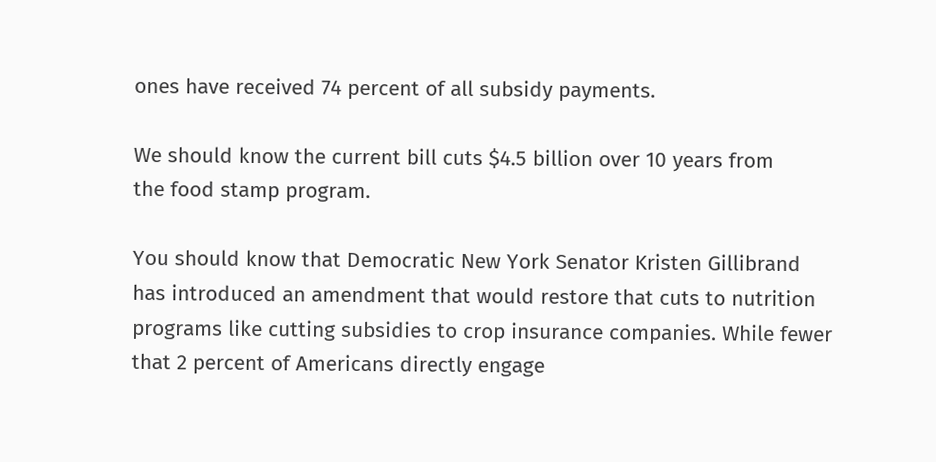ones have received 74 percent of all subsidy payments.

We should know the current bill cuts $4.5 billion over 10 years from
the food stamp program.

You should know that Democratic New York Senator Kristen Gillibrand
has introduced an amendment that would restore that cuts to nutrition
programs like cutting subsidies to crop insurance companies. While fewer
that 2 percent of Americans directly engage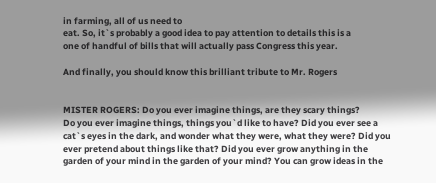in farming, all of us need to
eat. So, it`s probably a good idea to pay attention to details this is a
one of handful of bills that will actually pass Congress this year.

And finally, you should know this brilliant tribute to Mr. Rogers


MISTER ROGERS: Do you ever imagine things, are they scary things?
Do you ever imagine things, things you`d like to have? Did you ever see a
cat`s eyes in the dark, and wonder what they were, what they were? Did you
ever pretend about things like that? Did you ever grow anything in the
garden of your mind in the garden of your mind? You can grow ideas in the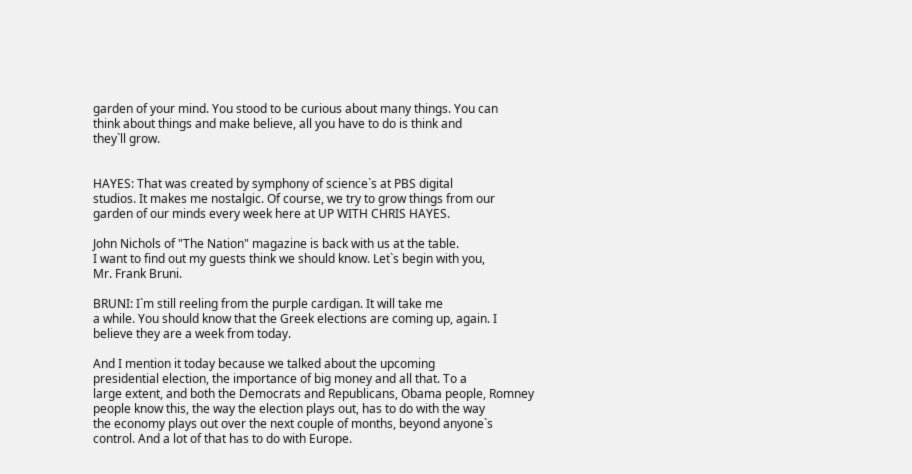garden of your mind. You stood to be curious about many things. You can
think about things and make believe, all you have to do is think and
they`ll grow.


HAYES: That was created by symphony of science`s at PBS digital
studios. It makes me nostalgic. Of course, we try to grow things from our
garden of our minds every week here at UP WITH CHRIS HAYES.

John Nichols of "The Nation" magazine is back with us at the table.
I want to find out my guests think we should know. Let`s begin with you,
Mr. Frank Bruni.

BRUNI: I`m still reeling from the purple cardigan. It will take me
a while. You should know that the Greek elections are coming up, again. I
believe they are a week from today.

And I mention it today because we talked about the upcoming
presidential election, the importance of big money and all that. To a
large extent, and both the Democrats and Republicans, Obama people, Romney
people know this, the way the election plays out, has to do with the way
the economy plays out over the next couple of months, beyond anyone`s
control. And a lot of that has to do with Europe.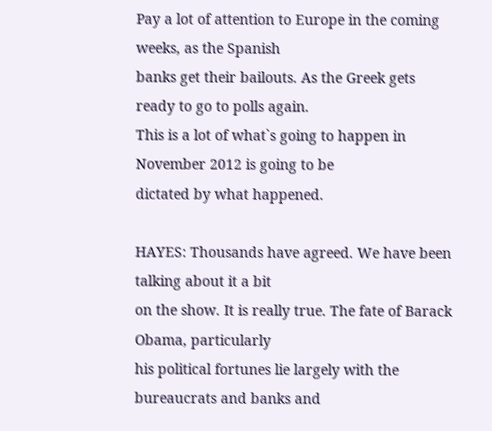Pay a lot of attention to Europe in the coming weeks, as the Spanish
banks get their bailouts. As the Greek gets ready to go to polls again.
This is a lot of what`s going to happen in November 2012 is going to be
dictated by what happened.

HAYES: Thousands have agreed. We have been talking about it a bit
on the show. It is really true. The fate of Barack Obama, particularly
his political fortunes lie largely with the bureaucrats and banks and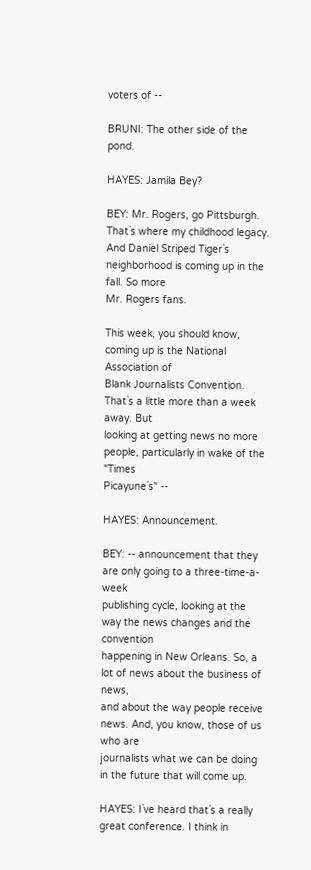voters of --

BRUNI: The other side of the pond.

HAYES: Jamila Bey?

BEY: Mr. Rogers, go Pittsburgh. That`s where my childhood legacy.
And Daniel Striped Tiger`s neighborhood is coming up in the fall. So more
Mr. Rogers fans.

This week, you should know, coming up is the National Association of
Blank Journalists Convention. That`s a little more than a week away. But
looking at getting news no more people, particularly in wake of the "Times
Picayune`s" --

HAYES: Announcement.

BEY: -- announcement that they are only going to a three-time-a-week
publishing cycle, looking at the way the news changes and the convention
happening in New Orleans. So, a lot of news about the business of news,
and about the way people receive news. And, you know, those of us who are
journalists what we can be doing in the future that will come up.

HAYES: I`ve heard that`s a really great conference. I think in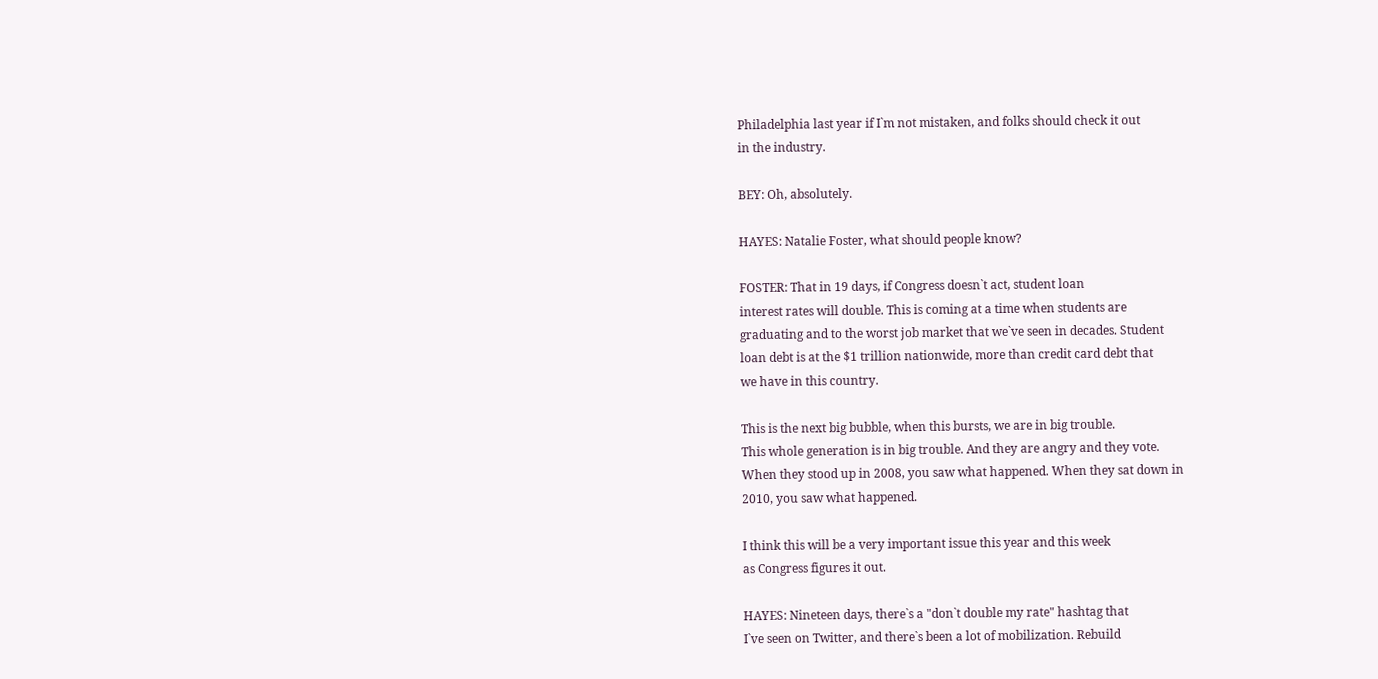Philadelphia last year if I`m not mistaken, and folks should check it out
in the industry.

BEY: Oh, absolutely.

HAYES: Natalie Foster, what should people know?

FOSTER: That in 19 days, if Congress doesn`t act, student loan
interest rates will double. This is coming at a time when students are
graduating and to the worst job market that we`ve seen in decades. Student
loan debt is at the $1 trillion nationwide, more than credit card debt that
we have in this country.

This is the next big bubble, when this bursts, we are in big trouble.
This whole generation is in big trouble. And they are angry and they vote.
When they stood up in 2008, you saw what happened. When they sat down in
2010, you saw what happened.

I think this will be a very important issue this year and this week
as Congress figures it out.

HAYES: Nineteen days, there`s a "don`t double my rate" hashtag that
I`ve seen on Twitter, and there`s been a lot of mobilization. Rebuild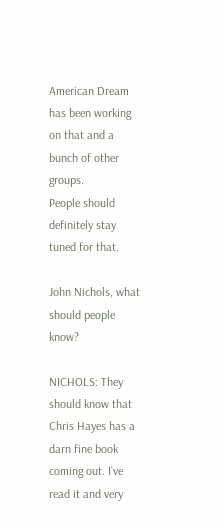American Dream has been working on that and a bunch of other groups.
People should definitely stay tuned for that.

John Nichols, what should people know?

NICHOLS: They should know that Chris Hayes has a darn fine book
coming out. I`ve read it and very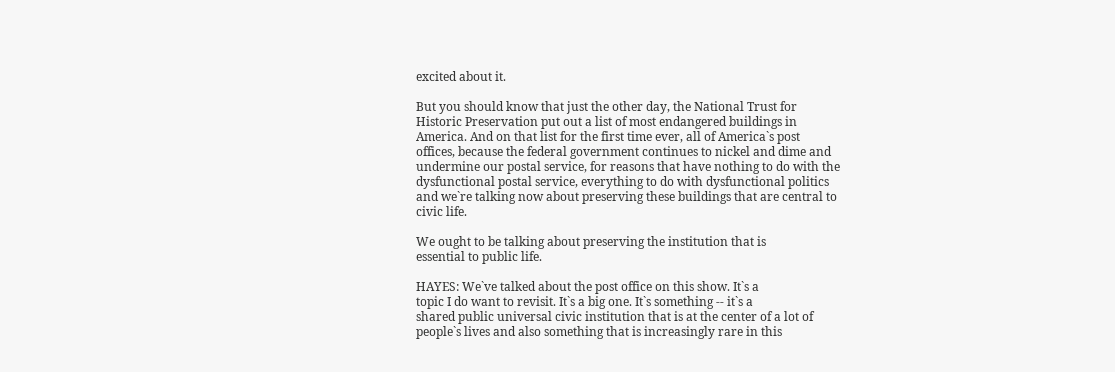excited about it.

But you should know that just the other day, the National Trust for
Historic Preservation put out a list of most endangered buildings in
America. And on that list for the first time ever, all of America`s post
offices, because the federal government continues to nickel and dime and
undermine our postal service, for reasons that have nothing to do with the
dysfunctional postal service, everything to do with dysfunctional politics
and we`re talking now about preserving these buildings that are central to
civic life.

We ought to be talking about preserving the institution that is
essential to public life.

HAYES: We`ve talked about the post office on this show. It`s a
topic I do want to revisit. It`s a big one. It`s something -- it`s a
shared public universal civic institution that is at the center of a lot of
people`s lives and also something that is increasingly rare in this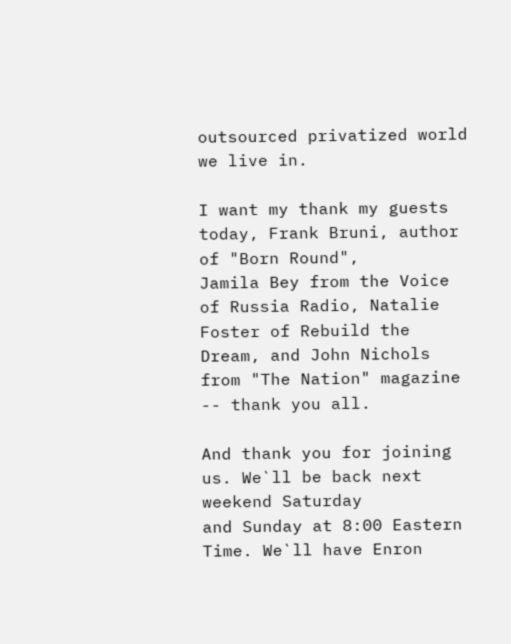outsourced privatized world we live in.

I want my thank my guests today, Frank Bruni, author of "Born Round",
Jamila Bey from the Voice of Russia Radio, Natalie Foster of Rebuild the
Dream, and John Nichols from "The Nation" magazine -- thank you all.

And thank you for joining us. We`ll be back next weekend Saturday
and Sunday at 8:00 Eastern Time. We`ll have Enron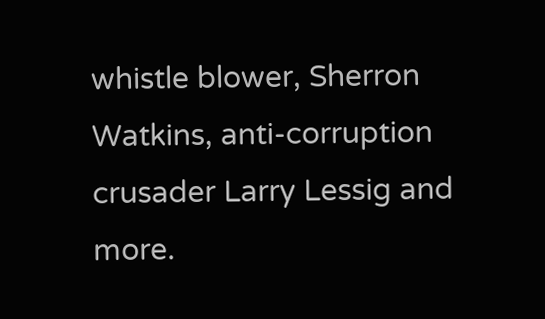whistle blower, Sherron
Watkins, anti-corruption crusader Larry Lessig and more.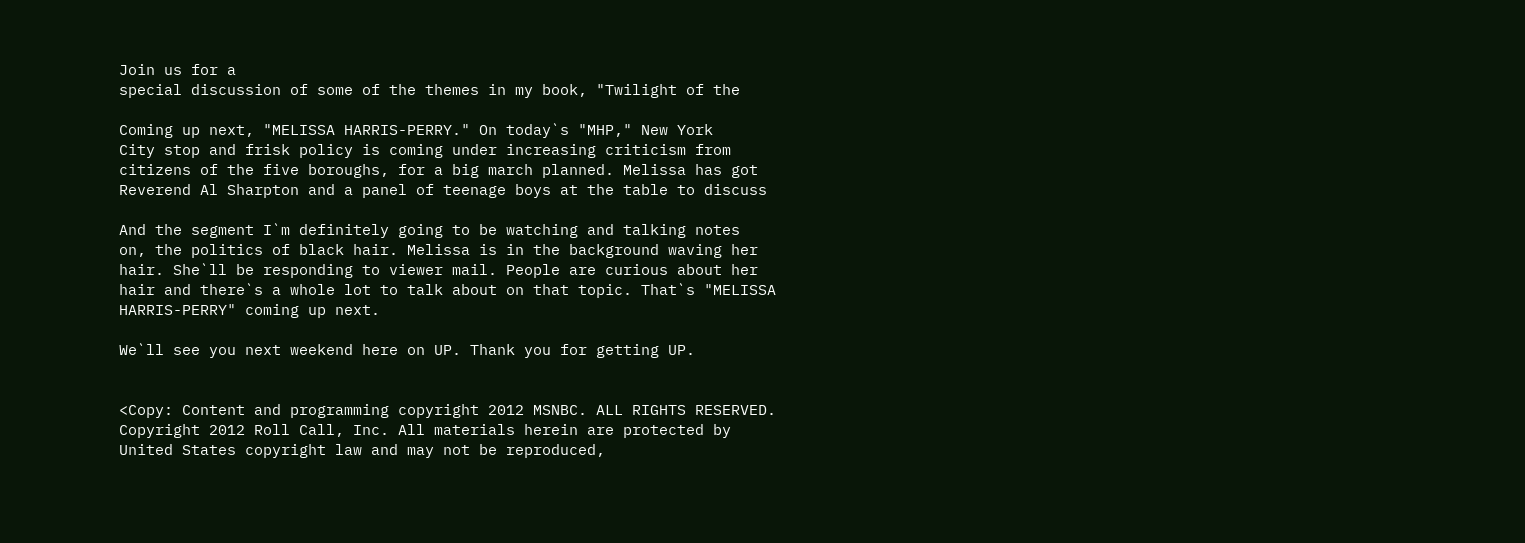Join us for a
special discussion of some of the themes in my book, "Twilight of the

Coming up next, "MELISSA HARRIS-PERRY." On today`s "MHP," New York
City stop and frisk policy is coming under increasing criticism from
citizens of the five boroughs, for a big march planned. Melissa has got
Reverend Al Sharpton and a panel of teenage boys at the table to discuss

And the segment I`m definitely going to be watching and talking notes
on, the politics of black hair. Melissa is in the background waving her
hair. She`ll be responding to viewer mail. People are curious about her
hair and there`s a whole lot to talk about on that topic. That`s "MELISSA
HARRIS-PERRY" coming up next.

We`ll see you next weekend here on UP. Thank you for getting UP.


<Copy: Content and programming copyright 2012 MSNBC. ALL RIGHTS RESERVED.
Copyright 2012 Roll Call, Inc. All materials herein are protected by
United States copyright law and may not be reproduced,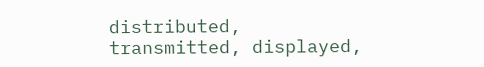distributed,
transmitted, displayed,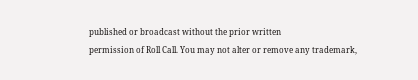published or broadcast without the prior written
permission of Roll Call. You may not alter or remove any trademark,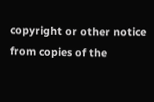copyright or other notice from copies of the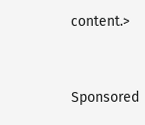content.>


Sponsored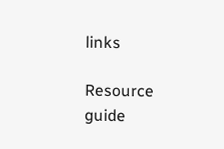links

Resource guide